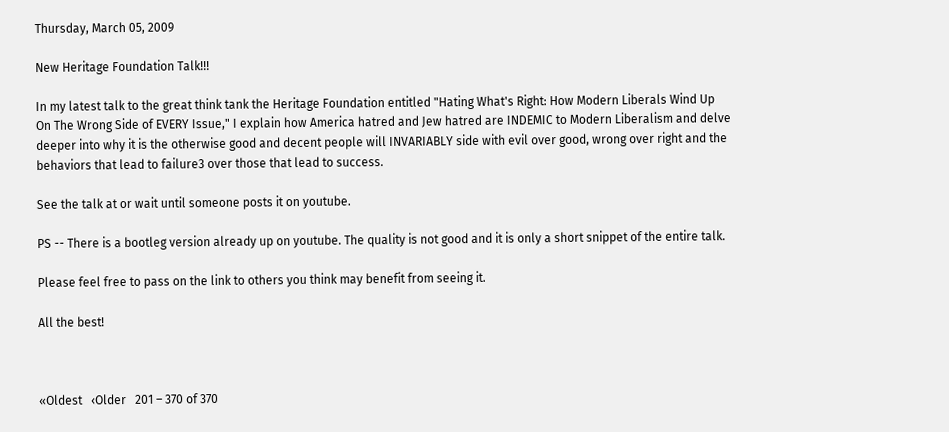Thursday, March 05, 2009

New Heritage Foundation Talk!!!

In my latest talk to the great think tank the Heritage Foundation entitled "Hating What's Right: How Modern Liberals Wind Up On The Wrong Side of EVERY Issue," I explain how America hatred and Jew hatred are INDEMIC to Modern Liberalism and delve deeper into why it is the otherwise good and decent people will INVARIABLY side with evil over good, wrong over right and the behaviors that lead to failure3 over those that lead to success.

See the talk at or wait until someone posts it on youtube.

PS -- There is a bootleg version already up on youtube. The quality is not good and it is only a short snippet of the entire talk.

Please feel free to pass on the link to others you think may benefit from seeing it.

All the best!



«Oldest   ‹Older   201 – 370 of 370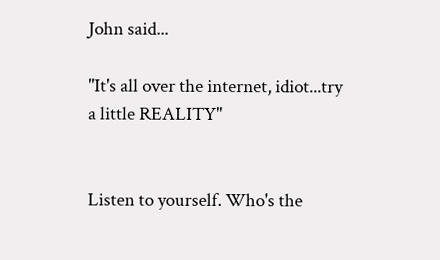John said...

"It's all over the internet, idiot...try a little REALITY"


Listen to yourself. Who's the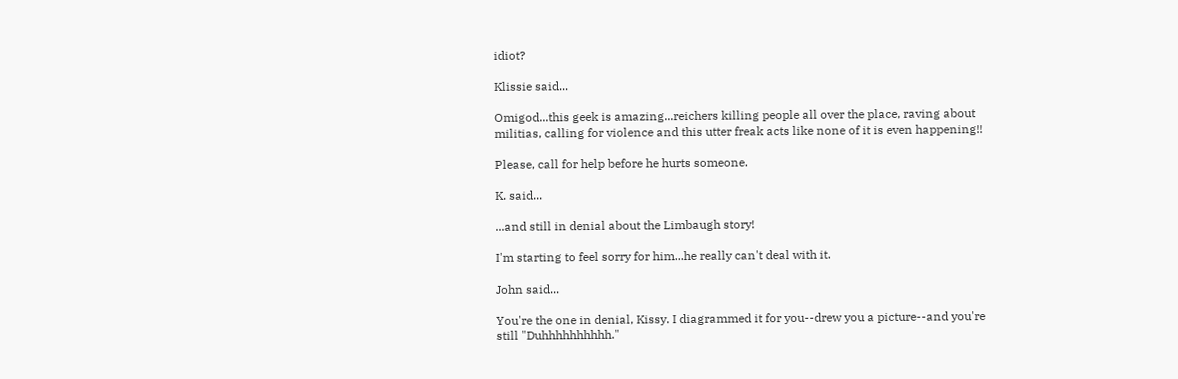idiot?

Klissie said...

Omigod...this geek is amazing...reichers killing people all over the place, raving about militias, calling for violence and this utter freak acts like none of it is even happening!!

Please, call for help before he hurts someone.

K. said...

...and still in denial about the Limbaugh story!

I'm starting to feel sorry for him...he really can't deal with it.

John said...

You're the one in denial, Kissy. I diagrammed it for you--drew you a picture--and you're still "Duhhhhhhhhhh."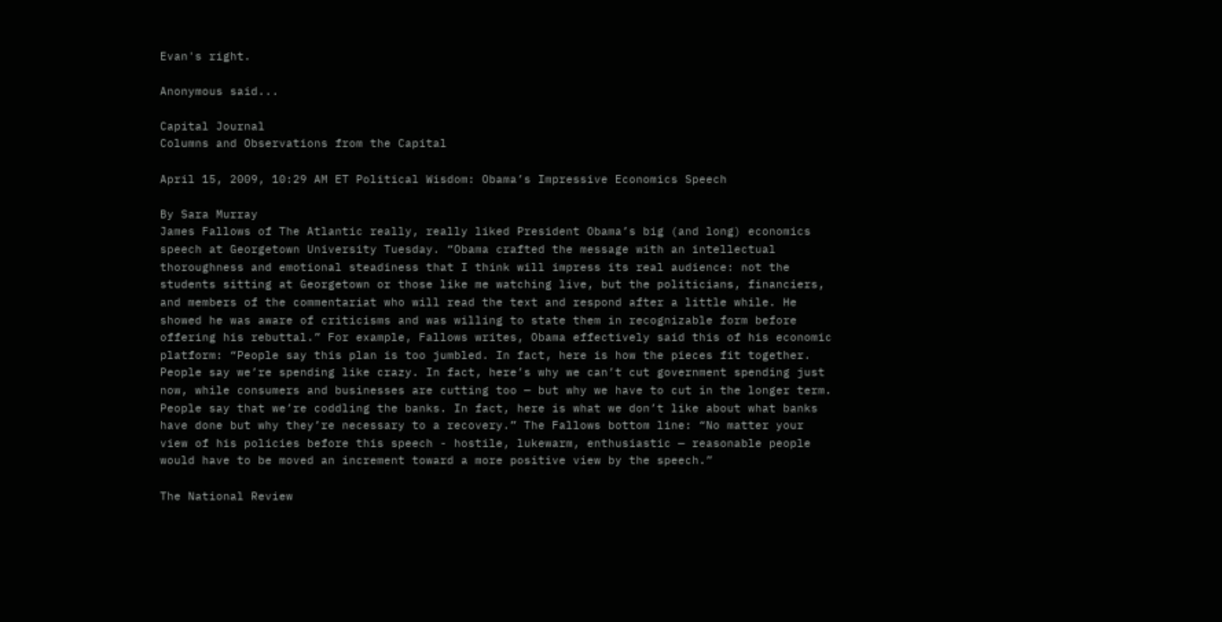Evan's right.

Anonymous said...

Capital Journal
Columns and Observations from the Capital

April 15, 2009, 10:29 AM ET Political Wisdom: Obama’s Impressive Economics Speech

By Sara Murray
James Fallows of The Atlantic really, really liked President Obama’s big (and long) economics speech at Georgetown University Tuesday. “Obama crafted the message with an intellectual thoroughness and emotional steadiness that I think will impress its real audience: not the students sitting at Georgetown or those like me watching live, but the politicians, financiers, and members of the commentariat who will read the text and respond after a little while. He showed he was aware of criticisms and was willing to state them in recognizable form before offering his rebuttal.” For example, Fallows writes, Obama effectively said this of his economic platform: “People say this plan is too jumbled. In fact, here is how the pieces fit together. People say we’re spending like crazy. In fact, here’s why we can’t cut government spending just now, while consumers and businesses are cutting too — but why we have to cut in the longer term. People say that we’re coddling the banks. In fact, here is what we don’t like about what banks have done but why they’re necessary to a recovery.” The Fallows bottom line: “No matter your view of his policies before this speech - hostile, lukewarm, enthusiastic — reasonable people would have to be moved an increment toward a more positive view by the speech.”

The National Review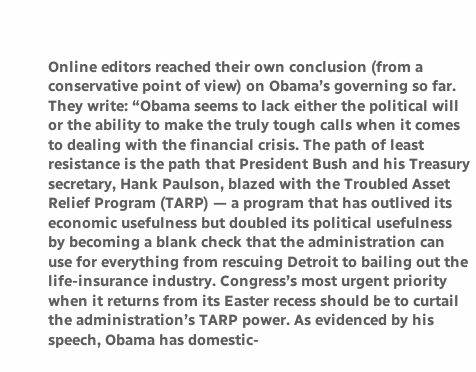Online editors reached their own conclusion (from a conservative point of view) on Obama’s governing so far. They write: “Obama seems to lack either the political will or the ability to make the truly tough calls when it comes to dealing with the financial crisis. The path of least resistance is the path that President Bush and his Treasury secretary, Hank Paulson, blazed with the Troubled Asset Relief Program (TARP) — a program that has outlived its economic usefulness but doubled its political usefulness by becoming a blank check that the administration can use for everything from rescuing Detroit to bailing out the life-insurance industry. Congress’s most urgent priority when it returns from its Easter recess should be to curtail the administration’s TARP power. As evidenced by his speech, Obama has domestic-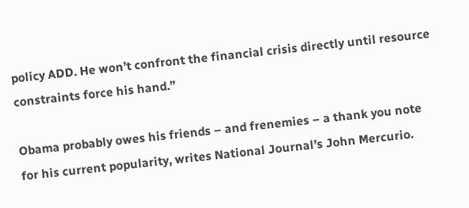policy ADD. He won’t confront the financial crisis directly until resource constraints force his hand.”

Obama probably owes his friends – and frenemies – a thank you note for his current popularity, writes National Journal’s John Mercurio.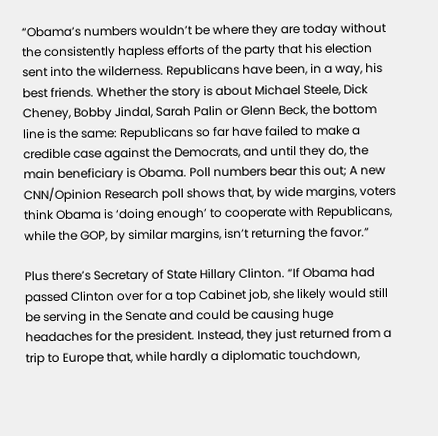“Obama’s numbers wouldn’t be where they are today without the consistently hapless efforts of the party that his election sent into the wilderness. Republicans have been, in a way, his best friends. Whether the story is about Michael Steele, Dick Cheney, Bobby Jindal, Sarah Palin or Glenn Beck, the bottom line is the same: Republicans so far have failed to make a credible case against the Democrats, and until they do, the main beneficiary is Obama. Poll numbers bear this out; A new CNN/Opinion Research poll shows that, by wide margins, voters think Obama is ‘doing enough’ to cooperate with Republicans, while the GOP, by similar margins, isn’t returning the favor.”

Plus there’s Secretary of State Hillary Clinton. “If Obama had passed Clinton over for a top Cabinet job, she likely would still be serving in the Senate and could be causing huge headaches for the president. Instead, they just returned from a trip to Europe that, while hardly a diplomatic touchdown,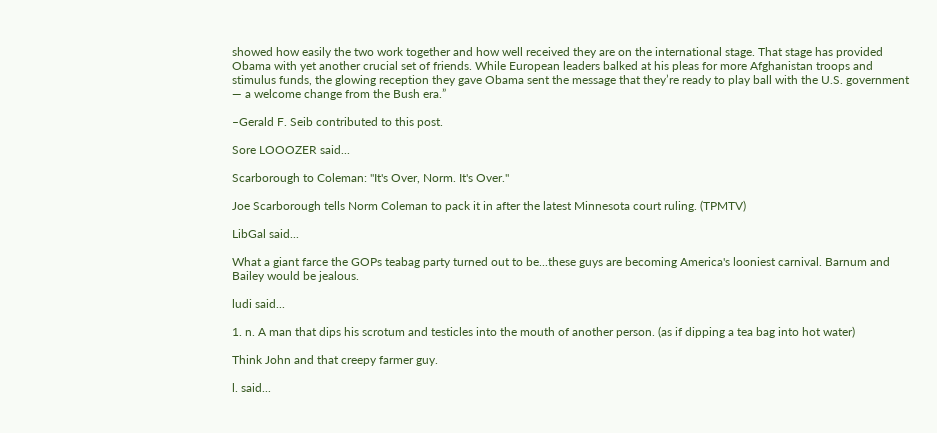showed how easily the two work together and how well received they are on the international stage. That stage has provided Obama with yet another crucial set of friends. While European leaders balked at his pleas for more Afghanistan troops and stimulus funds, the glowing reception they gave Obama sent the message that they’re ready to play ball with the U.S. government — a welcome change from the Bush era.”

–Gerald F. Seib contributed to this post.

Sore LOOOZER said...

Scarborough to Coleman: "It's Over, Norm. It's Over."

Joe Scarborough tells Norm Coleman to pack it in after the latest Minnesota court ruling. (TPMTV)

LibGal said...

What a giant farce the GOPs teabag party turned out to be...these guys are becoming America's looniest carnival. Barnum and Bailey would be jealous.

ludi said...

1. n. A man that dips his scrotum and testicles into the mouth of another person. (as if dipping a tea bag into hot water)

Think John and that creepy farmer guy.

l. said...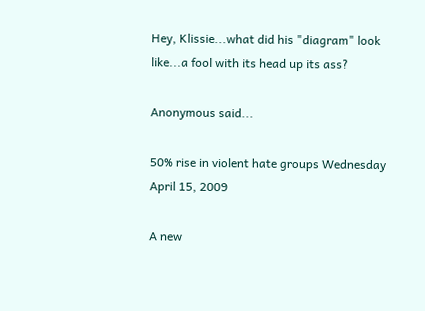Hey, Klissie...what did his "diagram" look like...a fool with its head up its ass?

Anonymous said...

50% rise in violent hate groups Wednesday April 15, 2009

A new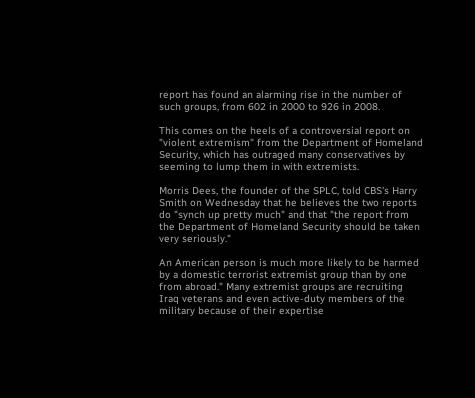report has found an alarming rise in the number of such groups, from 602 in 2000 to 926 in 2008.

This comes on the heels of a controversial report on "violent extremism" from the Department of Homeland Security, which has outraged many conservatives by seeming to lump them in with extremists.

Morris Dees, the founder of the SPLC, told CBS's Harry Smith on Wednesday that he believes the two reports do "synch up pretty much" and that "the report from the Department of Homeland Security should be taken very seriously."

An American person is much more likely to be harmed by a domestic terrorist extremist group than by one from abroad." Many extremist groups are recruiting Iraq veterans and even active-duty members of the military because of their expertise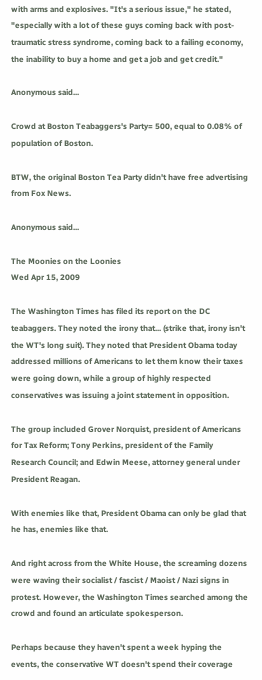with arms and explosives. "It's a serious issue," he stated, "especially with a lot of these guys coming back with post-traumatic stress syndrome, coming back to a failing economy, the inability to buy a home and get a job and get credit."

Anonymous said...

Crowd at Boston Teabaggers's Party= 500, equal to 0.08% of population of Boston.

BTW, the original Boston Tea Party didn't have free advertising from Fox News.

Anonymous said...

The Moonies on the Loonies
Wed Apr 15, 2009

The Washington Times has filed its report on the DC teabaggers. They noted the irony that... (strike that, irony isn't the WT's long suit). They noted that President Obama today addressed millions of Americans to let them know their taxes were going down, while a group of highly respected conservatives was issuing a joint statement in opposition.

The group included Grover Norquist, president of Americans for Tax Reform; Tony Perkins, president of the Family Research Council; and Edwin Meese, attorney general under President Reagan.

With enemies like that, President Obama can only be glad that he has, enemies like that.

And right across from the White House, the screaming dozens were waving their socialist / fascist / Maoist / Nazi signs in protest. However, the Washington Times searched among the crowd and found an articulate spokesperson.

Perhaps because they haven't spent a week hyping the events, the conservative WT doesn't spend their coverage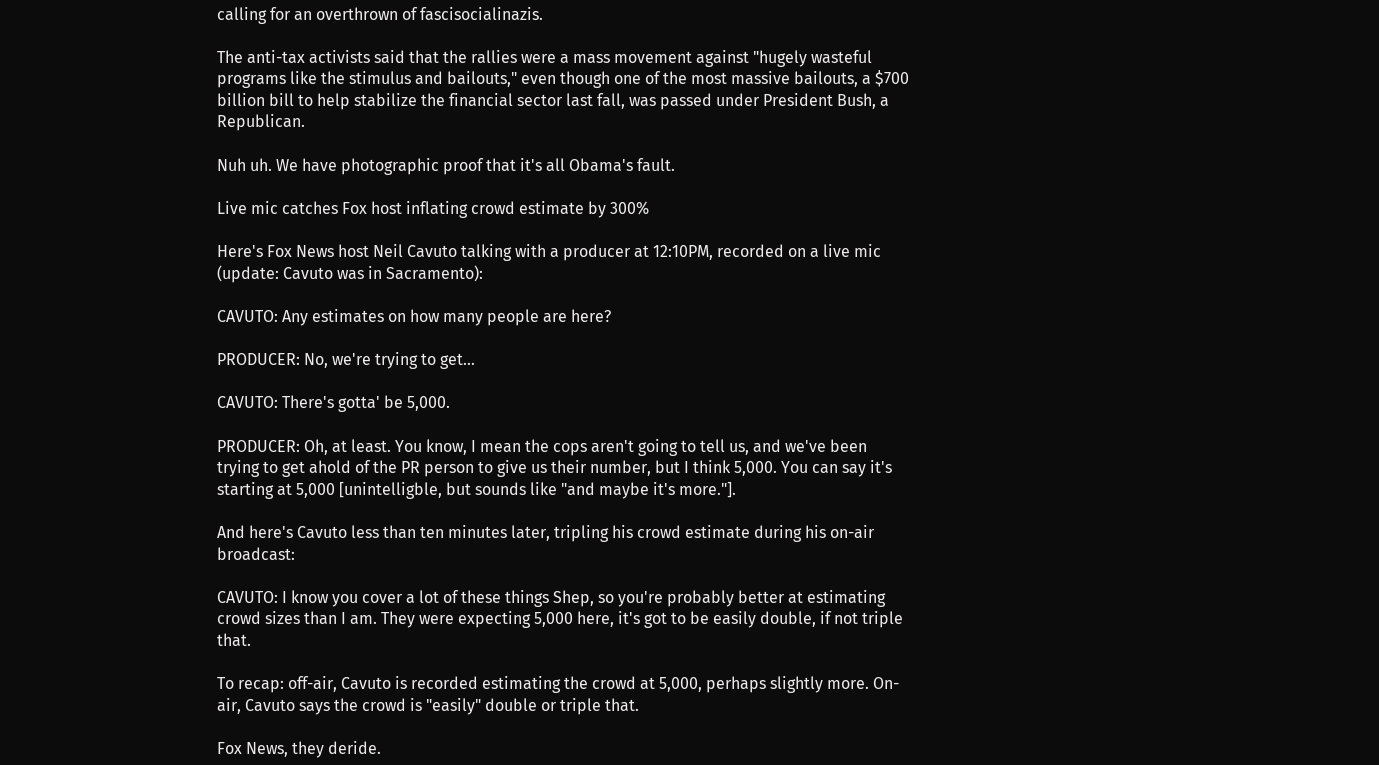calling for an overthrown of fascisocialinazis.

The anti-tax activists said that the rallies were a mass movement against "hugely wasteful programs like the stimulus and bailouts," even though one of the most massive bailouts, a $700 billion bill to help stabilize the financial sector last fall, was passed under President Bush, a Republican.

Nuh uh. We have photographic proof that it's all Obama's fault.

Live mic catches Fox host inflating crowd estimate by 300%

Here's Fox News host Neil Cavuto talking with a producer at 12:10PM, recorded on a live mic (update: Cavuto was in Sacramento):

CAVUTO: Any estimates on how many people are here?

PRODUCER: No, we're trying to get...

CAVUTO: There's gotta' be 5,000.

PRODUCER: Oh, at least. You know, I mean the cops aren't going to tell us, and we've been trying to get ahold of the PR person to give us their number, but I think 5,000. You can say it's starting at 5,000 [unintelligble, but sounds like "and maybe it's more."].

And here's Cavuto less than ten minutes later, tripling his crowd estimate during his on-air broadcast:

CAVUTO: I know you cover a lot of these things Shep, so you're probably better at estimating crowd sizes than I am. They were expecting 5,000 here, it's got to be easily double, if not triple that.

To recap: off-air, Cavuto is recorded estimating the crowd at 5,000, perhaps slightly more. On-air, Cavuto says the crowd is "easily" double or triple that.

Fox News, they deride.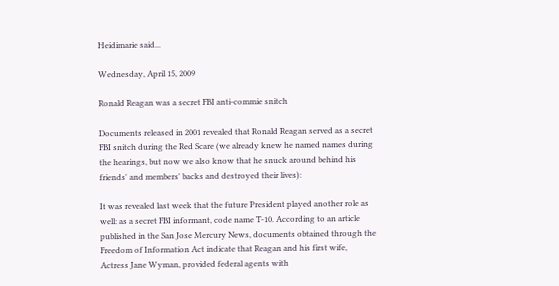Heidimarie said...

Wednesday, April 15, 2009

Ronald Reagan was a secret FBI anti-commie snitch

Documents released in 2001 revealed that Ronald Reagan served as a secret FBI snitch during the Red Scare (we already knew he named names during the hearings, but now we also know that he snuck around behind his friends' and members' backs and destroyed their lives):

It was revealed last week that the future President played another role as well: as a secret FBI informant, code name T-10. According to an article published in the San Jose Mercury News, documents obtained through the Freedom of Information Act indicate that Reagan and his first wife, Actress Jane Wyman, provided federal agents with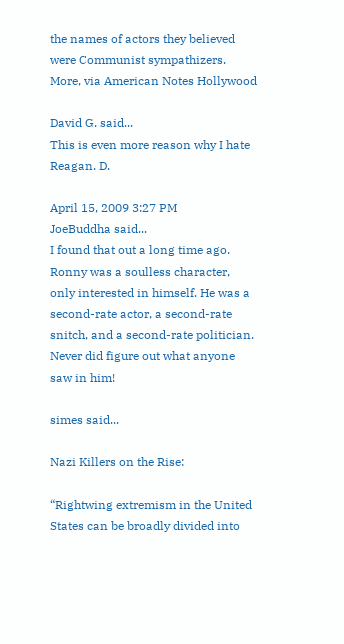the names of actors they believed were Communist sympathizers.
More, via American Notes Hollywood

David G. said...
This is even more reason why I hate Reagan. D.

April 15, 2009 3:27 PM
JoeBuddha said...
I found that out a long time ago. Ronny was a soulless character, only interested in himself. He was a second-rate actor, a second-rate snitch, and a second-rate politician. Never did figure out what anyone saw in him!

simes said...

Nazi Killers on the Rise:

“Rightwing extremism in the United States can be broadly divided into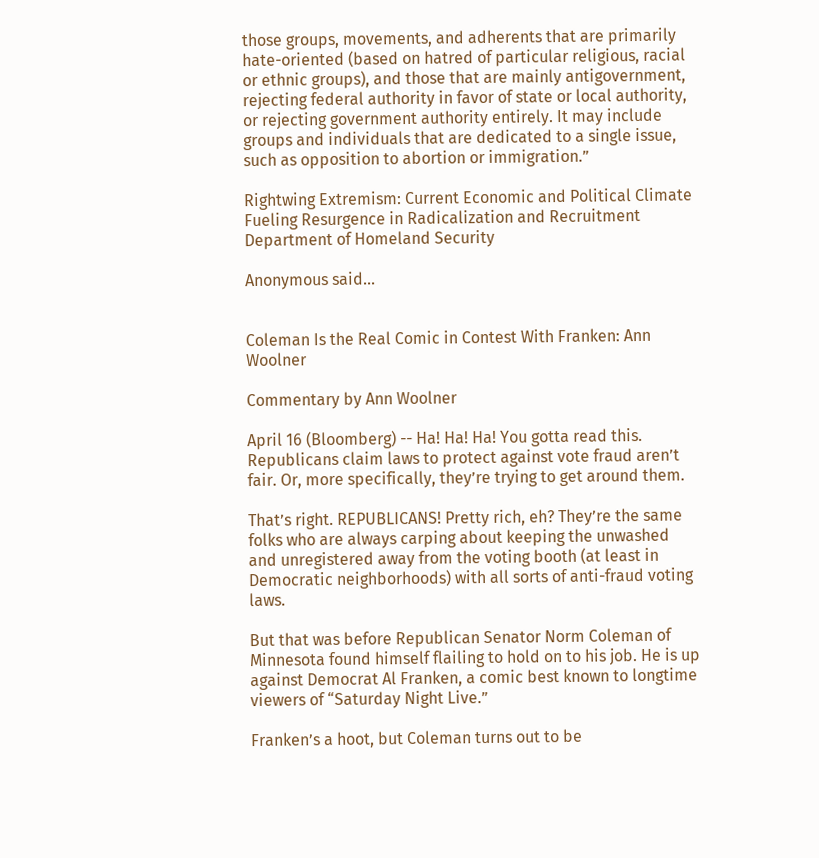those groups, movements, and adherents that are primarily hate-oriented (based on hatred of particular religious, racial or ethnic groups), and those that are mainly antigovernment, rejecting federal authority in favor of state or local authority, or rejecting government authority entirely. It may include groups and individuals that are dedicated to a single issue, such as opposition to abortion or immigration.”

Rightwing Extremism: Current Economic and Political Climate Fueling Resurgence in Radicalization and Recruitment
Department of Homeland Security

Anonymous said...


Coleman Is the Real Comic in Contest With Franken: Ann Woolner

Commentary by Ann Woolner

April 16 (Bloomberg) -- Ha! Ha! Ha! You gotta read this. Republicans claim laws to protect against vote fraud aren’t fair. Or, more specifically, they’re trying to get around them.

That’s right. REPUBLICANS! Pretty rich, eh? They’re the same folks who are always carping about keeping the unwashed and unregistered away from the voting booth (at least in Democratic neighborhoods) with all sorts of anti-fraud voting laws.

But that was before Republican Senator Norm Coleman of Minnesota found himself flailing to hold on to his job. He is up against Democrat Al Franken, a comic best known to longtime viewers of “Saturday Night Live.”

Franken’s a hoot, but Coleman turns out to be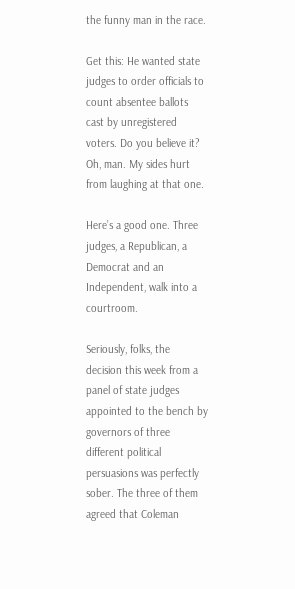the funny man in the race.

Get this: He wanted state judges to order officials to count absentee ballots cast by unregistered voters. Do you believe it? Oh, man. My sides hurt from laughing at that one.

Here’s a good one. Three judges, a Republican, a Democrat and an Independent, walk into a courtroom.

Seriously, folks, the decision this week from a panel of state judges appointed to the bench by governors of three different political persuasions was perfectly sober. The three of them agreed that Coleman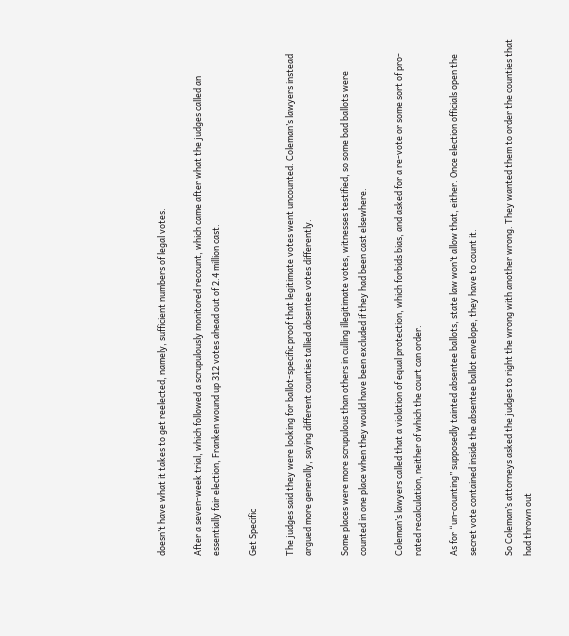doesn’t have what it takes to get reelected, namely, sufficient numbers of legal votes.

After a seven-week trial, which followed a scrupulously monitored recount, which came after what the judges called an essentially fair election, Franken wound up 312 votes ahead out of 2.4 million cast.

Get Specific

The judges said they were looking for ballot-specific proof that legitimate votes went uncounted. Coleman’s lawyers instead argued more generally, saying different counties tallied absentee votes differently.

Some places were more scrupulous than others in culling illegitimate votes, witnesses testified, so some bad ballots were counted in one place when they would have been excluded if they had been cast elsewhere.

Coleman’s lawyers called that a violation of equal protection, which forbids bias, and asked for a re-vote or some sort of pro-rated recalculation, neither of which the court can order.

As for “un-counting” supposedly tainted absentee ballots, state law won’t allow that, either. Once election officials open the secret vote contained inside the absentee ballot envelope, they have to count it.

So Coleman’s attorneys asked the judges to right the wrong with another wrong. They wanted them to order the counties that had thrown out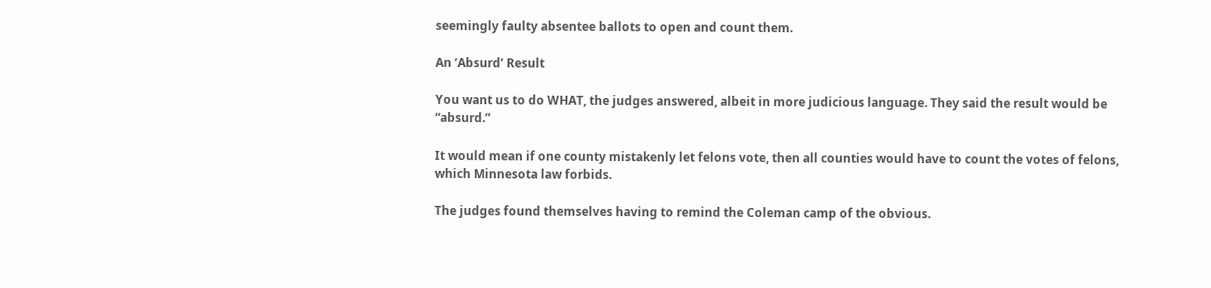seemingly faulty absentee ballots to open and count them.

An ‘Absurd’ Result

You want us to do WHAT, the judges answered, albeit in more judicious language. They said the result would be “absurd.”

It would mean if one county mistakenly let felons vote, then all counties would have to count the votes of felons, which Minnesota law forbids.

The judges found themselves having to remind the Coleman camp of the obvious.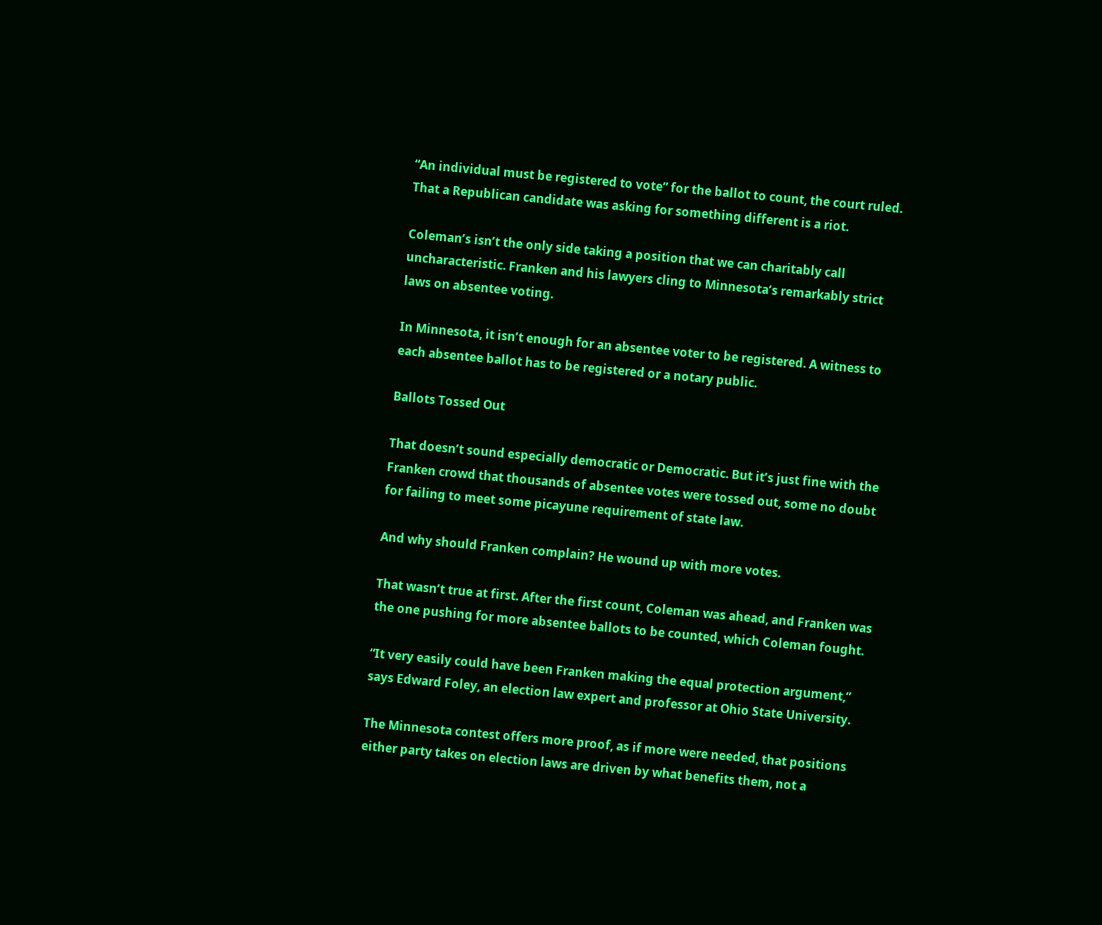“An individual must be registered to vote” for the ballot to count, the court ruled. That a Republican candidate was asking for something different is a riot.

Coleman’s isn’t the only side taking a position that we can charitably call uncharacteristic. Franken and his lawyers cling to Minnesota’s remarkably strict laws on absentee voting.

In Minnesota, it isn’t enough for an absentee voter to be registered. A witness to each absentee ballot has to be registered or a notary public.

Ballots Tossed Out

That doesn’t sound especially democratic or Democratic. But it’s just fine with the Franken crowd that thousands of absentee votes were tossed out, some no doubt for failing to meet some picayune requirement of state law.

And why should Franken complain? He wound up with more votes.

That wasn’t true at first. After the first count, Coleman was ahead, and Franken was the one pushing for more absentee ballots to be counted, which Coleman fought.

“It very easily could have been Franken making the equal protection argument,” says Edward Foley, an election law expert and professor at Ohio State University.

The Minnesota contest offers more proof, as if more were needed, that positions either party takes on election laws are driven by what benefits them, not a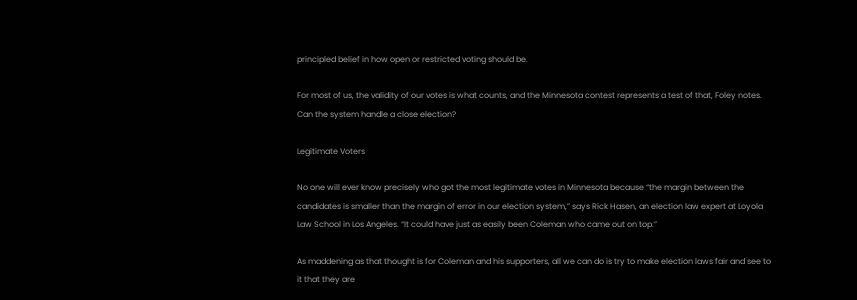principled belief in how open or restricted voting should be.

For most of us, the validity of our votes is what counts, and the Minnesota contest represents a test of that, Foley notes. Can the system handle a close election?

Legitimate Voters

No one will ever know precisely who got the most legitimate votes in Minnesota because “the margin between the candidates is smaller than the margin of error in our election system,” says Rick Hasen, an election law expert at Loyola Law School in Los Angeles. “It could have just as easily been Coleman who came out on top.”

As maddening as that thought is for Coleman and his supporters, all we can do is try to make election laws fair and see to it that they are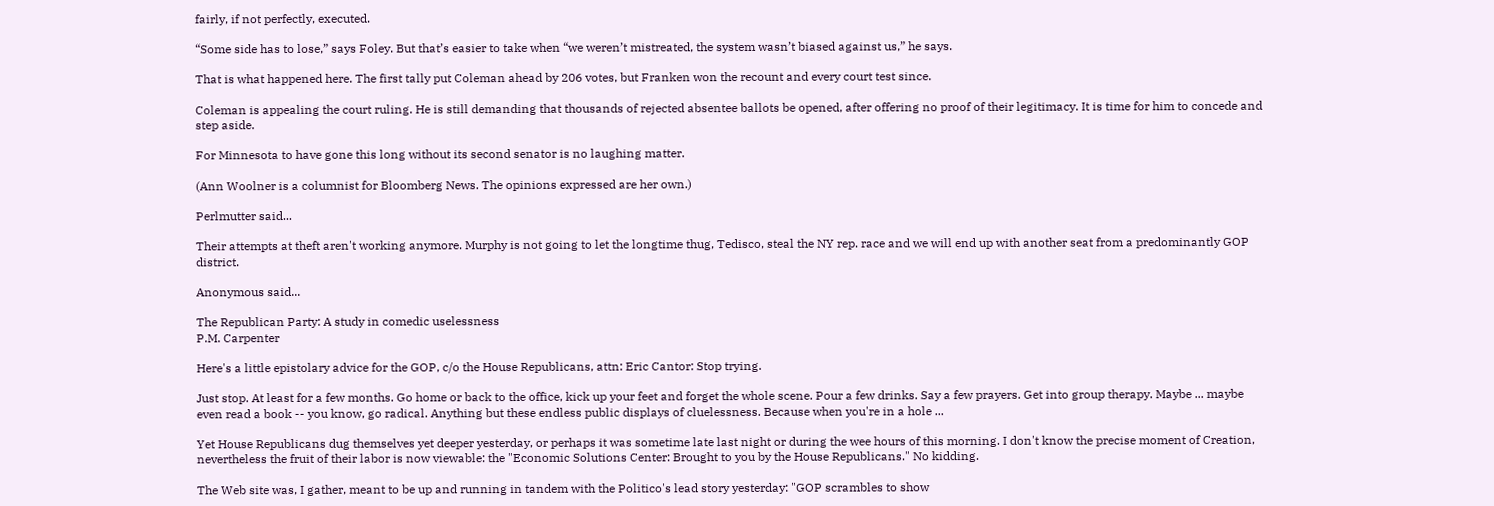fairly, if not perfectly, executed.

“Some side has to lose,” says Foley. But that’s easier to take when “we weren’t mistreated, the system wasn’t biased against us,” he says.

That is what happened here. The first tally put Coleman ahead by 206 votes, but Franken won the recount and every court test since.

Coleman is appealing the court ruling. He is still demanding that thousands of rejected absentee ballots be opened, after offering no proof of their legitimacy. It is time for him to concede and step aside.

For Minnesota to have gone this long without its second senator is no laughing matter.

(Ann Woolner is a columnist for Bloomberg News. The opinions expressed are her own.)

Perlmutter said...

Their attempts at theft aren't working anymore. Murphy is not going to let the longtime thug, Tedisco, steal the NY rep. race and we will end up with another seat from a predominantly GOP district.

Anonymous said...

The Republican Party: A study in comedic uselessness
P.M. Carpenter

Here's a little epistolary advice for the GOP, c/o the House Republicans, attn: Eric Cantor: Stop trying.

Just stop. At least for a few months. Go home or back to the office, kick up your feet and forget the whole scene. Pour a few drinks. Say a few prayers. Get into group therapy. Maybe ... maybe even read a book -- you know, go radical. Anything but these endless public displays of cluelessness. Because when you're in a hole ...

Yet House Republicans dug themselves yet deeper yesterday, or perhaps it was sometime late last night or during the wee hours of this morning. I don't know the precise moment of Creation, nevertheless the fruit of their labor is now viewable: the "Economic Solutions Center: Brought to you by the House Republicans." No kidding.

The Web site was, I gather, meant to be up and running in tandem with the Politico's lead story yesterday: "GOP scrambles to show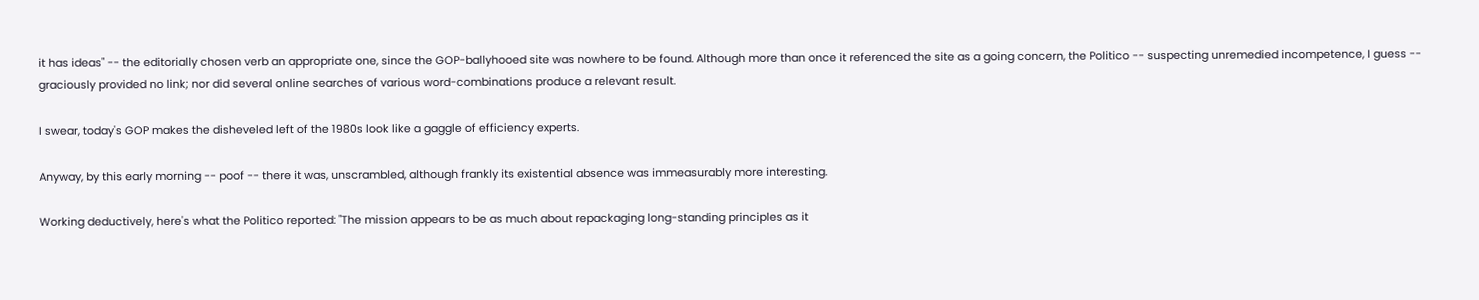it has ideas" -- the editorially chosen verb an appropriate one, since the GOP-ballyhooed site was nowhere to be found. Although more than once it referenced the site as a going concern, the Politico -- suspecting unremedied incompetence, I guess -- graciously provided no link; nor did several online searches of various word-combinations produce a relevant result.

I swear, today's GOP makes the disheveled left of the 1980s look like a gaggle of efficiency experts.

Anyway, by this early morning -- poof -- there it was, unscrambled, although frankly its existential absence was immeasurably more interesting.

Working deductively, here's what the Politico reported: "The mission appears to be as much about repackaging long-standing principles as it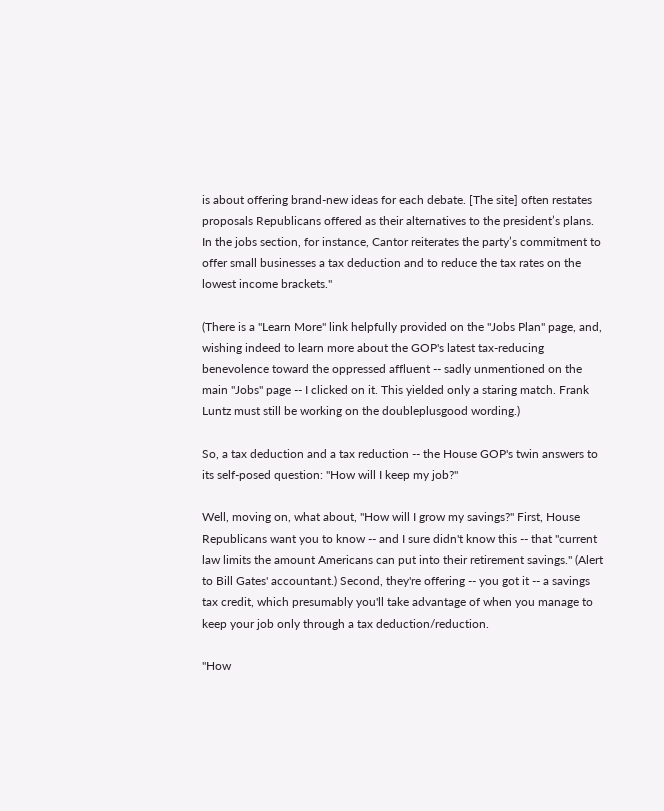is about offering brand-new ideas for each debate. [The site] often restates proposals Republicans offered as their alternatives to the president’s plans. In the jobs section, for instance, Cantor reiterates the party’s commitment to offer small businesses a tax deduction and to reduce the tax rates on the lowest income brackets."

(There is a "Learn More" link helpfully provided on the "Jobs Plan" page, and, wishing indeed to learn more about the GOP's latest tax-reducing benevolence toward the oppressed affluent -- sadly unmentioned on the main "Jobs" page -- I clicked on it. This yielded only a staring match. Frank Luntz must still be working on the doubleplusgood wording.)

So, a tax deduction and a tax reduction -- the House GOP's twin answers to its self-posed question: "How will I keep my job?"

Well, moving on, what about, "How will I grow my savings?" First, House Republicans want you to know -- and I sure didn't know this -- that "current law limits the amount Americans can put into their retirement savings." (Alert to Bill Gates' accountant.) Second, they're offering -- you got it -- a savings tax credit, which presumably you'll take advantage of when you manage to keep your job only through a tax deduction/reduction.

"How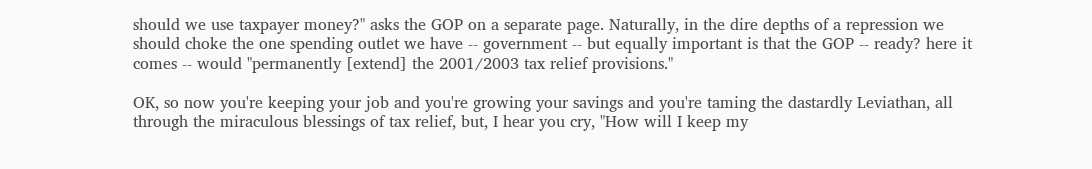should we use taxpayer money?" asks the GOP on a separate page. Naturally, in the dire depths of a repression we should choke the one spending outlet we have -- government -- but equally important is that the GOP -- ready? here it comes -- would "permanently [extend] the 2001/2003 tax relief provisions."

OK, so now you're keeping your job and you're growing your savings and you're taming the dastardly Leviathan, all through the miraculous blessings of tax relief, but, I hear you cry, "How will I keep my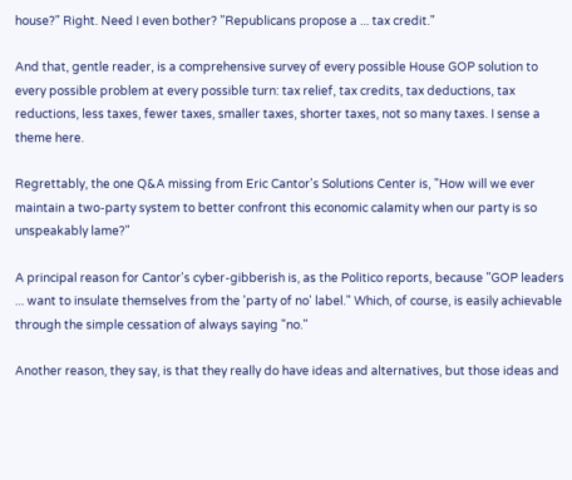house?" Right. Need I even bother? "Republicans propose a ... tax credit."

And that, gentle reader, is a comprehensive survey of every possible House GOP solution to every possible problem at every possible turn: tax relief, tax credits, tax deductions, tax reductions, less taxes, fewer taxes, smaller taxes, shorter taxes, not so many taxes. I sense a theme here.

Regrettably, the one Q&A missing from Eric Cantor's Solutions Center is, "How will we ever maintain a two-party system to better confront this economic calamity when our party is so unspeakably lame?"

A principal reason for Cantor's cyber-gibberish is, as the Politico reports, because "GOP leaders ... want to insulate themselves from the 'party of no' label." Which, of course, is easily achievable through the simple cessation of always saying "no."

Another reason, they say, is that they really do have ideas and alternatives, but those ideas and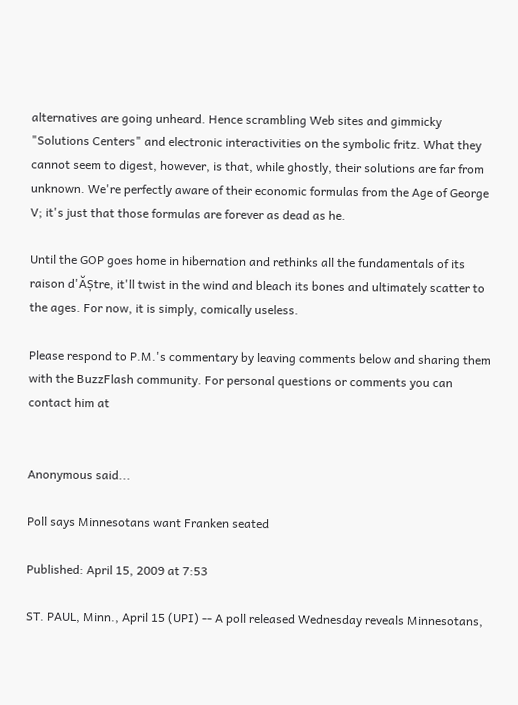alternatives are going unheard. Hence scrambling Web sites and gimmicky "Solutions Centers" and electronic interactivities on the symbolic fritz. What they cannot seem to digest, however, is that, while ghostly, their solutions are far from unknown. We're perfectly aware of their economic formulas from the Age of George V; it's just that those formulas are forever as dead as he.

Until the GOP goes home in hibernation and rethinks all the fundamentals of its raison d'ĂȘtre, it'll twist in the wind and bleach its bones and ultimately scatter to the ages. For now, it is simply, comically useless.

Please respond to P.M.'s commentary by leaving comments below and sharing them with the BuzzFlash community. For personal questions or comments you can contact him at


Anonymous said...

Poll says Minnesotans want Franken seated

Published: April 15, 2009 at 7:53

ST. PAUL, Minn., April 15 (UPI) -- A poll released Wednesday reveals Minnesotans,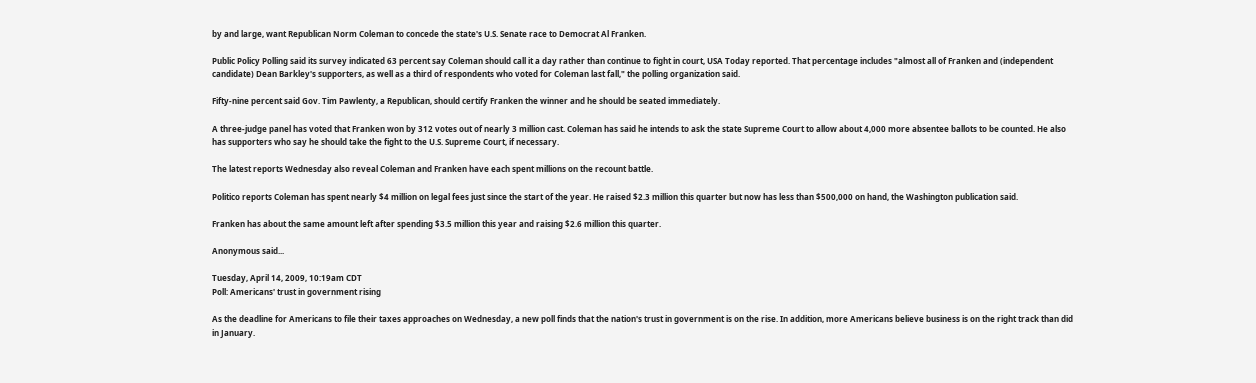by and large, want Republican Norm Coleman to concede the state's U.S. Senate race to Democrat Al Franken.

Public Policy Polling said its survey indicated 63 percent say Coleman should call it a day rather than continue to fight in court, USA Today reported. That percentage includes "almost all of Franken and (independent candidate) Dean Barkley's supporters, as well as a third of respondents who voted for Coleman last fall," the polling organization said.

Fifty-nine percent said Gov. Tim Pawlenty, a Republican, should certify Franken the winner and he should be seated immediately.

A three-judge panel has voted that Franken won by 312 votes out of nearly 3 million cast. Coleman has said he intends to ask the state Supreme Court to allow about 4,000 more absentee ballots to be counted. He also has supporters who say he should take the fight to the U.S. Supreme Court, if necessary.

The latest reports Wednesday also reveal Coleman and Franken have each spent millions on the recount battle.

Politico reports Coleman has spent nearly $4 million on legal fees just since the start of the year. He raised $2.3 million this quarter but now has less than $500,000 on hand, the Washington publication said.

Franken has about the same amount left after spending $3.5 million this year and raising $2.6 million this quarter.

Anonymous said...

Tuesday, April 14, 2009, 10:19am CDT
Poll: Americans' trust in government rising

As the deadline for Americans to file their taxes approaches on Wednesday, a new poll finds that the nation's trust in government is on the rise. In addition, more Americans believe business is on the right track than did in January.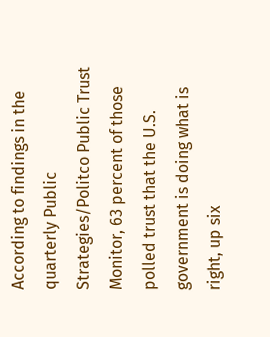According to findings in the quarterly Public Strategies/Politco Public Trust Monitor, 63 percent of those polled trust that the U.S. government is doing what is right, up six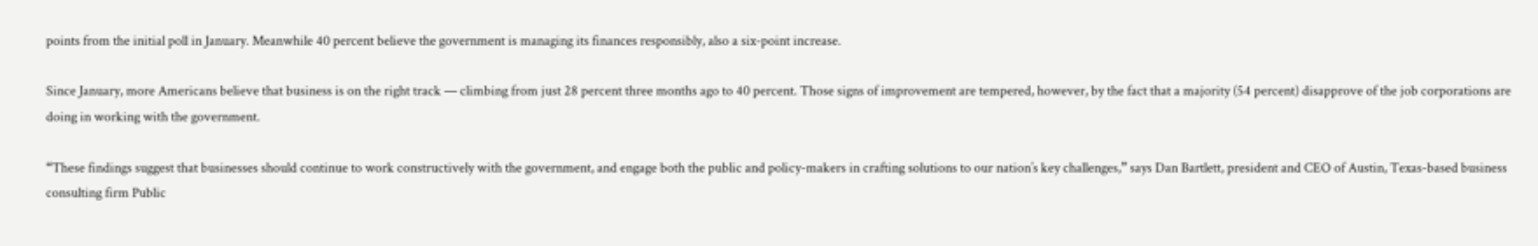points from the initial poll in January. Meanwhile 40 percent believe the government is managing its finances responsibly, also a six-point increase.

Since January, more Americans believe that business is on the right track — climbing from just 28 percent three months ago to 40 percent. Those signs of improvement are tempered, however, by the fact that a majority (54 percent) disapprove of the job corporations are doing in working with the government.

“These findings suggest that businesses should continue to work constructively with the government, and engage both the public and policy-makers in crafting solutions to our nation’s key challenges,” says Dan Bartlett, president and CEO of Austin, Texas-based business consulting firm Public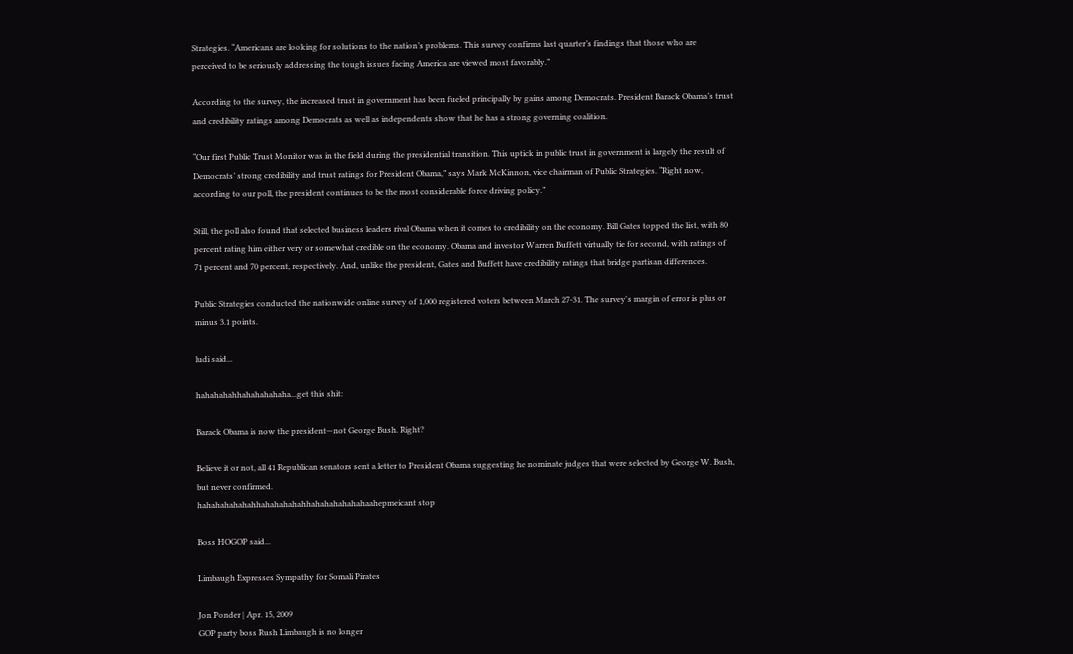Strategies. “Americans are looking for solutions to the nation’s problems. This survey confirms last quarter’s findings that those who are perceived to be seriously addressing the tough issues facing America are viewed most favorably.”

According to the survey, the increased trust in government has been fueled principally by gains among Democrats. President Barack Obama’s trust and credibility ratings among Democrats as well as independents show that he has a strong governing coalition.

“Our first Public Trust Monitor was in the field during the presidential transition. This uptick in public trust in government is largely the result of Democrats’ strong credibility and trust ratings for President Obama,” says Mark McKinnon, vice chairman of Public Strategies. “Right now, according to our poll, the president continues to be the most considerable force driving policy.”

Still, the poll also found that selected business leaders rival Obama when it comes to credibility on the economy. Bill Gates topped the list, with 80 percent rating him either very or somewhat credible on the economy. Obama and investor Warren Buffett virtually tie for second, with ratings of 71 percent and 70 percent, respectively. And, unlike the president, Gates and Buffett have credibility ratings that bridge partisan differences.

Public Strategies conducted the nationwide online survey of 1,000 registered voters between March 27-31. The survey's margin of error is plus or minus 3.1 points.

ludi said...

hahahahahhahahahahaha...get this shit:

Barack Obama is now the president—not George Bush. Right?

Believe it or not, all 41 Republican senators sent a letter to President Obama suggesting he nominate judges that were selected by George W. Bush, but never confirmed.
hahahahahahahhahahahahahhahahahahahahaahepmeicant stop

Boss HOGOP said...

Limbaugh Expresses Sympathy for Somali Pirates

Jon Ponder | Apr. 15, 2009
GOP party boss Rush Limbaugh is no longer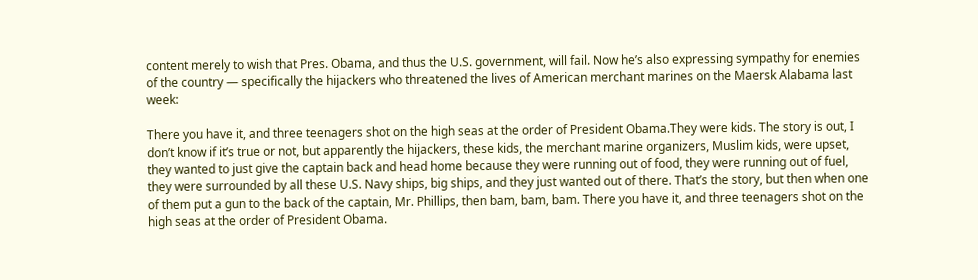content merely to wish that Pres. Obama, and thus the U.S. government, will fail. Now he’s also expressing sympathy for enemies of the country — specifically the hijackers who threatened the lives of American merchant marines on the Maersk Alabama last week:

There you have it, and three teenagers shot on the high seas at the order of President Obama.They were kids. The story is out, I don’t know if it’s true or not, but apparently the hijackers, these kids, the merchant marine organizers, Muslim kids, were upset, they wanted to just give the captain back and head home because they were running out of food, they were running out of fuel, they were surrounded by all these U.S. Navy ships, big ships, and they just wanted out of there. That’s the story, but then when one of them put a gun to the back of the captain, Mr. Phillips, then bam, bam, bam. There you have it, and three teenagers shot on the high seas at the order of President Obama.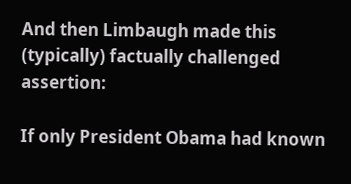And then Limbaugh made this (typically) factually challenged assertion:

If only President Obama had known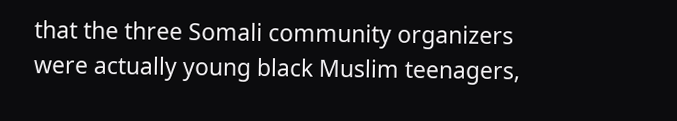that the three Somali community organizers were actually young black Muslim teenagers,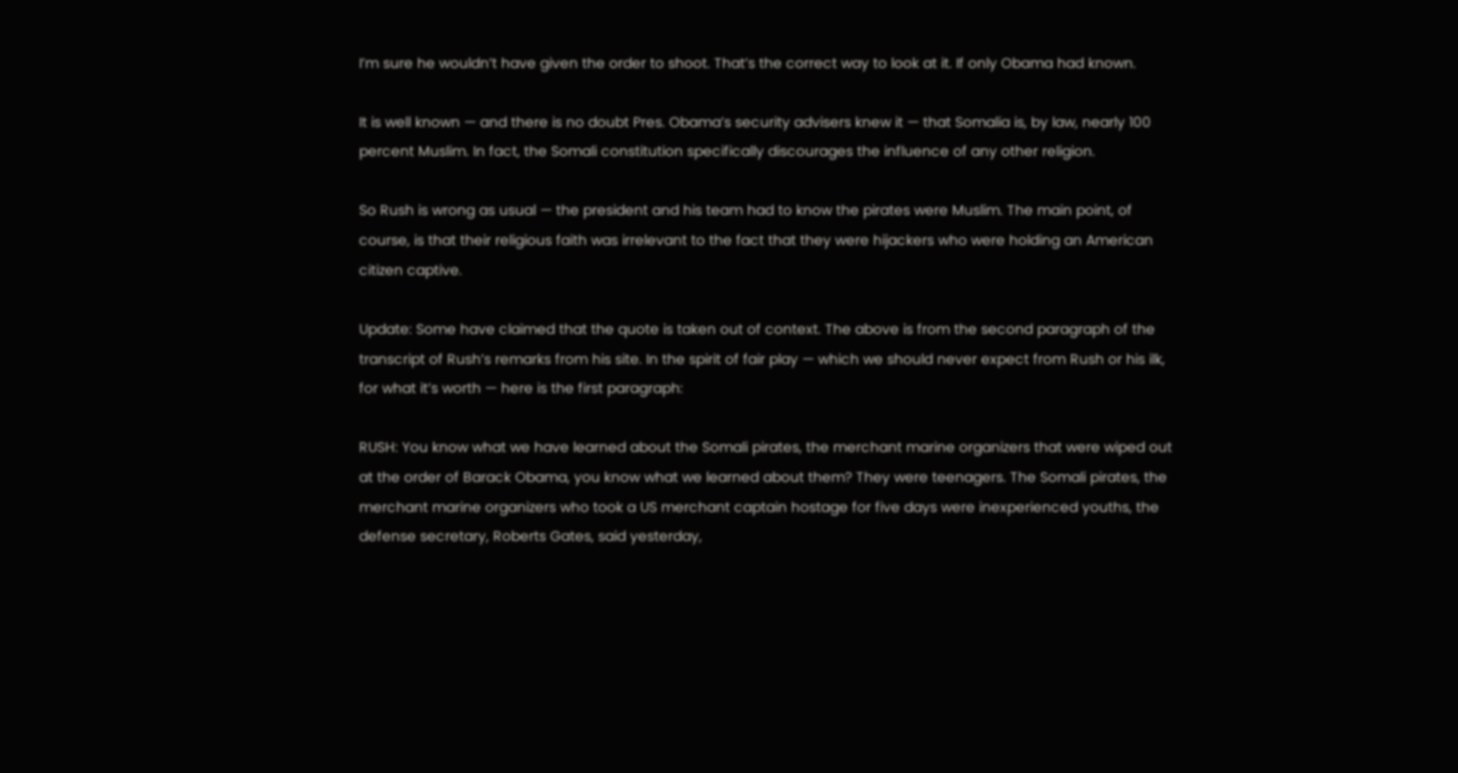I’m sure he wouldn’t have given the order to shoot. That’s the correct way to look at it. If only Obama had known.

It is well known — and there is no doubt Pres. Obama’s security advisers knew it — that Somalia is, by law, nearly 100 percent Muslim. In fact, the Somali constitution specifically discourages the influence of any other religion.

So Rush is wrong as usual — the president and his team had to know the pirates were Muslim. The main point, of course, is that their religious faith was irrelevant to the fact that they were hijackers who were holding an American citizen captive.

Update: Some have claimed that the quote is taken out of context. The above is from the second paragraph of the transcript of Rush’s remarks from his site. In the spirit of fair play — which we should never expect from Rush or his ilk, for what it’s worth — here is the first paragraph:

RUSH: You know what we have learned about the Somali pirates, the merchant marine organizers that were wiped out at the order of Barack Obama, you know what we learned about them? They were teenagers. The Somali pirates, the merchant marine organizers who took a US merchant captain hostage for five days were inexperienced youths, the defense secretary, Roberts Gates, said yesterday,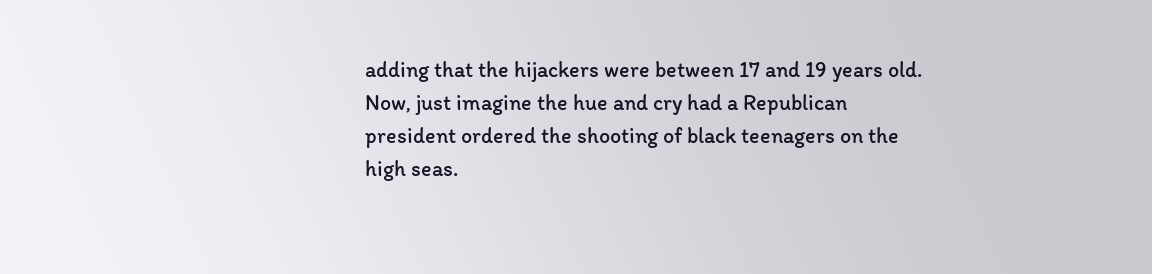adding that the hijackers were between 17 and 19 years old. Now, just imagine the hue and cry had a Republican president ordered the shooting of black teenagers on the high seas.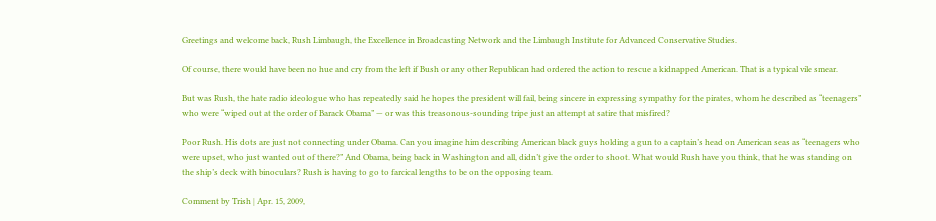Greetings and welcome back, Rush Limbaugh, the Excellence in Broadcasting Network and the Limbaugh Institute for Advanced Conservative Studies.

Of course, there would have been no hue and cry from the left if Bush or any other Republican had ordered the action to rescue a kidnapped American. That is a typical vile smear.

But was Rush, the hate radio ideologue who has repeatedly said he hopes the president will fail, being sincere in expressing sympathy for the pirates, whom he described as “teenagers” who were “wiped out at the order of Barack Obama” — or was this treasonous-sounding tripe just an attempt at satire that misfired?

Poor Rush. His dots are just not connecting under Obama. Can you imagine him describing American black guys holding a gun to a captain’s head on American seas as “teenagers who were upset, who just wanted out of there?” And Obama, being back in Washington and all, didn’t give the order to shoot. What would Rush have you think, that he was standing on the ship’s deck with binoculars? Rush is having to go to farcical lengths to be on the opposing team.

Comment by Trish | Apr. 15, 2009,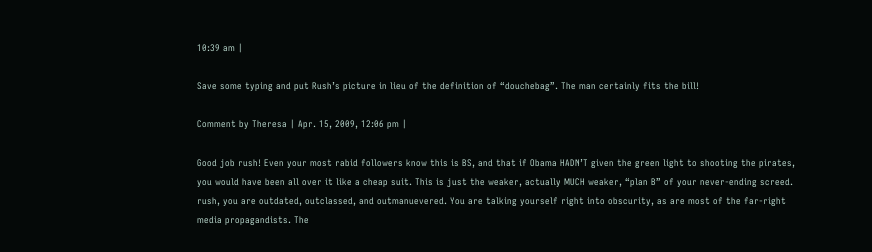10:39 am |

Save some typing and put Rush’s picture in lieu of the definition of “douchebag”. The man certainly fits the bill!

Comment by Theresa | Apr. 15, 2009, 12:06 pm |

Good job rush! Even your most rabid followers know this is BS, and that if Obama HADN’T given the green light to shooting the pirates, you would have been all over it like a cheap suit. This is just the weaker, actually MUCH weaker, “plan B” of your never-ending screed. rush, you are outdated, outclassed, and outmanuevered. You are talking yourself right into obscurity, as are most of the far-right media propagandists. The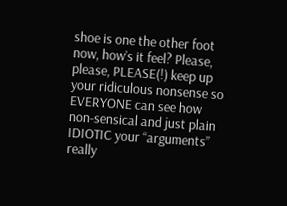shoe is one the other foot now, how’s it feel? Please, please, PLEASE(!) keep up your ridiculous nonsense so EVERYONE can see how non-sensical and just plain IDIOTIC your “arguments” really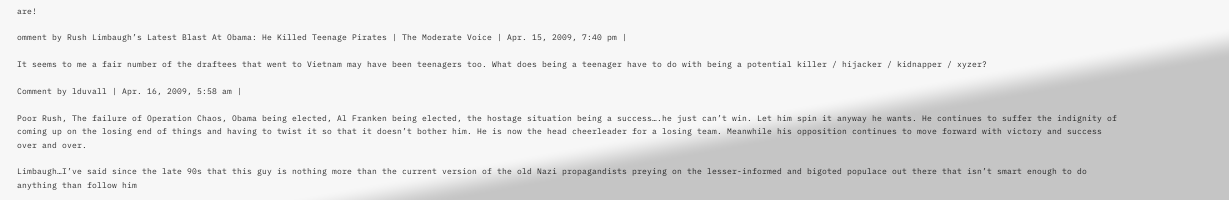are!

omment by Rush Limbaugh’s Latest Blast At Obama: He Killed Teenage Pirates | The Moderate Voice | Apr. 15, 2009, 7:40 pm |

It seems to me a fair number of the draftees that went to Vietnam may have been teenagers too. What does being a teenager have to do with being a potential killer / hijacker / kidnapper / xyzer?

Comment by lduvall | Apr. 16, 2009, 5:58 am |

Poor Rush, The failure of Operation Chaos, Obama being elected, Al Franken being elected, the hostage situation being a success….he just can’t win. Let him spin it anyway he wants. He continues to suffer the indignity of coming up on the losing end of things and having to twist it so that it doesn’t bother him. He is now the head cheerleader for a losing team. Meanwhile his opposition continues to move forward with victory and success over and over.

Limbaugh…I’ve said since the late 90s that this guy is nothing more than the current version of the old Nazi propagandists preying on the lesser-informed and bigoted populace out there that isn’t smart enough to do anything than follow him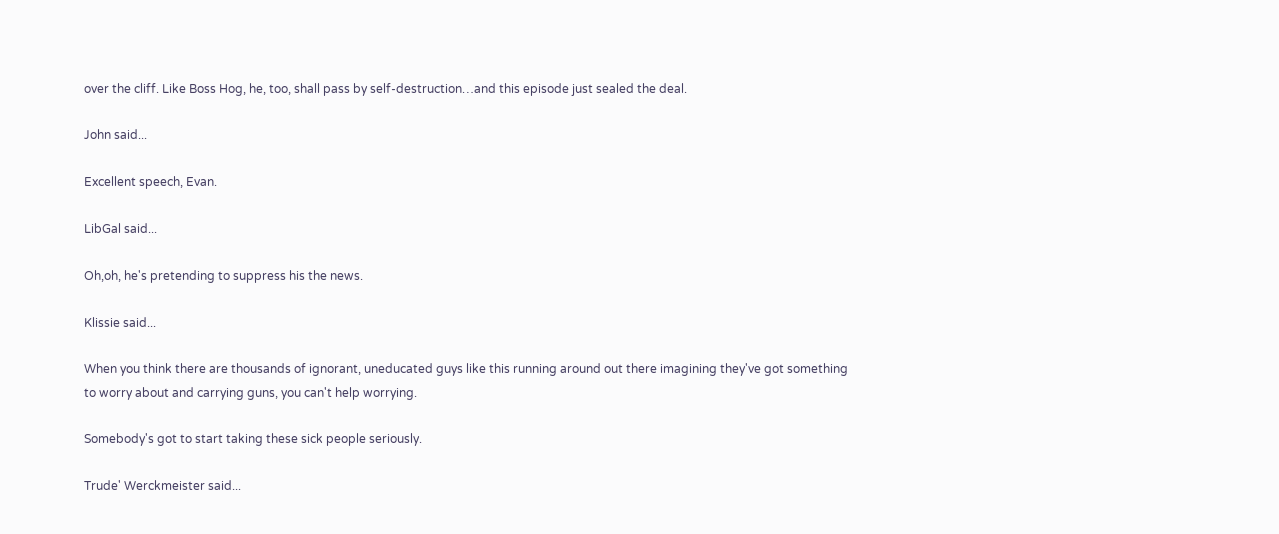over the cliff. Like Boss Hog, he, too, shall pass by self-destruction…and this episode just sealed the deal.

John said...

Excellent speech, Evan.

LibGal said...

Oh,oh, he's pretending to suppress his the news.

Klissie said...

When you think there are thousands of ignorant, uneducated guys like this running around out there imagining they've got something to worry about and carrying guns, you can't help worrying.

Somebody's got to start taking these sick people seriously.

Trude' Werckmeister said...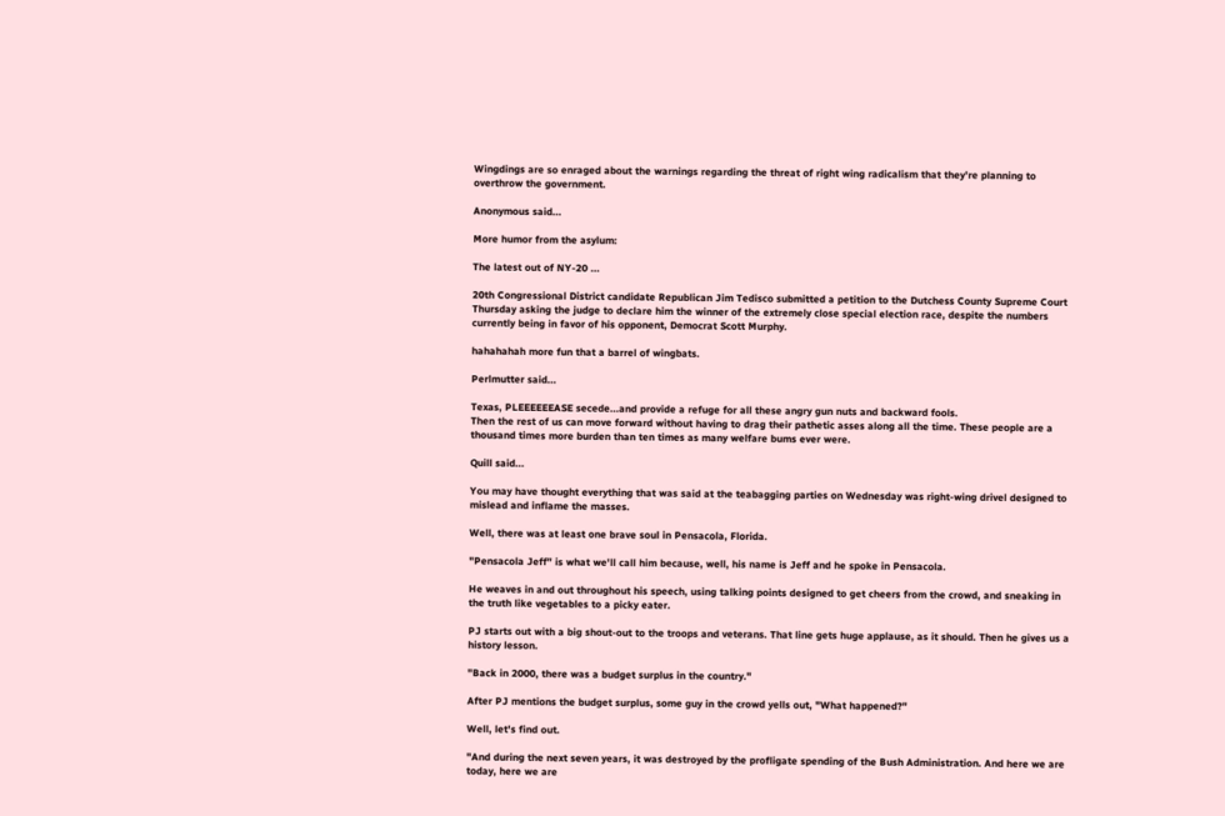Wingdings are so enraged about the warnings regarding the threat of right wing radicalism that they're planning to overthrow the government.

Anonymous said...

More humor from the asylum:

The latest out of NY-20 ...

20th Congressional District candidate Republican Jim Tedisco submitted a petition to the Dutchess County Supreme Court Thursday asking the judge to declare him the winner of the extremely close special election race, despite the numbers currently being in favor of his opponent, Democrat Scott Murphy.

hahahahah more fun that a barrel of wingbats.

Perlmutter said...

Texas, PLEEEEEEASE secede...and provide a refuge for all these angry gun nuts and backward fools.
Then the rest of us can move forward without having to drag their pathetic asses along all the time. These people are a thousand times more burden than ten times as many welfare bums ever were.

Quill said...

You may have thought everything that was said at the teabagging parties on Wednesday was right-wing drivel designed to mislead and inflame the masses.

Well, there was at least one brave soul in Pensacola, Florida.

"Pensacola Jeff" is what we'll call him because, well, his name is Jeff and he spoke in Pensacola.

He weaves in and out throughout his speech, using talking points designed to get cheers from the crowd, and sneaking in the truth like vegetables to a picky eater.

PJ starts out with a big shout-out to the troops and veterans. That line gets huge applause, as it should. Then he gives us a history lesson.

"Back in 2000, there was a budget surplus in the country."

After PJ mentions the budget surplus, some guy in the crowd yells out, "What happened?"

Well, let's find out.

"And during the next seven years, it was destroyed by the profligate spending of the Bush Administration. And here we are today, here we are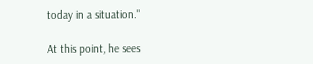today in a situation."

At this point, he sees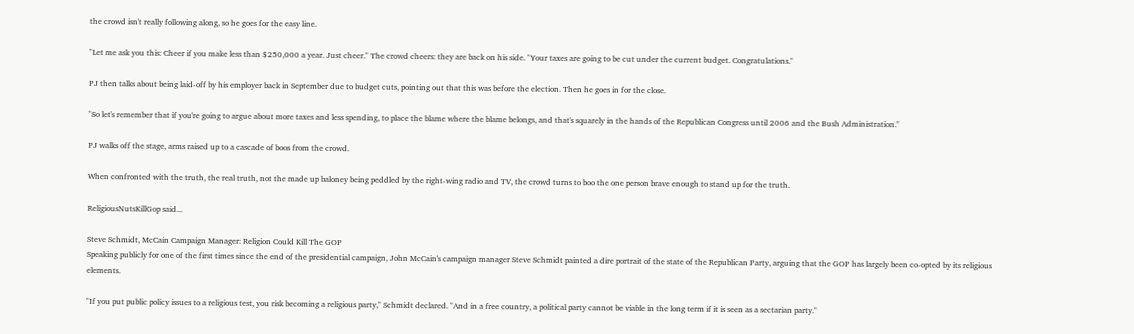the crowd isn't really following along, so he goes for the easy line.

"Let me ask you this: Cheer if you make less than $250,000 a year. Just cheer." The crowd cheers: they are back on his side. "Your taxes are going to be cut under the current budget. Congratulations."

PJ then talks about being laid-off by his employer back in September due to budget cuts, pointing out that this was before the election. Then he goes in for the close.

"So let's remember that if you're going to argue about more taxes and less spending, to place the blame where the blame belongs, and that's squarely in the hands of the Republican Congress until 2006 and the Bush Administration."

PJ walks off the stage, arms raised up to a cascade of boos from the crowd.

When confronted with the truth, the real truth, not the made up baloney being peddled by the right-wing radio and TV, the crowd turns to boo the one person brave enough to stand up for the truth.

ReligiousNutsKillGop said...

Steve Schmidt, McCain Campaign Manager: Religion Could Kill The GOP
Speaking publicly for one of the first times since the end of the presidential campaign, John McCain's campaign manager Steve Schmidt painted a dire portrait of the state of the Republican Party, arguing that the GOP has largely been co-opted by its religious elements.

"If you put public policy issues to a religious test, you risk becoming a religious party," Schmidt declared. "And in a free country, a political party cannot be viable in the long term if it is seen as a sectarian party."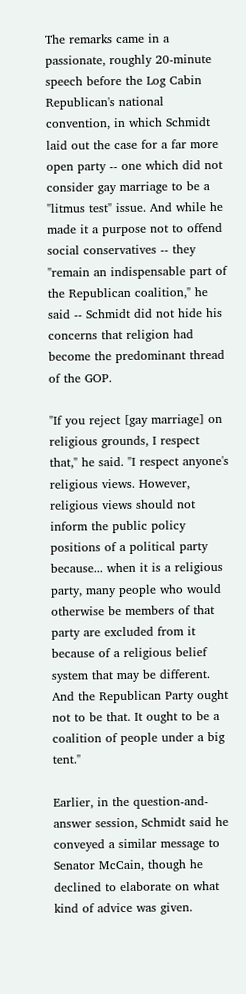The remarks came in a passionate, roughly 20-minute speech before the Log Cabin Republican's national convention, in which Schmidt laid out the case for a far more open party -- one which did not consider gay marriage to be a "litmus test" issue. And while he made it a purpose not to offend social conservatives -- they "remain an indispensable part of the Republican coalition," he said -- Schmidt did not hide his concerns that religion had become the predominant thread of the GOP.

"If you reject [gay marriage] on religious grounds, I respect that," he said. "I respect anyone's religious views. However, religious views should not inform the public policy positions of a political party because... when it is a religious party, many people who would otherwise be members of that party are excluded from it because of a religious belief system that may be different. And the Republican Party ought not to be that. It ought to be a coalition of people under a big tent."

Earlier, in the question-and-answer session, Schmidt said he conveyed a similar message to Senator McCain, though he declined to elaborate on what kind of advice was given.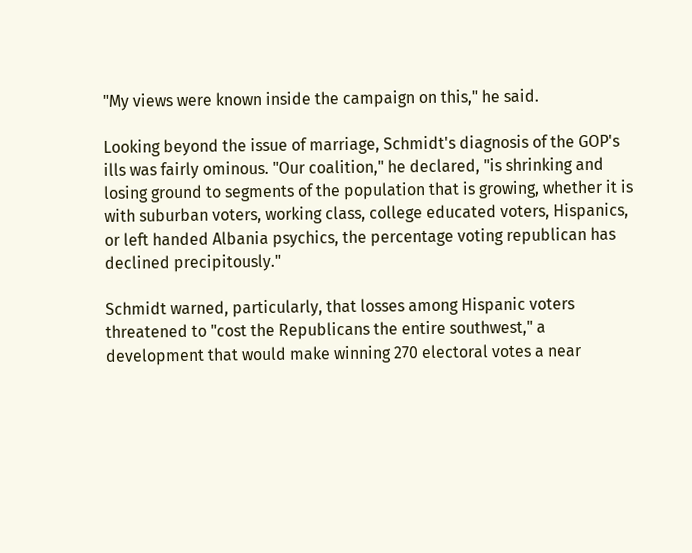"My views were known inside the campaign on this," he said.

Looking beyond the issue of marriage, Schmidt's diagnosis of the GOP's ills was fairly ominous. "Our coalition," he declared, "is shrinking and losing ground to segments of the population that is growing, whether it is with suburban voters, working class, college educated voters, Hispanics, or left handed Albania psychics, the percentage voting republican has declined precipitously."

Schmidt warned, particularly, that losses among Hispanic voters threatened to "cost the Republicans the entire southwest," a development that would make winning 270 electoral votes a near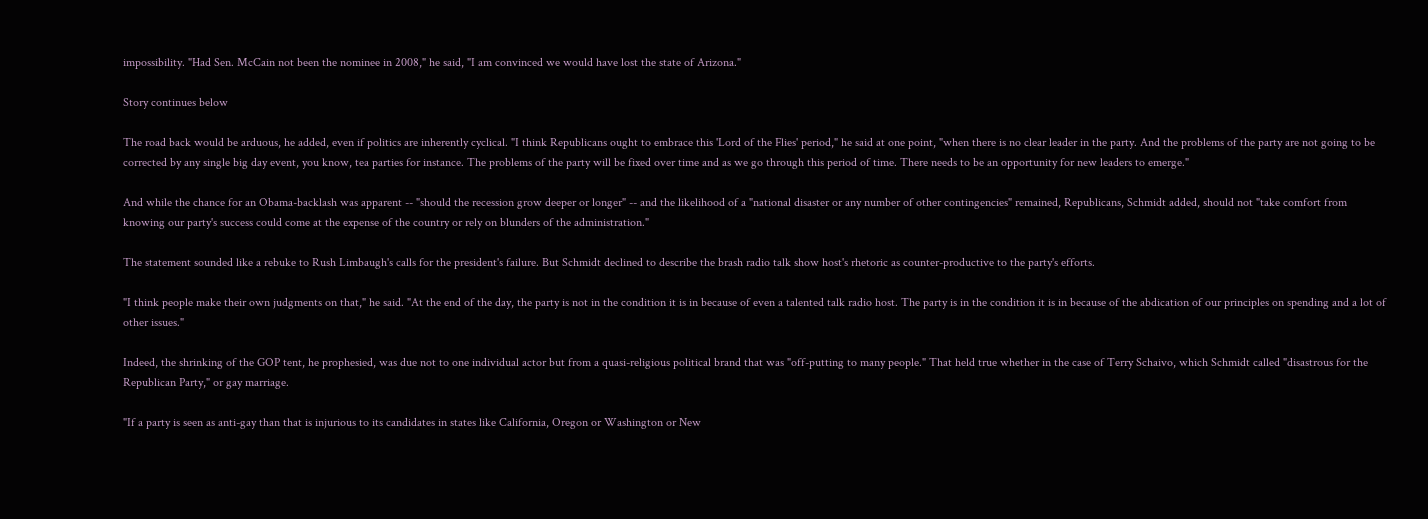impossibility. "Had Sen. McCain not been the nominee in 2008," he said, "I am convinced we would have lost the state of Arizona."

Story continues below

The road back would be arduous, he added, even if politics are inherently cyclical. "I think Republicans ought to embrace this 'Lord of the Flies' period," he said at one point, "when there is no clear leader in the party. And the problems of the party are not going to be corrected by any single big day event, you know, tea parties for instance. The problems of the party will be fixed over time and as we go through this period of time. There needs to be an opportunity for new leaders to emerge."

And while the chance for an Obama-backlash was apparent -- "should the recession grow deeper or longer" -- and the likelihood of a "national disaster or any number of other contingencies" remained, Republicans, Schmidt added, should not "take comfort from knowing our party's success could come at the expense of the country or rely on blunders of the administration."

The statement sounded like a rebuke to Rush Limbaugh's calls for the president's failure. But Schmidt declined to describe the brash radio talk show host's rhetoric as counter-productive to the party's efforts.

"I think people make their own judgments on that," he said. "At the end of the day, the party is not in the condition it is in because of even a talented talk radio host. The party is in the condition it is in because of the abdication of our principles on spending and a lot of other issues."

Indeed, the shrinking of the GOP tent, he prophesied, was due not to one individual actor but from a quasi-religious political brand that was "off-putting to many people." That held true whether in the case of Terry Schaivo, which Schmidt called "disastrous for the Republican Party," or gay marriage.

"If a party is seen as anti-gay than that is injurious to its candidates in states like California, Oregon or Washington or New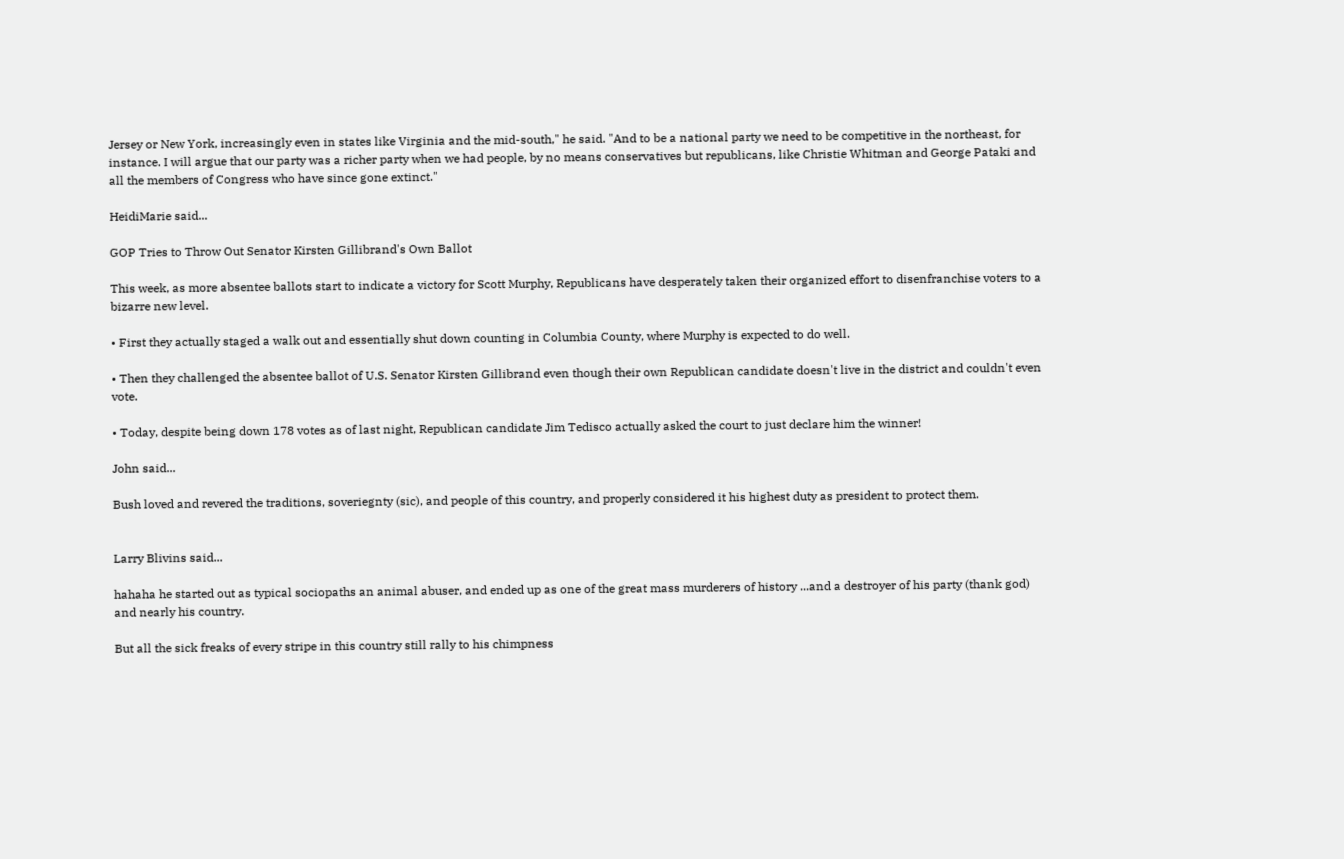Jersey or New York, increasingly even in states like Virginia and the mid-south," he said. "And to be a national party we need to be competitive in the northeast, for instance. I will argue that our party was a richer party when we had people, by no means conservatives but republicans, like Christie Whitman and George Pataki and all the members of Congress who have since gone extinct."

HeidiMarie said...

GOP Tries to Throw Out Senator Kirsten Gillibrand's Own Ballot

This week, as more absentee ballots start to indicate a victory for Scott Murphy, Republicans have desperately taken their organized effort to disenfranchise voters to a bizarre new level.

• First they actually staged a walk out and essentially shut down counting in Columbia County, where Murphy is expected to do well.

• Then they challenged the absentee ballot of U.S. Senator Kirsten Gillibrand even though their own Republican candidate doesn't live in the district and couldn't even vote.

• Today, despite being down 178 votes as of last night, Republican candidate Jim Tedisco actually asked the court to just declare him the winner!

John said...

Bush loved and revered the traditions, soveriegnty (sic), and people of this country, and properly considered it his highest duty as president to protect them.


Larry Blivins said...

hahaha he started out as typical sociopaths an animal abuser, and ended up as one of the great mass murderers of history ...and a destroyer of his party (thank god) and nearly his country.

But all the sick freaks of every stripe in this country still rally to his chimpness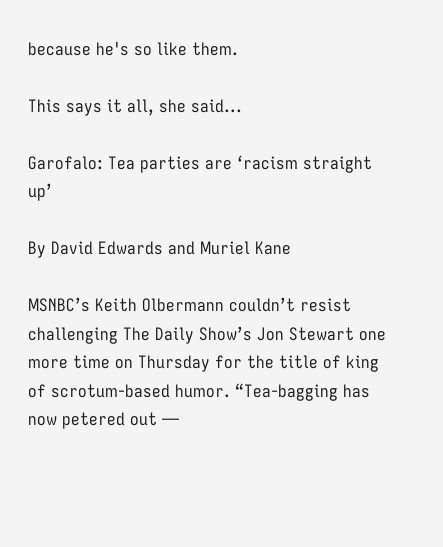because he's so like them.

This says it all, she said...

Garofalo: Tea parties are ‘racism straight up’

By David Edwards and Muriel Kane

MSNBC’s Keith Olbermann couldn’t resist challenging The Daily Show’s Jon Stewart one more time on Thursday for the title of king of scrotum-based humor. “Tea-bagging has now petered out —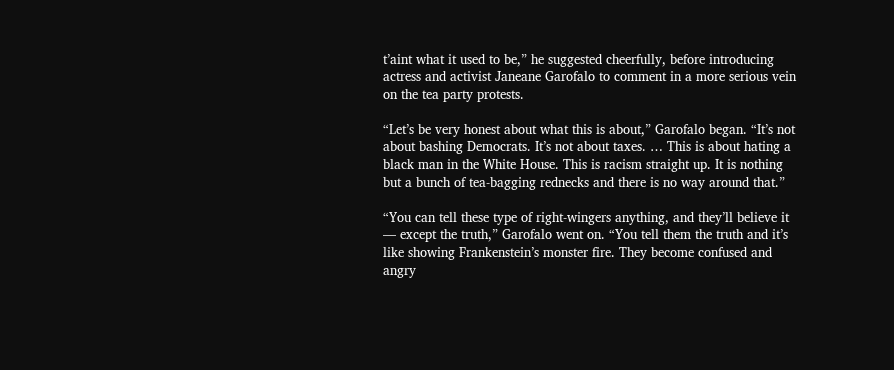t’aint what it used to be,” he suggested cheerfully, before introducing actress and activist Janeane Garofalo to comment in a more serious vein on the tea party protests.

“Let’s be very honest about what this is about,” Garofalo began. “It’s not about bashing Democrats. It’s not about taxes. … This is about hating a black man in the White House. This is racism straight up. It is nothing but a bunch of tea-bagging rednecks and there is no way around that.”

“You can tell these type of right-wingers anything, and they’ll believe it — except the truth,” Garofalo went on. “You tell them the truth and it’s like showing Frankenstein’s monster fire. They become confused and angry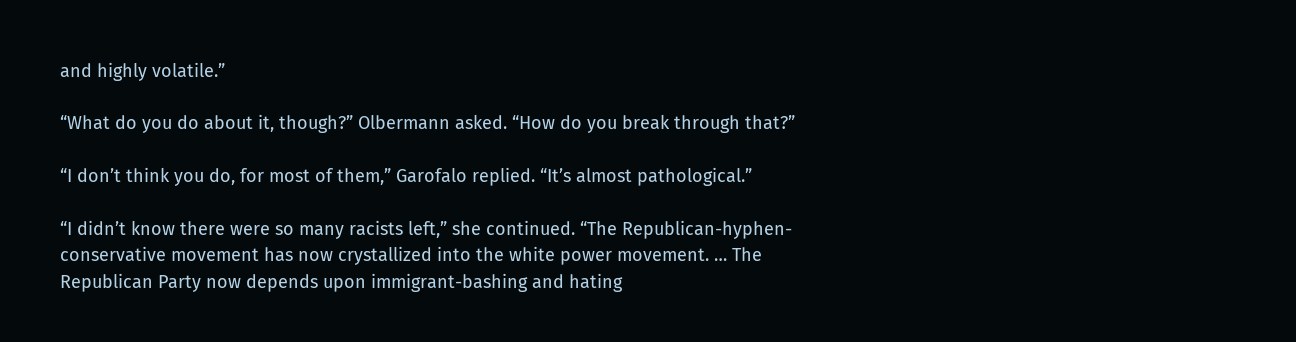and highly volatile.”

“What do you do about it, though?” Olbermann asked. “How do you break through that?”

“I don’t think you do, for most of them,” Garofalo replied. “It’s almost pathological.”

“I didn’t know there were so many racists left,” she continued. “The Republican-hyphen-conservative movement has now crystallized into the white power movement. … The Republican Party now depends upon immigrant-bashing and hating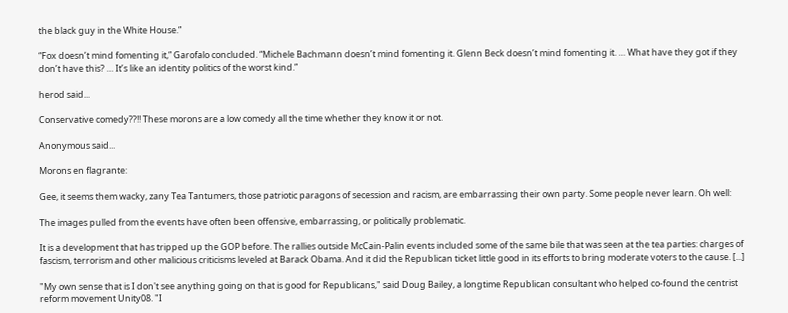the black guy in the White House.”

“Fox doesn’t mind fomenting it,” Garofalo concluded. “Michele Bachmann doesn’t mind fomenting it. Glenn Beck doesn’t mind fomenting it. … What have they got if they don’t have this? … It’s like an identity politics of the worst kind.”

herod said...

Conservative comedy??!! These morons are a low comedy all the time whether they know it or not.

Anonymous said...

Morons en flagrante:

Gee, it seems them wacky, zany Tea Tantumers, those patriotic paragons of secession and racism, are embarrassing their own party. Some people never learn. Oh well:

The images pulled from the events have often been offensive, embarrassing, or politically problematic.

It is a development that has tripped up the GOP before. The rallies outside McCain-Palin events included some of the same bile that was seen at the tea parties: charges of fascism, terrorism and other malicious criticisms leveled at Barack Obama. And it did the Republican ticket little good in its efforts to bring moderate voters to the cause. [...]

"My own sense that is I don't see anything going on that is good for Republicans," said Doug Bailey, a longtime Republican consultant who helped co-found the centrist reform movement Unity08. "I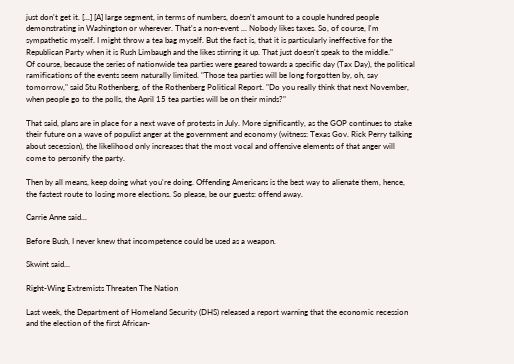just don't get it. [...] [A] large segment, in terms of numbers, doesn't amount to a couple hundred people demonstrating in Washington or wherever. That's a non-event ... Nobody likes taxes. So, of course, I'm sympathetic myself. I might throw a tea bag myself. But the fact is, that it is particularly ineffective for the Republican Party when it is Rush Limbaugh and the likes stirring it up. That just doesn't speak to the middle."
Of course, because the series of nationwide tea parties were geared towards a specific day (Tax Day), the political ramifications of the events seem naturally limited. "Those tea parties will be long forgotten by, oh, say tomorrow," said Stu Rothenberg, of the Rothenberg Political Report. "Do you really think that next November, when people go to the polls, the April 15 tea parties will be on their minds?"

That said, plans are in place for a next wave of protests in July. More significantly, as the GOP continues to stake their future on a wave of populist anger at the government and economy (witness: Texas Gov. Rick Perry talking about secession), the likelihood only increases that the most vocal and offensive elements of that anger will come to personify the party.

Then by all means, keep doing what you're doing. Offending Americans is the best way to alienate them, hence, the fastest route to losing more elections. So please, be our guests: offend away.

Carrie Anne said...

Before Bush, I never knew that incompetence could be used as a weapon.

Skwint said...

Right-Wing Extremists Threaten The Nation

Last week, the Department of Homeland Security (DHS) released a report warning that the economic recession and the election of the first African-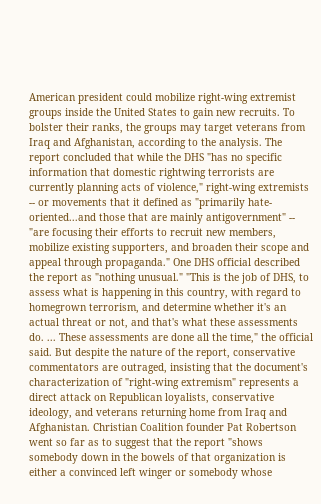American president could mobilize right-wing extremist groups inside the United States to gain new recruits. To bolster their ranks, the groups may target veterans from Iraq and Afghanistan, according to the analysis. The report concluded that while the DHS "has no specific information that domestic rightwing terrorists are currently planning acts of violence," right-wing extremists -- or movements that it defined as "primarily hate-oriented...and those that are mainly antigovernment" -- "are focusing their efforts to recruit new members, mobilize existing supporters, and broaden their scope and appeal through propaganda." One DHS official described the report as "nothing unusual." "This is the job of DHS, to assess what is happening in this country, with regard to homegrown terrorism, and determine whether it's an actual threat or not, and that's what these assessments do. ... These assessments are done all the time," the official said. But despite the nature of the report, conservative commentators are outraged, insisting that the document's characterization of "right-wing extremism" represents a direct attack on Republican loyalists, conservative ideology, and veterans returning home from Iraq and Afghanistan. Christian Coalition founder Pat Robertson went so far as to suggest that the report "shows somebody down in the bowels of that organization is either a convinced left winger or somebody whose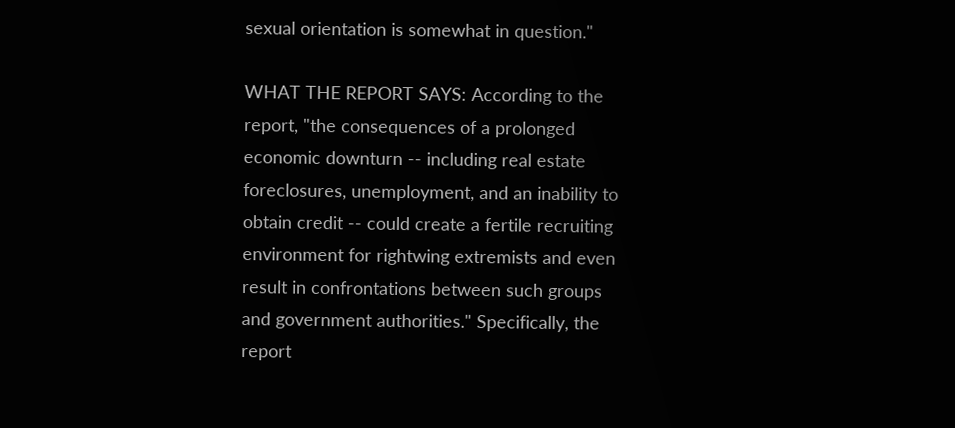sexual orientation is somewhat in question."

WHAT THE REPORT SAYS: According to the report, "the consequences of a prolonged economic downturn -- including real estate foreclosures, unemployment, and an inability to obtain credit -- could create a fertile recruiting environment for rightwing extremists and even result in confrontations between such groups and government authorities." Specifically, the report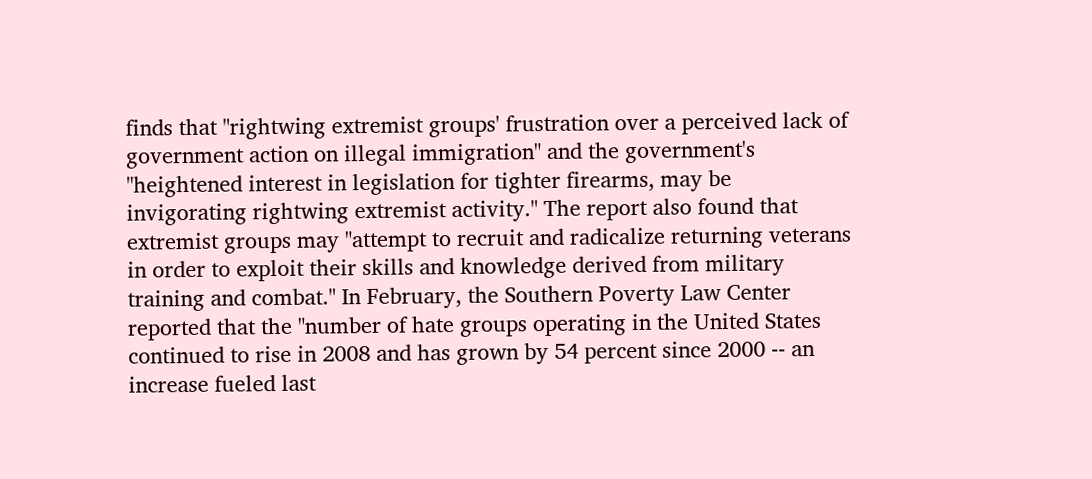finds that "rightwing extremist groups' frustration over a perceived lack of government action on illegal immigration" and the government's "heightened interest in legislation for tighter firearms, may be invigorating rightwing extremist activity." The report also found that extremist groups may "attempt to recruit and radicalize returning veterans in order to exploit their skills and knowledge derived from military training and combat." In February, the Southern Poverty Law Center reported that the "number of hate groups operating in the United States continued to rise in 2008 and has grown by 54 percent since 2000 -- an increase fueled last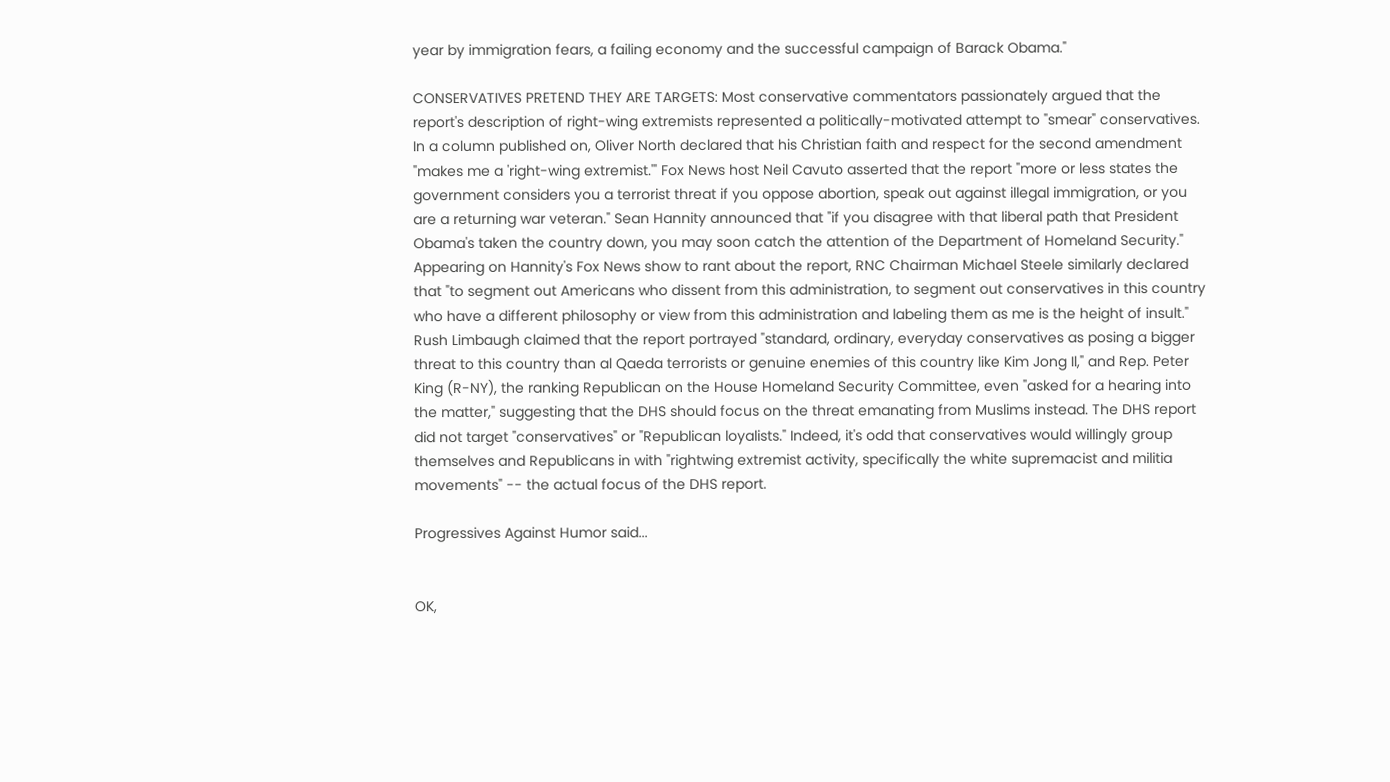year by immigration fears, a failing economy and the successful campaign of Barack Obama."

CONSERVATIVES PRETEND THEY ARE TARGETS: Most conservative commentators passionately argued that the report's description of right-wing extremists represented a politically-motivated attempt to "smear" conservatives. In a column published on, Oliver North declared that his Christian faith and respect for the second amendment "makes me a 'right-wing extremist.'" Fox News host Neil Cavuto asserted that the report "more or less states the government considers you a terrorist threat if you oppose abortion, speak out against illegal immigration, or you are a returning war veteran." Sean Hannity announced that "if you disagree with that liberal path that President Obama's taken the country down, you may soon catch the attention of the Department of Homeland Security." Appearing on Hannity's Fox News show to rant about the report, RNC Chairman Michael Steele similarly declared that "to segment out Americans who dissent from this administration, to segment out conservatives in this country who have a different philosophy or view from this administration and labeling them as me is the height of insult." Rush Limbaugh claimed that the report portrayed "standard, ordinary, everyday conservatives as posing a bigger threat to this country than al Qaeda terrorists or genuine enemies of this country like Kim Jong Il," and Rep. Peter King (R-NY), the ranking Republican on the House Homeland Security Committee, even "asked for a hearing into the matter," suggesting that the DHS should focus on the threat emanating from Muslims instead. The DHS report did not target "conservatives" or "Republican loyalists." Indeed, it's odd that conservatives would willingly group themselves and Republicans in with "rightwing extremist activity, specifically the white supremacist and militia movements" -- the actual focus of the DHS report.

Progressives Against Humor said...


OK,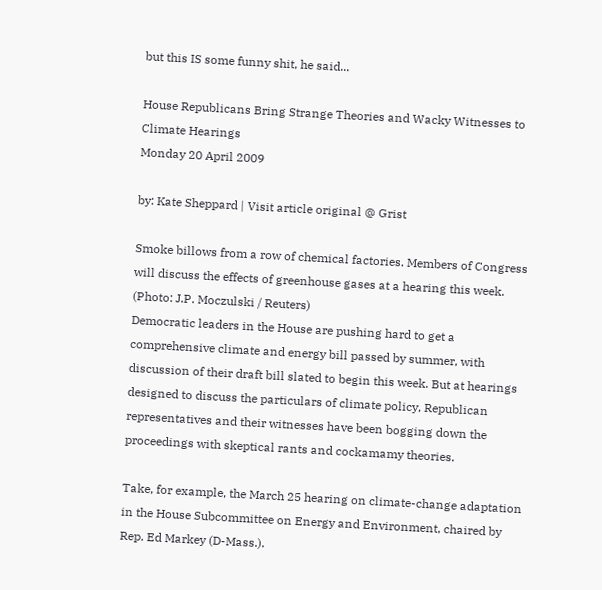but this IS some funny shit, he said...

House Republicans Bring Strange Theories and Wacky Witnesses to Climate Hearings
Monday 20 April 2009

by: Kate Sheppard | Visit article original @ Grist

Smoke billows from a row of chemical factories. Members of Congress will discuss the effects of greenhouse gases at a hearing this week. (Photo: J.P. Moczulski / Reuters)
Democratic leaders in the House are pushing hard to get a comprehensive climate and energy bill passed by summer, with discussion of their draft bill slated to begin this week. But at hearings designed to discuss the particulars of climate policy, Republican representatives and their witnesses have been bogging down the proceedings with skeptical rants and cockamamy theories.

Take, for example, the March 25 hearing on climate-change adaptation in the House Subcommittee on Energy and Environment, chaired by Rep. Ed Markey (D-Mass.).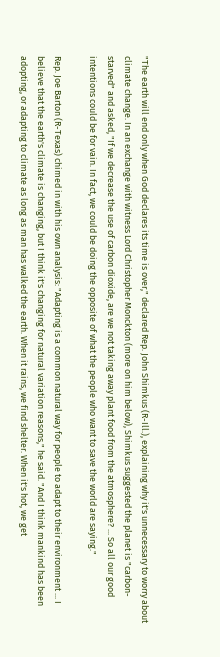"The earth will end only when God declares its time is over," declared Rep. John Shimkus (R-Ill.), explaining why it's unnecessary to worry about climate change. In an exchange with witness Lord Christopher Monckton (more on him below), Shimkus suggested the planet is "carbon-starved" and asked, "If we decrease the use of carbon dioxide, are we not taking away plant food from the atmosphere? ... So all our good intentions could be for vain. In fact, we could be doing the opposite of what the people who want to save the world are saying."

Rep. Joe Barton (R-Texas) chimed in with his own analysis: "Adapting is a common natural way for people to adapt to their environment ... I believe that the earth's climate is changing, but I think it's changing for natural variation reasons," he said. "And I think mankind has been adopting, or adapting to climate as long as man has walked the earth. When it rains, we find shelter. When it's hot, we get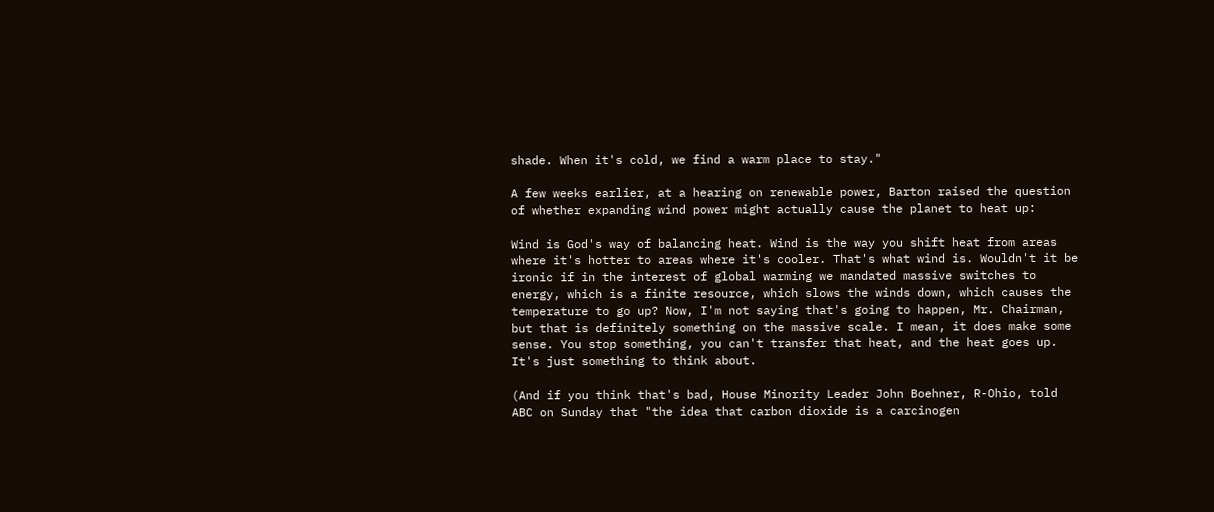shade. When it's cold, we find a warm place to stay."

A few weeks earlier, at a hearing on renewable power, Barton raised the question of whether expanding wind power might actually cause the planet to heat up:

Wind is God's way of balancing heat. Wind is the way you shift heat from areas where it's hotter to areas where it's cooler. That's what wind is. Wouldn't it be ironic if in the interest of global warming we mandated massive switches to energy, which is a finite resource, which slows the winds down, which causes the temperature to go up? Now, I'm not saying that's going to happen, Mr. Chairman, but that is definitely something on the massive scale. I mean, it does make some sense. You stop something, you can't transfer that heat, and the heat goes up. It's just something to think about.

(And if you think that's bad, House Minority Leader John Boehner, R-Ohio, told ABC on Sunday that "the idea that carbon dioxide is a carcinogen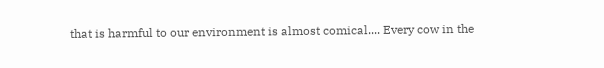that is harmful to our environment is almost comical.... Every cow in the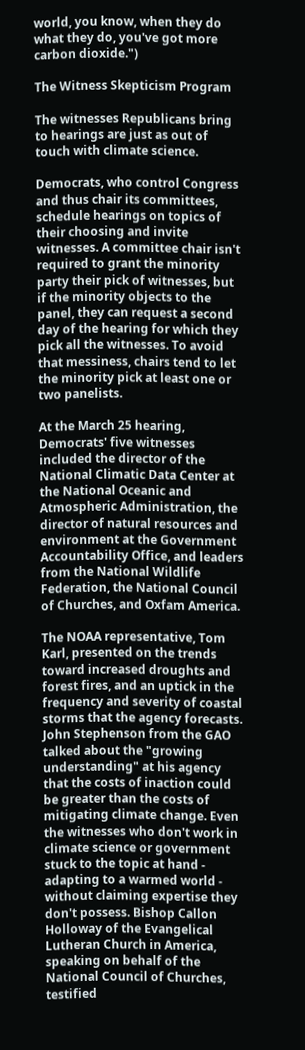world, you know, when they do what they do, you've got more carbon dioxide.")

The Witness Skepticism Program

The witnesses Republicans bring to hearings are just as out of touch with climate science.

Democrats, who control Congress and thus chair its committees, schedule hearings on topics of their choosing and invite witnesses. A committee chair isn't required to grant the minority party their pick of witnesses, but if the minority objects to the panel, they can request a second day of the hearing for which they pick all the witnesses. To avoid that messiness, chairs tend to let the minority pick at least one or two panelists.

At the March 25 hearing, Democrats' five witnesses included the director of the National Climatic Data Center at the National Oceanic and Atmospheric Administration, the director of natural resources and environment at the Government Accountability Office, and leaders from the National Wildlife Federation, the National Council of Churches, and Oxfam America.

The NOAA representative, Tom Karl, presented on the trends toward increased droughts and forest fires, and an uptick in the frequency and severity of coastal storms that the agency forecasts. John Stephenson from the GAO talked about the "growing understanding" at his agency that the costs of inaction could be greater than the costs of mitigating climate change. Even the witnesses who don't work in climate science or government stuck to the topic at hand - adapting to a warmed world - without claiming expertise they don't possess. Bishop Callon Holloway of the Evangelical Lutheran Church in America, speaking on behalf of the National Council of Churches, testified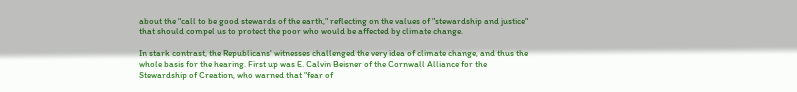about the "call to be good stewards of the earth," reflecting on the values of "stewardship and justice" that should compel us to protect the poor who would be affected by climate change.

In stark contrast, the Republicans' witnesses challenged the very idea of climate change, and thus the whole basis for the hearing. First up was E. Calvin Beisner of the Cornwall Alliance for the Stewardship of Creation, who warned that "fear of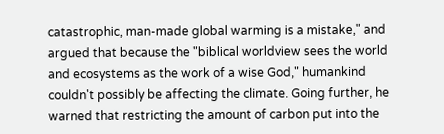catastrophic, man-made global warming is a mistake," and argued that because the "biblical worldview sees the world and ecosystems as the work of a wise God," humankind couldn't possibly be affecting the climate. Going further, he warned that restricting the amount of carbon put into the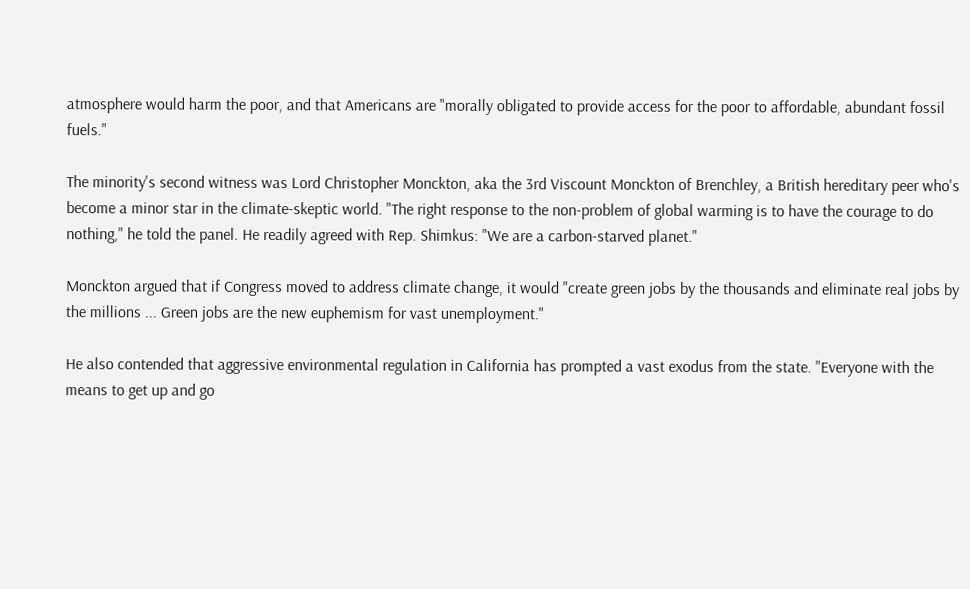atmosphere would harm the poor, and that Americans are "morally obligated to provide access for the poor to affordable, abundant fossil fuels."

The minority's second witness was Lord Christopher Monckton, aka the 3rd Viscount Monckton of Brenchley, a British hereditary peer who's become a minor star in the climate-skeptic world. "The right response to the non-problem of global warming is to have the courage to do nothing," he told the panel. He readily agreed with Rep. Shimkus: "We are a carbon-starved planet."

Monckton argued that if Congress moved to address climate change, it would "create green jobs by the thousands and eliminate real jobs by the millions ... Green jobs are the new euphemism for vast unemployment."

He also contended that aggressive environmental regulation in California has prompted a vast exodus from the state. "Everyone with the means to get up and go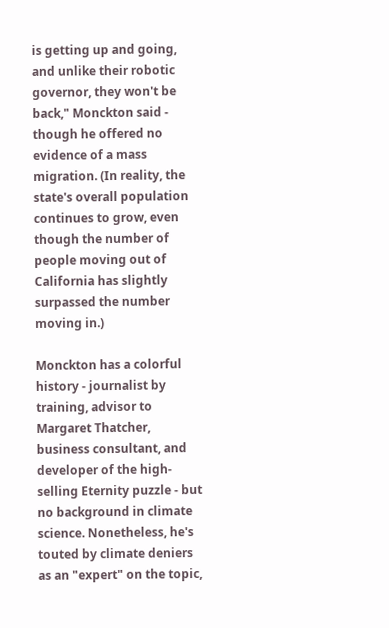is getting up and going, and unlike their robotic governor, they won't be back," Monckton said - though he offered no evidence of a mass migration. (In reality, the state's overall population continues to grow, even though the number of people moving out of California has slightly surpassed the number moving in.)

Monckton has a colorful history - journalist by training, advisor to Margaret Thatcher, business consultant, and developer of the high-selling Eternity puzzle - but no background in climate science. Nonetheless, he's touted by climate deniers as an "expert" on the topic,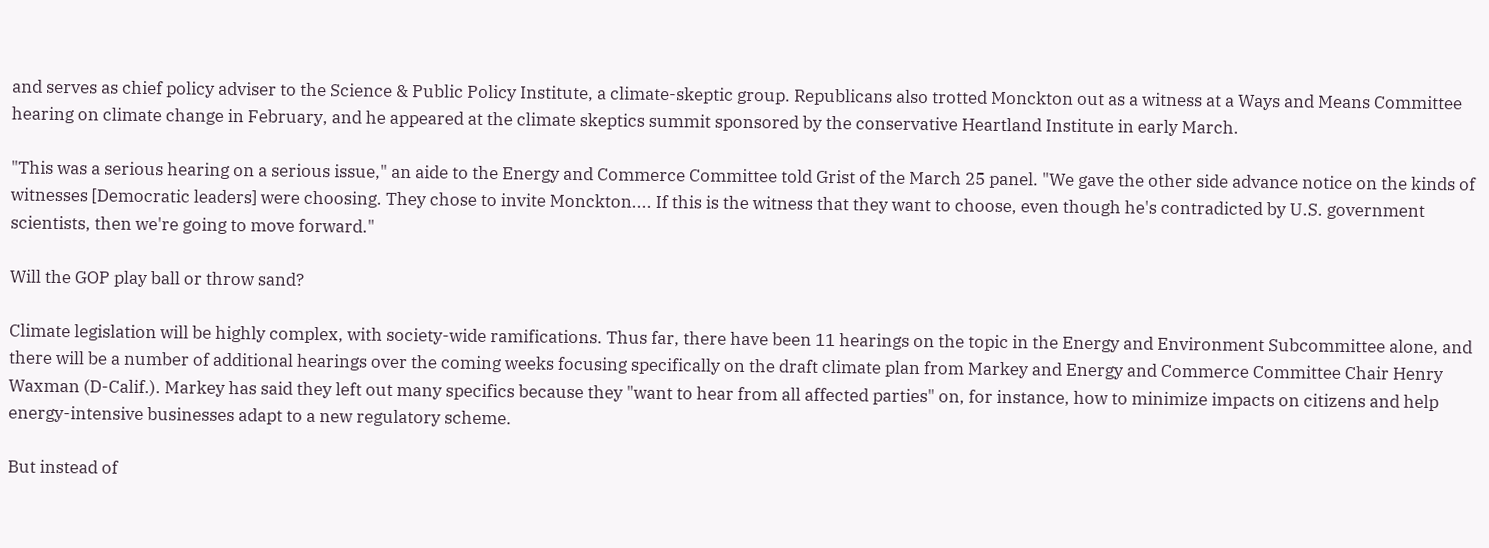and serves as chief policy adviser to the Science & Public Policy Institute, a climate-skeptic group. Republicans also trotted Monckton out as a witness at a Ways and Means Committee hearing on climate change in February, and he appeared at the climate skeptics summit sponsored by the conservative Heartland Institute in early March.

"This was a serious hearing on a serious issue," an aide to the Energy and Commerce Committee told Grist of the March 25 panel. "We gave the other side advance notice on the kinds of witnesses [Democratic leaders] were choosing. They chose to invite Monckton.... If this is the witness that they want to choose, even though he's contradicted by U.S. government scientists, then we're going to move forward."

Will the GOP play ball or throw sand?

Climate legislation will be highly complex, with society-wide ramifications. Thus far, there have been 11 hearings on the topic in the Energy and Environment Subcommittee alone, and there will be a number of additional hearings over the coming weeks focusing specifically on the draft climate plan from Markey and Energy and Commerce Committee Chair Henry Waxman (D-Calif.). Markey has said they left out many specifics because they "want to hear from all affected parties" on, for instance, how to minimize impacts on citizens and help energy-intensive businesses adapt to a new regulatory scheme.

But instead of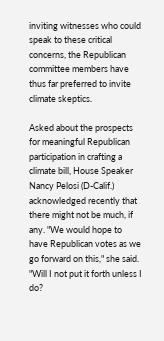inviting witnesses who could speak to these critical concerns, the Republican committee members have thus far preferred to invite climate skeptics.

Asked about the prospects for meaningful Republican participation in crafting a climate bill, House Speaker Nancy Pelosi (D-Calif.) acknowledged recently that there might not be much, if any. "We would hope to have Republican votes as we go forward on this," she said. "Will I not put it forth unless I do?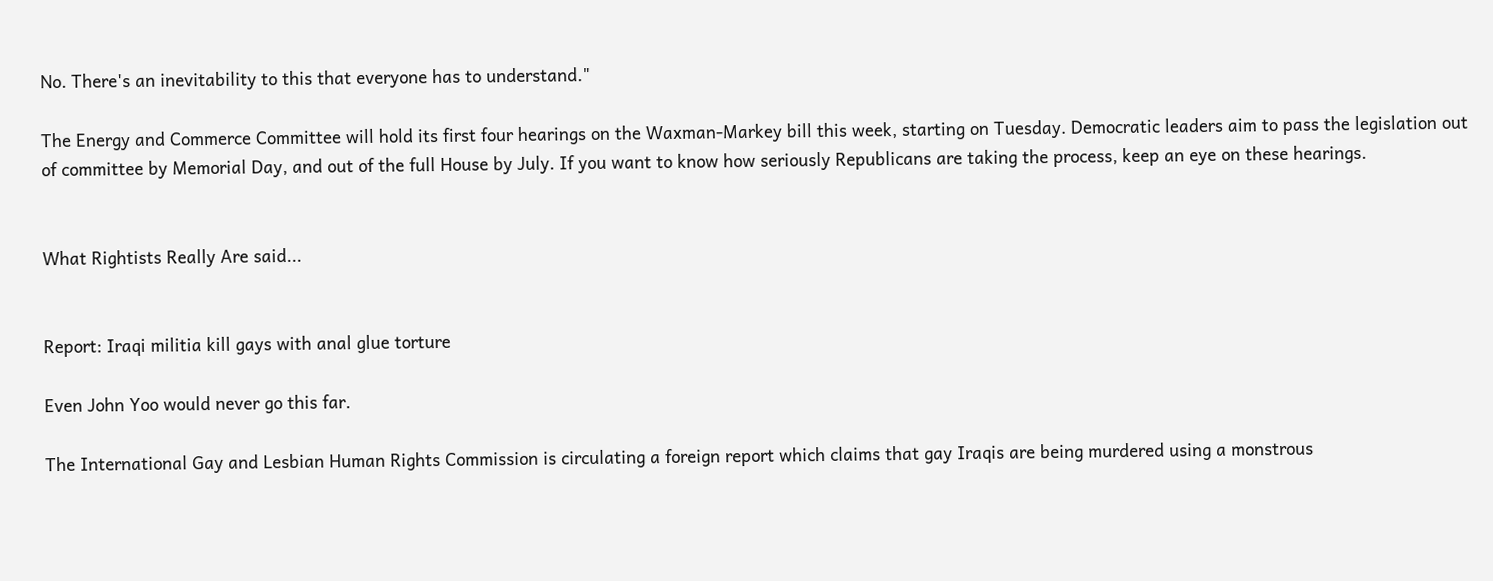No. There's an inevitability to this that everyone has to understand."

The Energy and Commerce Committee will hold its first four hearings on the Waxman-Markey bill this week, starting on Tuesday. Democratic leaders aim to pass the legislation out of committee by Memorial Day, and out of the full House by July. If you want to know how seriously Republicans are taking the process, keep an eye on these hearings.


What Rightists Really Are said...


Report: Iraqi militia kill gays with anal glue torture

Even John Yoo would never go this far.

The International Gay and Lesbian Human Rights Commission is circulating a foreign report which claims that gay Iraqis are being murdered using a monstrous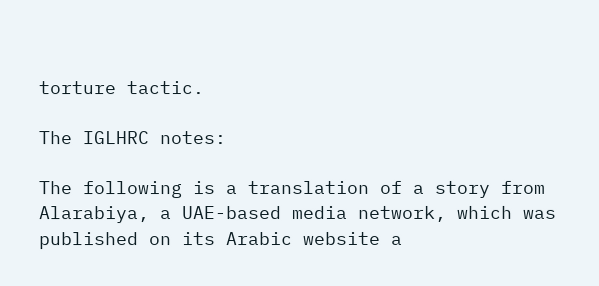torture tactic.

The IGLHRC notes:

The following is a translation of a story from Alarabiya, a UAE-based media network, which was published on its Arabic website a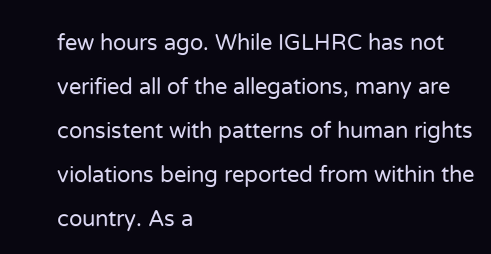few hours ago. While IGLHRC has not verified all of the allegations, many are consistent with patterns of human rights violations being reported from within the country. As a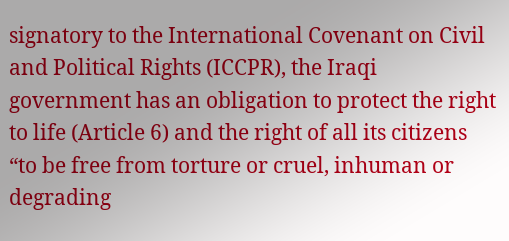signatory to the International Covenant on Civil and Political Rights (ICCPR), the Iraqi government has an obligation to protect the right to life (Article 6) and the right of all its citizens “to be free from torture or cruel, inhuman or degrading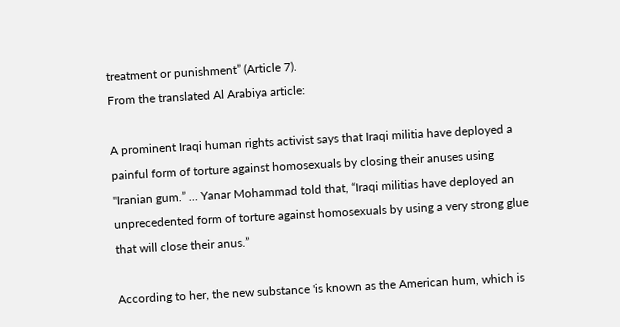treatment or punishment” (Article 7).
From the translated Al Arabiya article:

A prominent Iraqi human rights activist says that Iraqi militia have deployed a painful form of torture against homosexuals by closing their anuses using "Iranian gum.” … Yanar Mohammad told that, “Iraqi militias have deployed an unprecedented form of torture against homosexuals by using a very strong glue that will close their anus.”

According to her, the new substance 'is known as the American hum, which is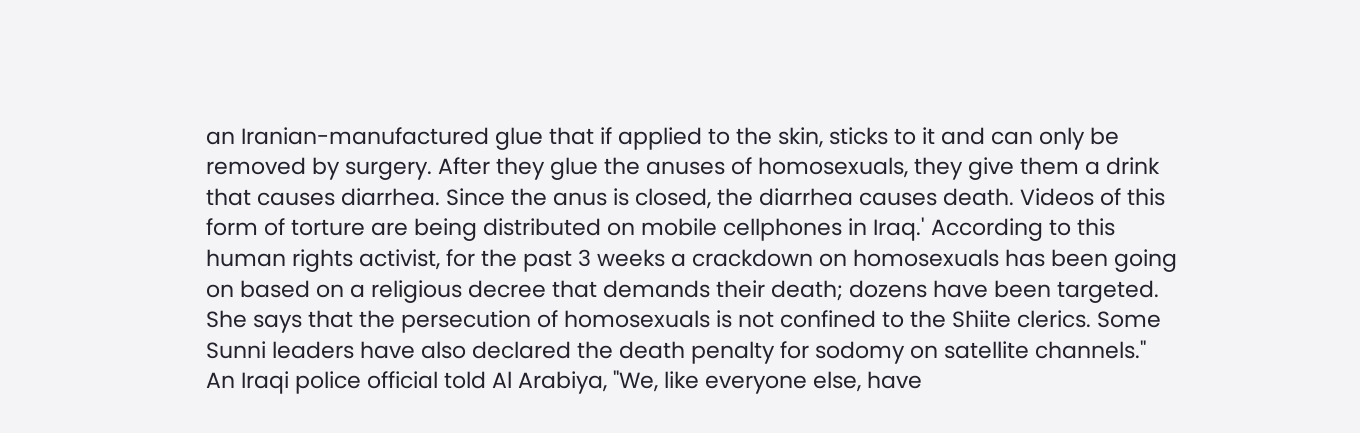an Iranian-manufactured glue that if applied to the skin, sticks to it and can only be removed by surgery. After they glue the anuses of homosexuals, they give them a drink that causes diarrhea. Since the anus is closed, the diarrhea causes death. Videos of this form of torture are being distributed on mobile cellphones in Iraq.' According to this human rights activist, for the past 3 weeks a crackdown on homosexuals has been going on based on a religious decree that demands their death; dozens have been targeted. She says that the persecution of homosexuals is not confined to the Shiite clerics. Some Sunni leaders have also declared the death penalty for sodomy on satellite channels."
An Iraqi police official told Al Arabiya, "We, like everyone else, have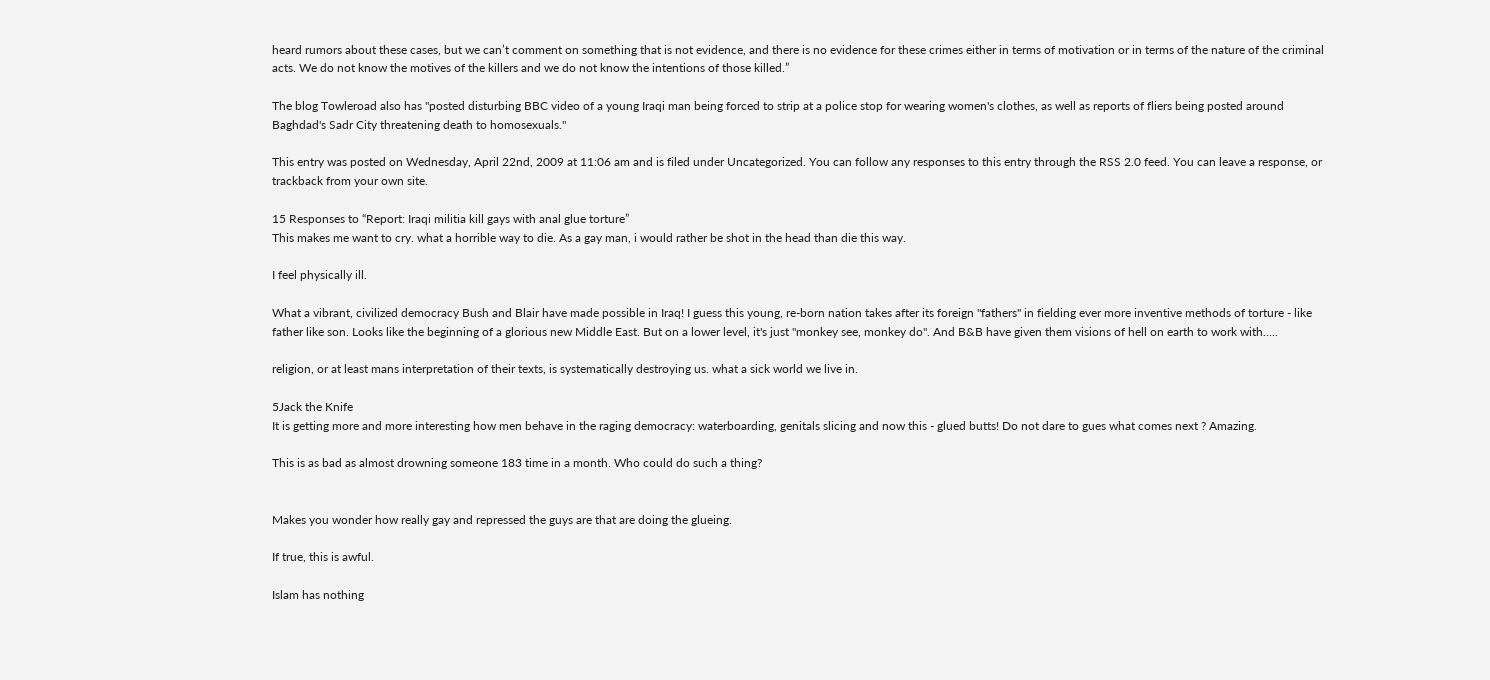heard rumors about these cases, but we can’t comment on something that is not evidence, and there is no evidence for these crimes either in terms of motivation or in terms of the nature of the criminal acts. We do not know the motives of the killers and we do not know the intentions of those killed.”

The blog Towleroad also has "posted disturbing BBC video of a young Iraqi man being forced to strip at a police stop for wearing women's clothes, as well as reports of fliers being posted around Baghdad's Sadr City threatening death to homosexuals."

This entry was posted on Wednesday, April 22nd, 2009 at 11:06 am and is filed under Uncategorized. You can follow any responses to this entry through the RSS 2.0 feed. You can leave a response, or trackback from your own site.

15 Responses to “Report: Iraqi militia kill gays with anal glue torture”
This makes me want to cry. what a horrible way to die. As a gay man, i would rather be shot in the head than die this way.

I feel physically ill.

What a vibrant, civilized democracy Bush and Blair have made possible in Iraq! I guess this young, re-born nation takes after its foreign "fathers" in fielding ever more inventive methods of torture - like father like son. Looks like the beginning of a glorious new Middle East. But on a lower level, it's just "monkey see, monkey do". And B&B have given them visions of hell on earth to work with.....

religion, or at least mans interpretation of their texts, is systematically destroying us. what a sick world we live in.

5Jack the Knife
It is getting more and more interesting how men behave in the raging democracy: waterboarding, genitals slicing and now this - glued butts! Do not dare to gues what comes next ? Amazing.

This is as bad as almost drowning someone 183 time in a month. Who could do such a thing?


Makes you wonder how really gay and repressed the guys are that are doing the glueing.

If true, this is awful.

Islam has nothing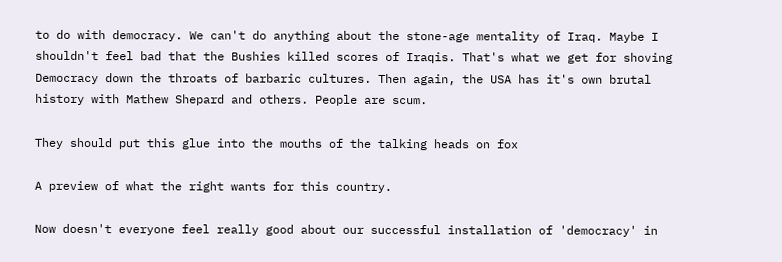to do with democracy. We can't do anything about the stone-age mentality of Iraq. Maybe I shouldn't feel bad that the Bushies killed scores of Iraqis. That's what we get for shoving Democracy down the throats of barbaric cultures. Then again, the USA has it's own brutal history with Mathew Shepard and others. People are scum.

They should put this glue into the mouths of the talking heads on fox

A preview of what the right wants for this country.

Now doesn't everyone feel really good about our successful installation of 'democracy' in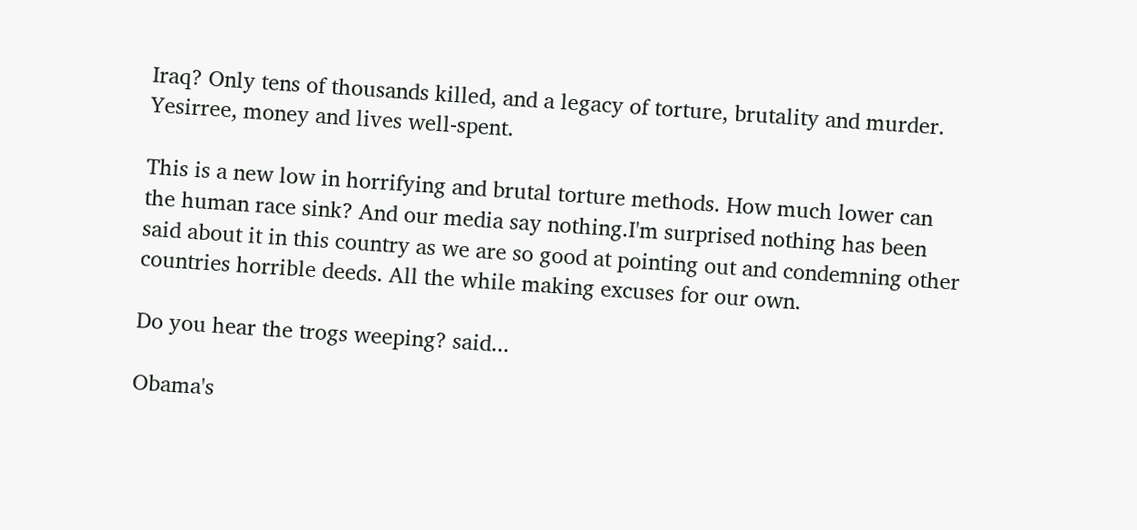Iraq? Only tens of thousands killed, and a legacy of torture, brutality and murder. Yesirree, money and lives well-spent.

This is a new low in horrifying and brutal torture methods. How much lower can the human race sink? And our media say nothing.I'm surprised nothing has been said about it in this country as we are so good at pointing out and condemning other countries horrible deeds. All the while making excuses for our own.

Do you hear the trogs weeping? said...

Obama's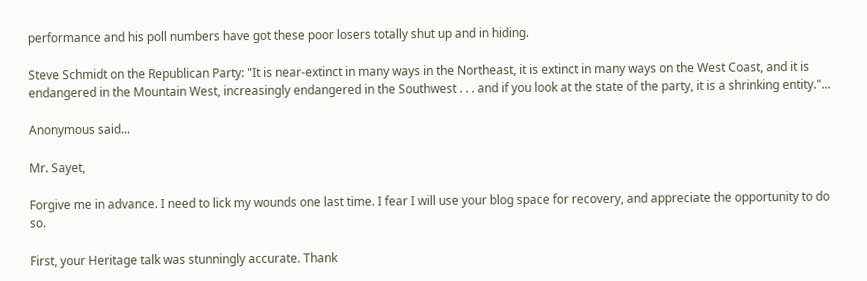performance and his poll numbers have got these poor losers totally shut up and in hiding.

Steve Schmidt on the Republican Party: "It is near-extinct in many ways in the Northeast, it is extinct in many ways on the West Coast, and it is endangered in the Mountain West, increasingly endangered in the Southwest . . . and if you look at the state of the party, it is a shrinking entity."...

Anonymous said...

Mr. Sayet,

Forgive me in advance. I need to lick my wounds one last time. I fear I will use your blog space for recovery, and appreciate the opportunity to do so.

First, your Heritage talk was stunningly accurate. Thank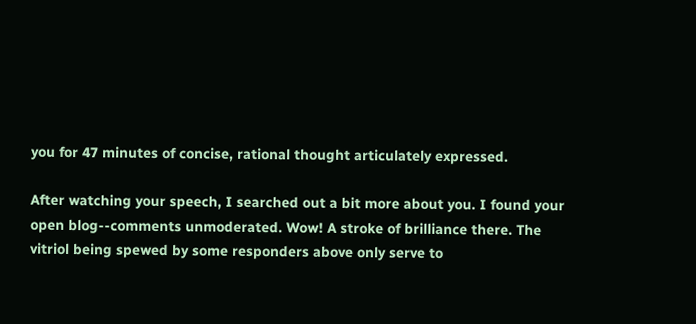you for 47 minutes of concise, rational thought articulately expressed.

After watching your speech, I searched out a bit more about you. I found your open blog--comments unmoderated. Wow! A stroke of brilliance there. The vitriol being spewed by some responders above only serve to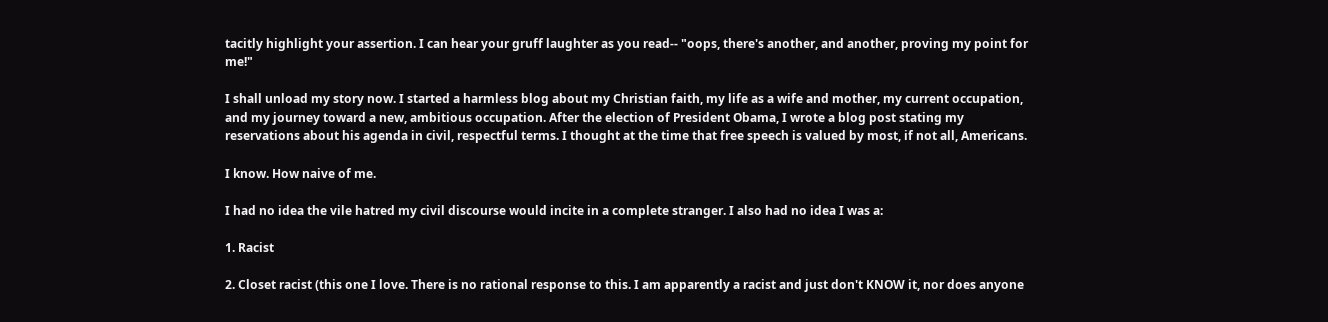tacitly highlight your assertion. I can hear your gruff laughter as you read-- "oops, there's another, and another, proving my point for me!"

I shall unload my story now. I started a harmless blog about my Christian faith, my life as a wife and mother, my current occupation, and my journey toward a new, ambitious occupation. After the election of President Obama, I wrote a blog post stating my reservations about his agenda in civil, respectful terms. I thought at the time that free speech is valued by most, if not all, Americans.

I know. How naive of me.

I had no idea the vile hatred my civil discourse would incite in a complete stranger. I also had no idea I was a:

1. Racist

2. Closet racist (this one I love. There is no rational response to this. I am apparently a racist and just don't KNOW it, nor does anyone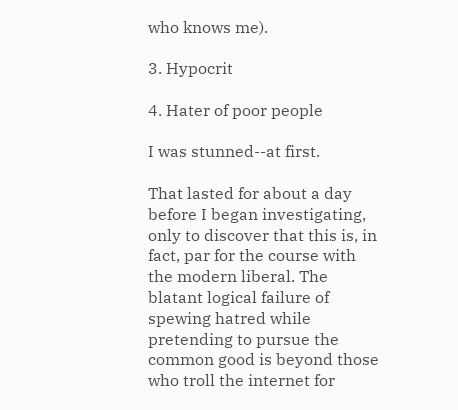who knows me).

3. Hypocrit

4. Hater of poor people

I was stunned--at first.

That lasted for about a day before I began investigating, only to discover that this is, in fact, par for the course with the modern liberal. The blatant logical failure of spewing hatred while pretending to pursue the common good is beyond those who troll the internet for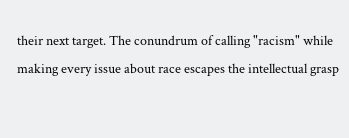their next target. The conundrum of calling "racism" while making every issue about race escapes the intellectual grasp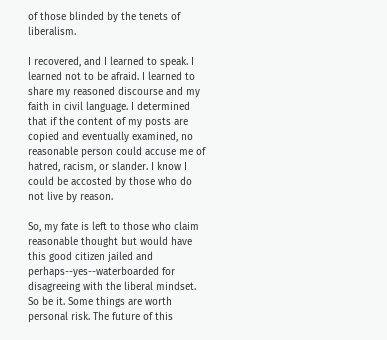of those blinded by the tenets of liberalism.

I recovered, and I learned to speak. I learned not to be afraid. I learned to share my reasoned discourse and my faith in civil language. I determined that if the content of my posts are copied and eventually examined, no reasonable person could accuse me of hatred, racism, or slander. I know I could be accosted by those who do not live by reason.

So, my fate is left to those who claim reasonable thought but would have this good citizen jailed and perhaps--yes--waterboarded for disagreeing with the liberal mindset. So be it. Some things are worth personal risk. The future of this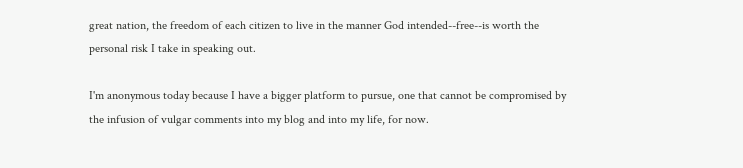great nation, the freedom of each citizen to live in the manner God intended--free--is worth the personal risk I take in speaking out.

I'm anonymous today because I have a bigger platform to pursue, one that cannot be compromised by the infusion of vulgar comments into my blog and into my life, for now.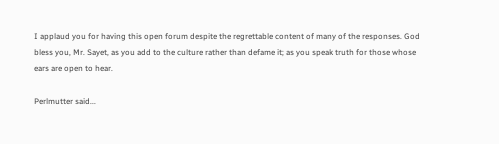I applaud you for having this open forum despite the regrettable content of many of the responses. God bless you, Mr. Sayet, as you add to the culture rather than defame it; as you speak truth for those whose ears are open to hear.

Perlmutter said...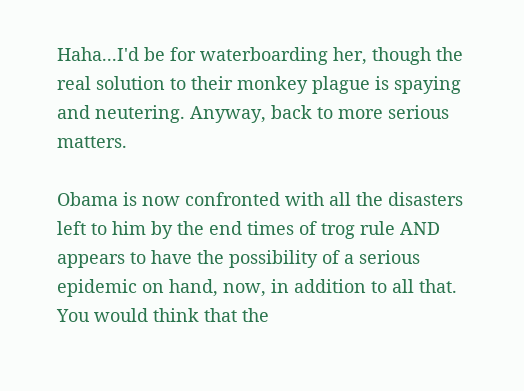Haha...I'd be for waterboarding her, though the real solution to their monkey plague is spaying and neutering. Anyway, back to more serious matters.

Obama is now confronted with all the disasters left to him by the end times of trog rule AND appears to have the possibility of a serious epidemic on hand, now, in addition to all that. You would think that the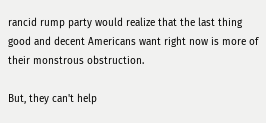rancid rump party would realize that the last thing good and decent Americans want right now is more of their monstrous obstruction.

But, they can't help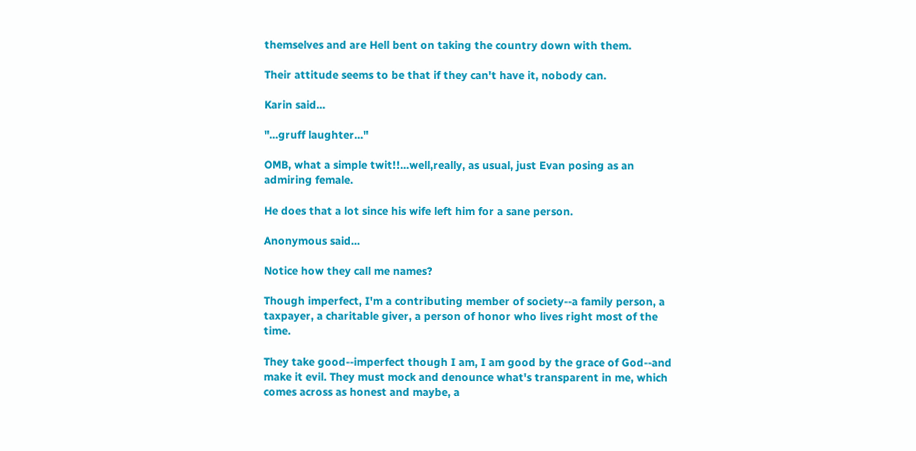themselves and are Hell bent on taking the country down with them.

Their attitude seems to be that if they can't have it, nobody can.

Karin said...

"...gruff laughter..."

OMB, what a simple twit!!...well,really, as usual, just Evan posing as an admiring female.

He does that a lot since his wife left him for a sane person.

Anonymous said...

Notice how they call me names?

Though imperfect, I'm a contributing member of society--a family person, a taxpayer, a charitable giver, a person of honor who lives right most of the time.

They take good--imperfect though I am, I am good by the grace of God--and make it evil. They must mock and denounce what's transparent in me, which comes across as honest and maybe, a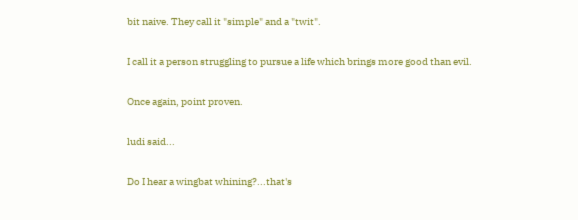bit naive. They call it "simple" and a "twit".

I call it a person struggling to pursue a life which brings more good than evil.

Once again, point proven.

ludi said...

Do I hear a wingbat whining?...that's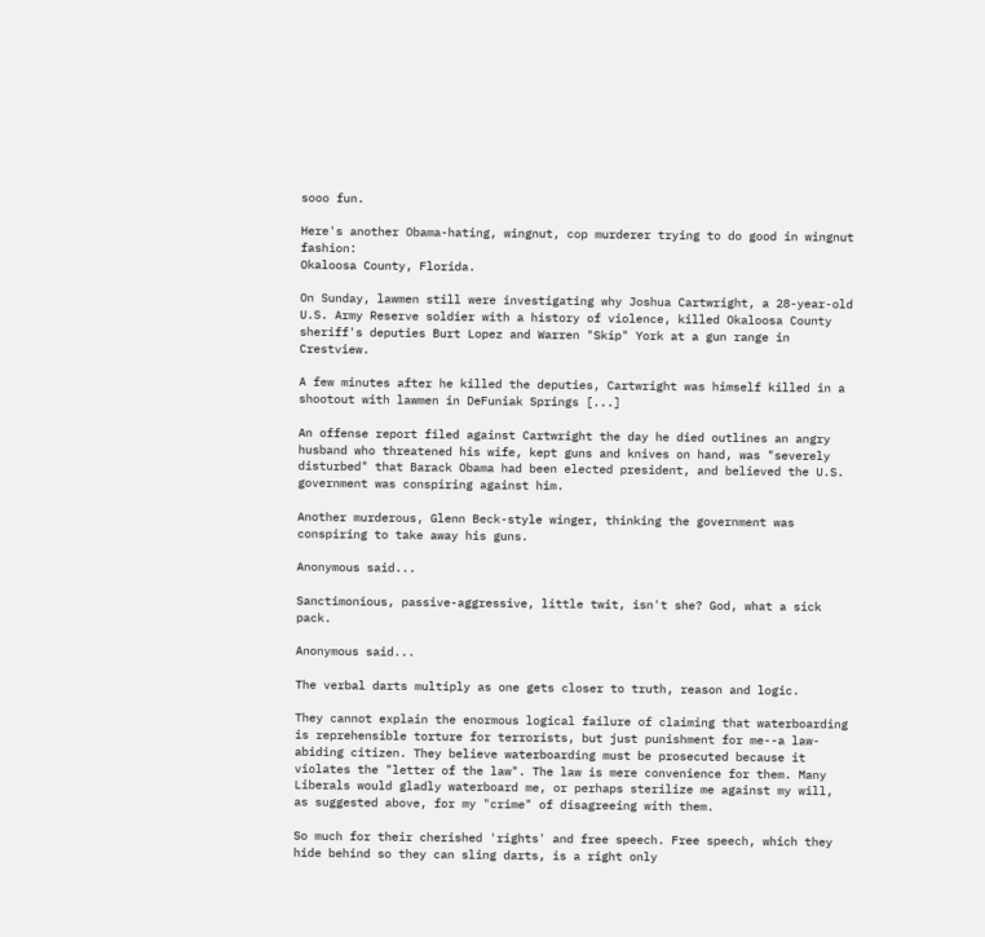sooo fun.

Here's another Obama-hating, wingnut, cop murderer trying to do good in wingnut fashion:
Okaloosa County, Florida.

On Sunday, lawmen still were investigating why Joshua Cartwright, a 28-year-old U.S. Army Reserve soldier with a history of violence, killed Okaloosa County sheriff's deputies Burt Lopez and Warren "Skip" York at a gun range in Crestview.

A few minutes after he killed the deputies, Cartwright was himself killed in a shootout with lawmen in DeFuniak Springs [...]

An offense report filed against Cartwright the day he died outlines an angry husband who threatened his wife, kept guns and knives on hand, was "severely disturbed" that Barack Obama had been elected president, and believed the U.S. government was conspiring against him.

Another murderous, Glenn Beck-style winger, thinking the government was conspiring to take away his guns.

Anonymous said...

Sanctimonious, passive-aggressive, little twit, isn't she? God, what a sick pack.

Anonymous said...

The verbal darts multiply as one gets closer to truth, reason and logic.

They cannot explain the enormous logical failure of claiming that waterboarding is reprehensible torture for terrorists, but just punishment for me--a law-abiding citizen. They believe waterboarding must be prosecuted because it violates the "letter of the law". The law is mere convenience for them. Many Liberals would gladly waterboard me, or perhaps sterilize me against my will, as suggested above, for my "crime" of disagreeing with them.

So much for their cherished 'rights' and free speech. Free speech, which they hide behind so they can sling darts, is a right only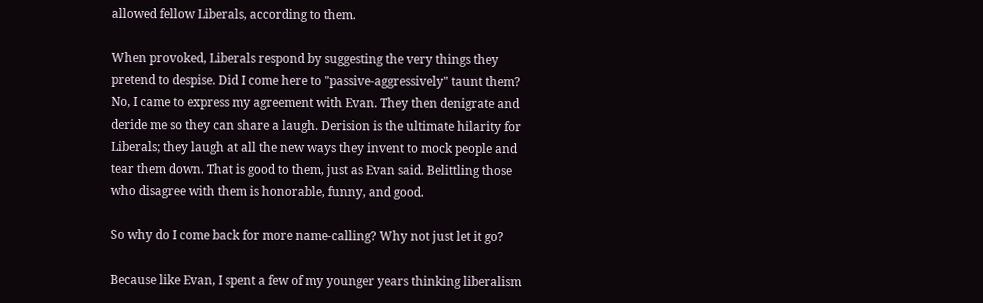allowed fellow Liberals, according to them.

When provoked, Liberals respond by suggesting the very things they pretend to despise. Did I come here to "passive-aggressively" taunt them? No, I came to express my agreement with Evan. They then denigrate and deride me so they can share a laugh. Derision is the ultimate hilarity for Liberals; they laugh at all the new ways they invent to mock people and tear them down. That is good to them, just as Evan said. Belittling those who disagree with them is honorable, funny, and good.

So why do I come back for more name-calling? Why not just let it go?

Because like Evan, I spent a few of my younger years thinking liberalism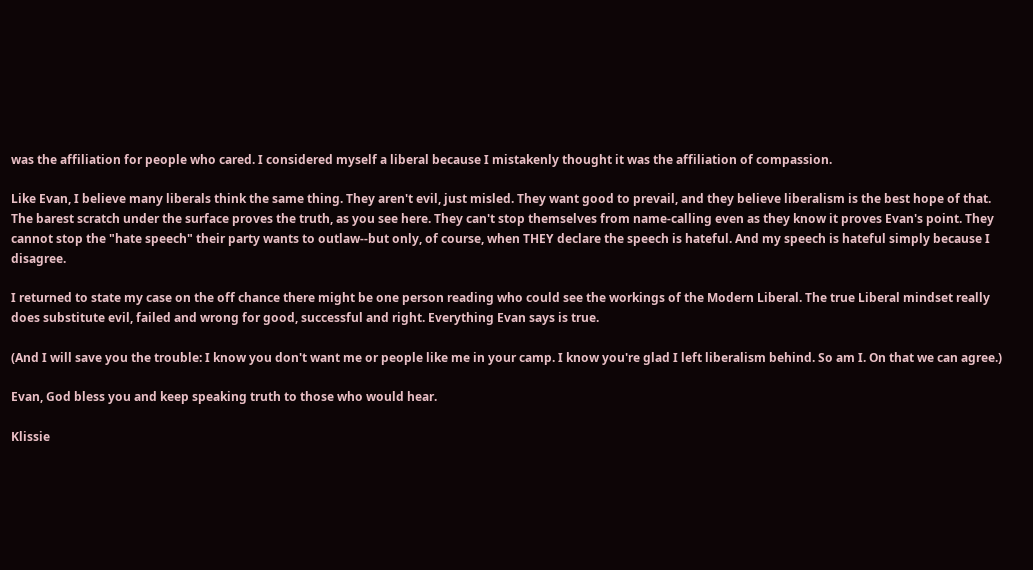was the affiliation for people who cared. I considered myself a liberal because I mistakenly thought it was the affiliation of compassion.

Like Evan, I believe many liberals think the same thing. They aren't evil, just misled. They want good to prevail, and they believe liberalism is the best hope of that. The barest scratch under the surface proves the truth, as you see here. They can't stop themselves from name-calling even as they know it proves Evan's point. They cannot stop the "hate speech" their party wants to outlaw--but only, of course, when THEY declare the speech is hateful. And my speech is hateful simply because I disagree.

I returned to state my case on the off chance there might be one person reading who could see the workings of the Modern Liberal. The true Liberal mindset really does substitute evil, failed and wrong for good, successful and right. Everything Evan says is true.

(And I will save you the trouble: I know you don't want me or people like me in your camp. I know you're glad I left liberalism behind. So am I. On that we can agree.)

Evan, God bless you and keep speaking truth to those who would hear.

Klissie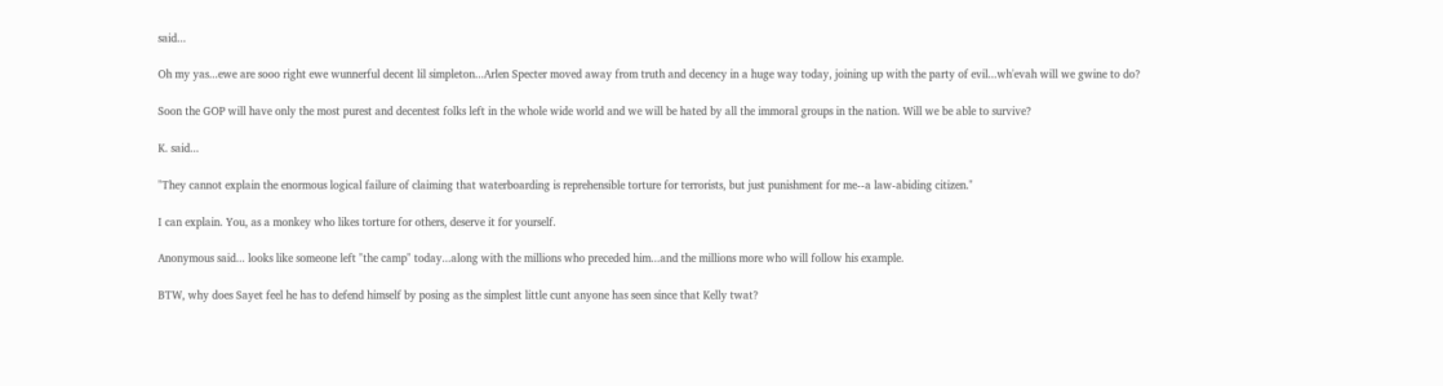said...

Oh my yas...ewe are sooo right ewe wunnerful decent lil simpleton...Arlen Specter moved away from truth and decency in a huge way today, joining up with the party of evil...wh'evah will we gwine to do?

Soon the GOP will have only the most purest and decentest folks left in the whole wide world and we will be hated by all the immoral groups in the nation. Will we be able to survive?

K. said...

"They cannot explain the enormous logical failure of claiming that waterboarding is reprehensible torture for terrorists, but just punishment for me--a law-abiding citizen."

I can explain. You, as a monkey who likes torture for others, deserve it for yourself.

Anonymous said... looks like someone left "the camp" today...along with the millions who preceded him...and the millions more who will follow his example.

BTW, why does Sayet feel he has to defend himself by posing as the simplest little cunt anyone has seen since that Kelly twat?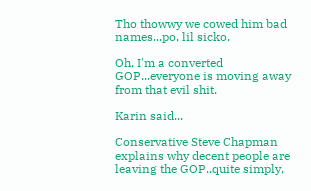Tho thowwy we cowed him bad names...po, lil sicko.

Oh, I'm a converted GOP...everyone is moving away from that evil shit.

Karin said...

Conservative Steve Chapman explains why decent people are leaving the GOP..quite simply,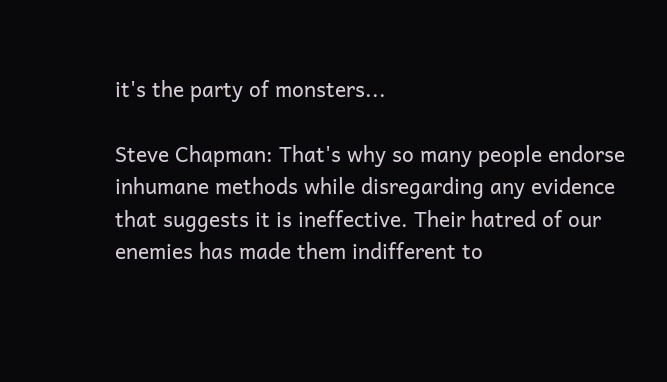it's the party of monsters...

Steve Chapman: That's why so many people endorse inhumane methods while disregarding any evidence that suggests it is ineffective. Their hatred of our enemies has made them indifferent to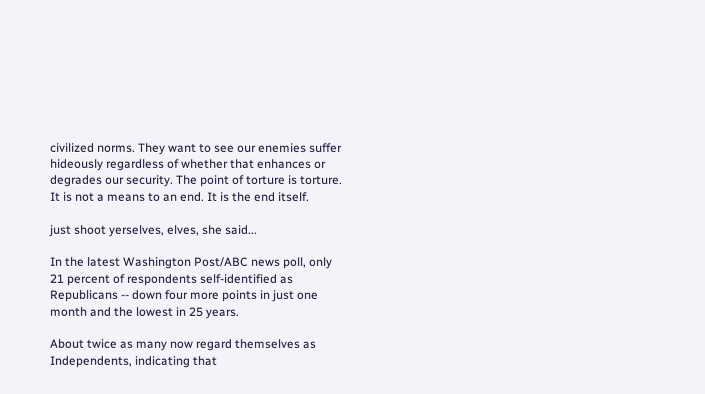civilized norms. They want to see our enemies suffer hideously regardless of whether that enhances or degrades our security. The point of torture is torture. It is not a means to an end. It is the end itself.

just shoot yerselves, elves, she said...

In the latest Washington Post/ABC news poll, only 21 percent of respondents self-identified as Republicans -- down four more points in just one month and the lowest in 25 years.

About twice as many now regard themselves as Independents, indicating that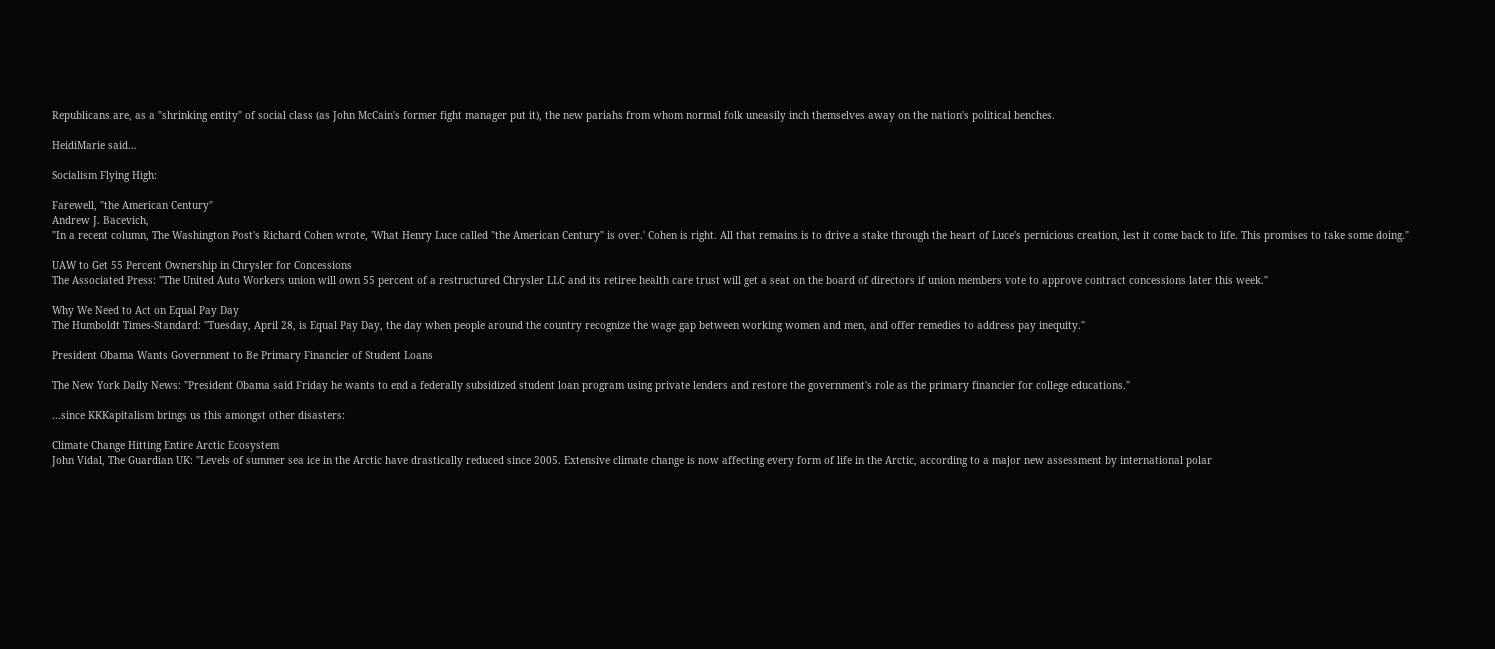Republicans are, as a "shrinking entity" of social class (as John McCain's former fight manager put it), the new pariahs from whom normal folk uneasily inch themselves away on the nation's political benches.

HeidiMarie said...

Socialism Flying High:

Farewell, "the American Century"
Andrew J. Bacevich,
"In a recent column, The Washington Post's Richard Cohen wrote, 'What Henry Luce called "the American Century" is over.' Cohen is right. All that remains is to drive a stake through the heart of Luce's pernicious creation, lest it come back to life. This promises to take some doing."

UAW to Get 55 Percent Ownership in Chrysler for Concessions
The Associated Press: "The United Auto Workers union will own 55 percent of a restructured Chrysler LLC and its retiree health care trust will get a seat on the board of directors if union members vote to approve contract concessions later this week."

Why We Need to Act on Equal Pay Day
The Humboldt Times-Standard: "Tuesday, April 28, is Equal Pay Day, the day when people around the country recognize the wage gap between working women and men, and offer remedies to address pay inequity."

President Obama Wants Government to Be Primary Financier of Student Loans

The New York Daily News: "President Obama said Friday he wants to end a federally subsidized student loan program using private lenders and restore the government's role as the primary financier for college educations."

...since KKKapitalism brings us this amongst other disasters:

Climate Change Hitting Entire Arctic Ecosystem
John Vidal, The Guardian UK: "Levels of summer sea ice in the Arctic have drastically reduced since 2005. Extensive climate change is now affecting every form of life in the Arctic, according to a major new assessment by international polar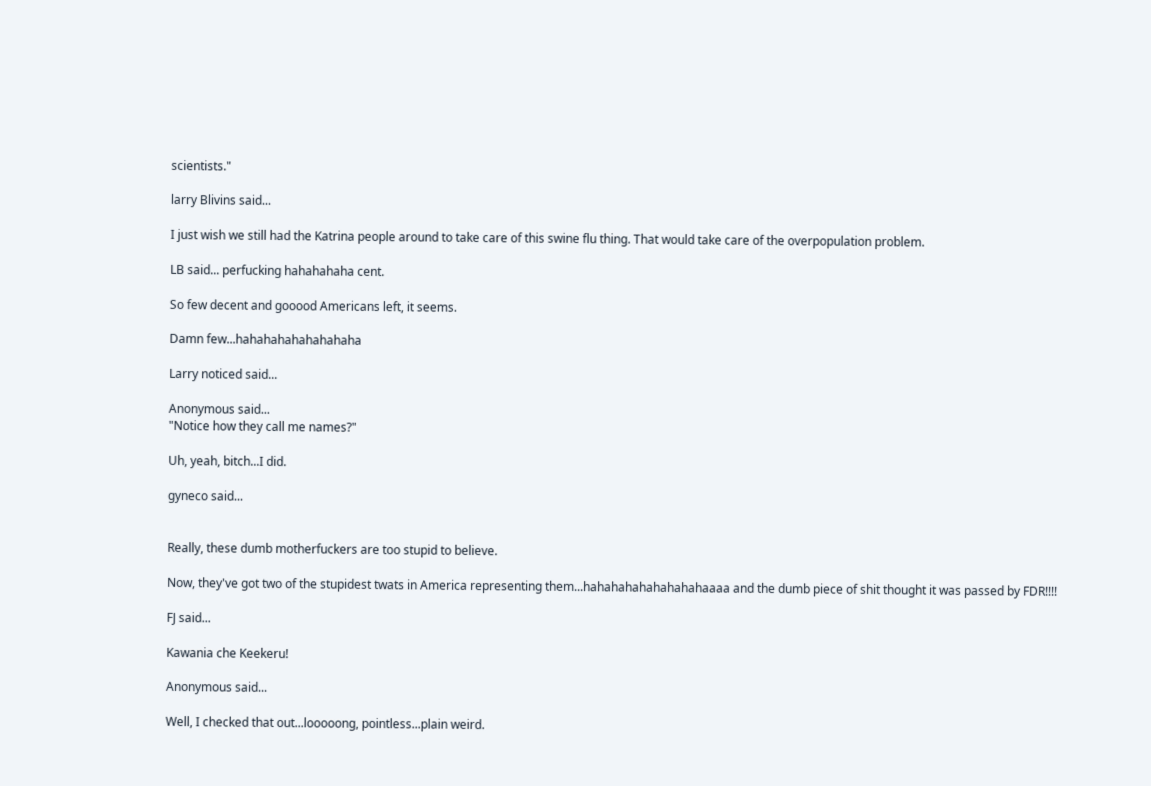scientists."

larry Blivins said...

I just wish we still had the Katrina people around to take care of this swine flu thing. That would take care of the overpopulation problem.

LB said... perfucking hahahahaha cent.

So few decent and gooood Americans left, it seems.

Damn few...hahahahahahahahaha

Larry noticed said...

Anonymous said...
"Notice how they call me names?"

Uh, yeah, bitch...I did.

gyneco said...


Really, these dumb motherfuckers are too stupid to believe.

Now, they've got two of the stupidest twats in America representing them...hahahahahahahahahaaaa and the dumb piece of shit thought it was passed by FDR!!!!

FJ said...

Kawania che Keekeru!

Anonymous said...

Well, I checked that out...looooong, pointless...plain weird.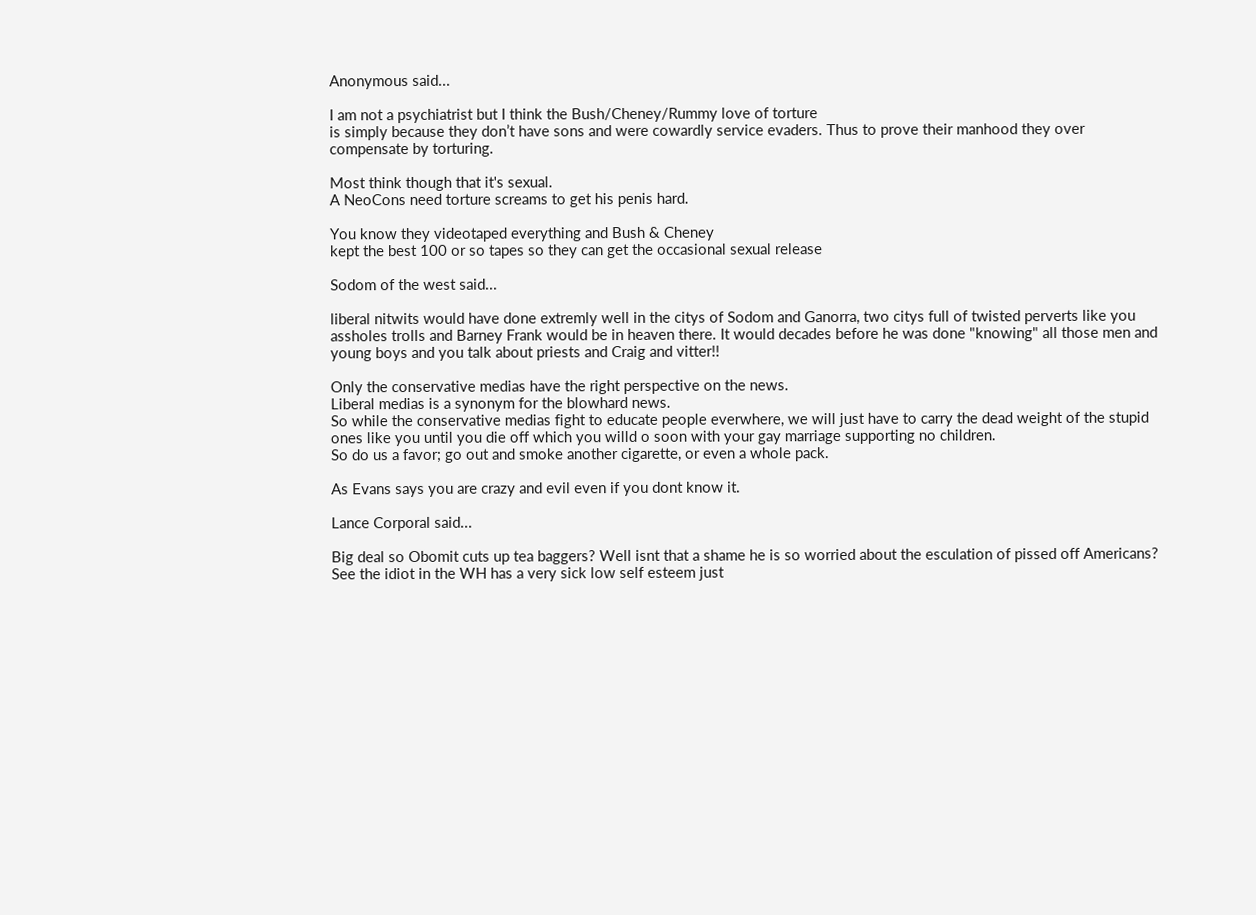Anonymous said...

I am not a psychiatrist but I think the Bush/Cheney/Rummy love of torture
is simply because they don’t have sons and were cowardly service evaders. Thus to prove their manhood they over compensate by torturing.

Most think though that it's sexual.
A NeoCons need torture screams to get his penis hard.

You know they videotaped everything and Bush & Cheney
kept the best 100 or so tapes so they can get the occasional sexual release

Sodom of the west said...

liberal nitwits would have done extremly well in the citys of Sodom and Ganorra, two citys full of twisted perverts like you assholes trolls and Barney Frank would be in heaven there. It would decades before he was done "knowing" all those men and young boys and you talk about priests and Craig and vitter!!

Only the conservative medias have the right perspective on the news.
Liberal medias is a synonym for the blowhard news.
So while the conservative medias fight to educate people everwhere, we will just have to carry the dead weight of the stupid ones like you until you die off which you willd o soon with your gay marriage supporting no children.
So do us a favor; go out and smoke another cigarette, or even a whole pack.

As Evans says you are crazy and evil even if you dont know it.

Lance Corporal said...

Big deal so Obomit cuts up tea baggers? Well isnt that a shame he is so worried about the esculation of pissed off Americans? See the idiot in the WH has a very sick low self esteem just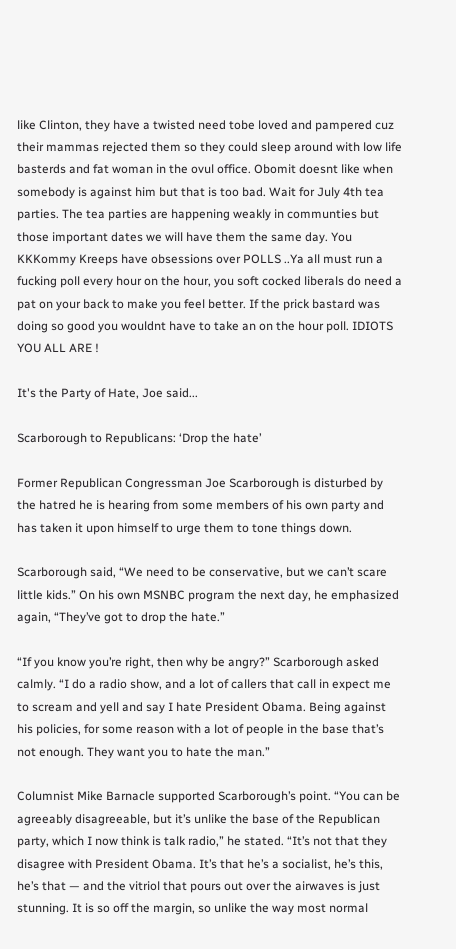like Clinton, they have a twisted need tobe loved and pampered cuz their mammas rejected them so they could sleep around with low life basterds and fat woman in the ovul office. Obomit doesnt like when somebody is against him but that is too bad. Wait for July 4th tea parties. The tea parties are happening weakly in communties but those important dates we will have them the same day. You KKKommy Kreeps have obsessions over POLLS ..Ya all must run a fucking poll every hour on the hour, you soft cocked liberals do need a pat on your back to make you feel better. If the prick bastard was doing so good you wouldnt have to take an on the hour poll. IDIOTS YOU ALL ARE !

It's the Party of Hate, Joe said...

Scarborough to Republicans: ‘Drop the hate’

Former Republican Congressman Joe Scarborough is disturbed by the hatred he is hearing from some members of his own party and has taken it upon himself to urge them to tone things down.

Scarborough said, “We need to be conservative, but we can’t scare little kids.” On his own MSNBC program the next day, he emphasized again, “They’ve got to drop the hate.”

“If you know you’re right, then why be angry?” Scarborough asked calmly. “I do a radio show, and a lot of callers that call in expect me to scream and yell and say I hate President Obama. Being against his policies, for some reason with a lot of people in the base that’s not enough. They want you to hate the man.”

Columnist Mike Barnacle supported Scarborough’s point. “You can be agreeably disagreeable, but it’s unlike the base of the Republican party, which I now think is talk radio,” he stated. “It’s not that they disagree with President Obama. It’s that he’s a socialist, he’s this, he’s that — and the vitriol that pours out over the airwaves is just stunning. It is so off the margin, so unlike the way most normal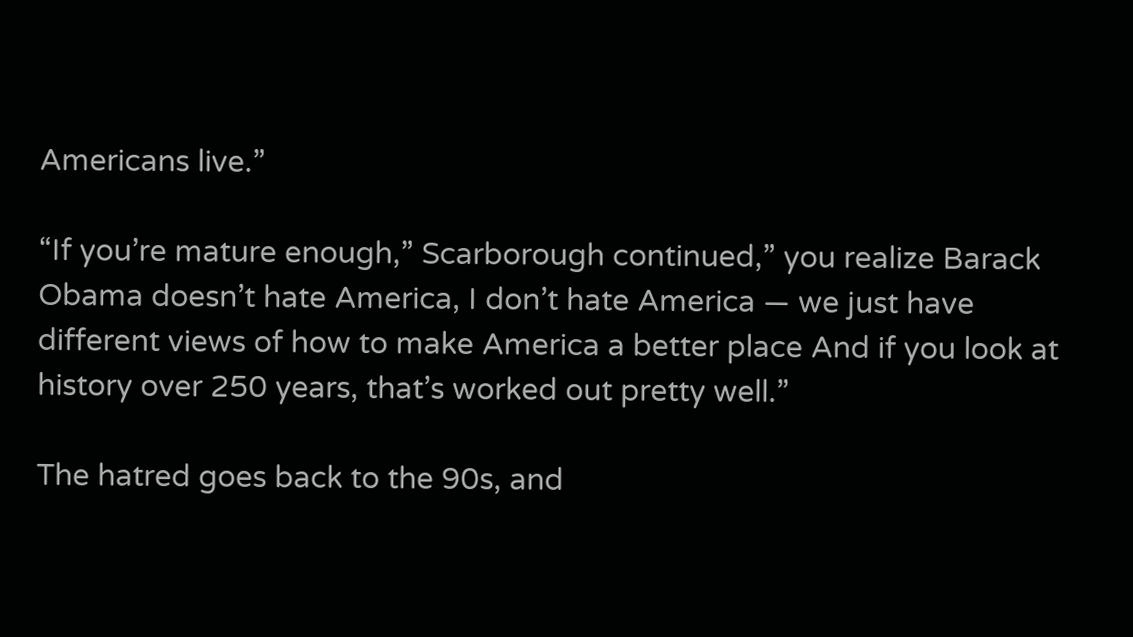Americans live.”

“If you’re mature enough,” Scarborough continued,” you realize Barack Obama doesn’t hate America, I don’t hate America — we just have different views of how to make America a better place And if you look at history over 250 years, that’s worked out pretty well.”

The hatred goes back to the 90s, and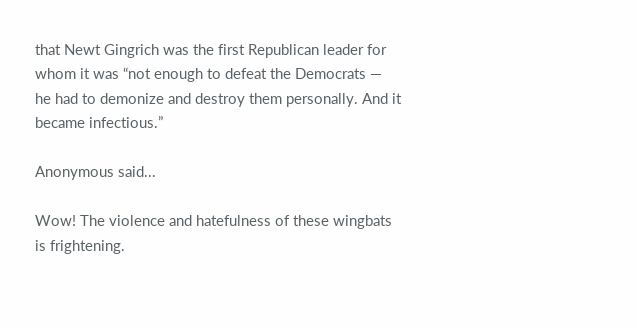that Newt Gingrich was the first Republican leader for whom it was “not enough to defeat the Democrats — he had to demonize and destroy them personally. And it became infectious.”

Anonymous said...

Wow! The violence and hatefulness of these wingbats is frightening.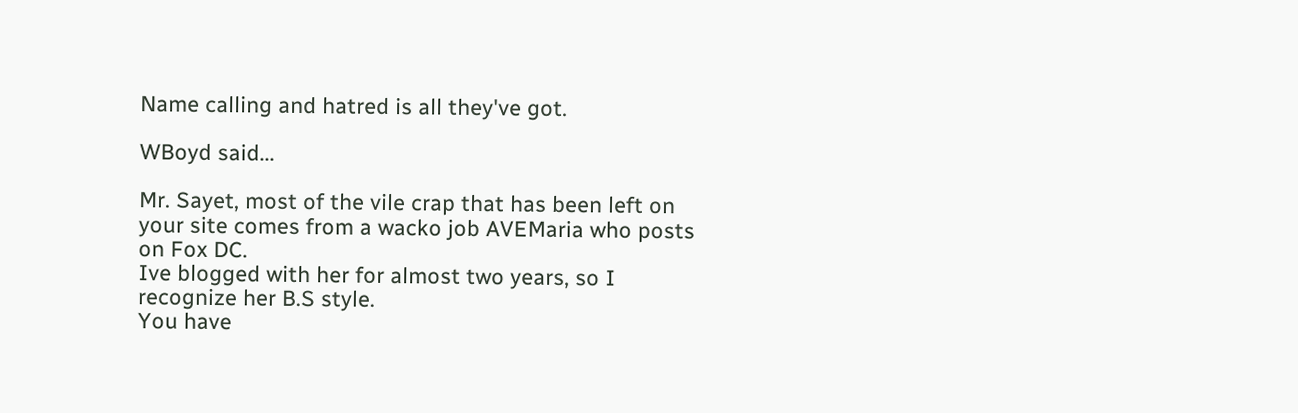Name calling and hatred is all they've got.

WBoyd said...

Mr. Sayet, most of the vile crap that has been left on your site comes from a wacko job AVEMaria who posts on Fox DC.
Ive blogged with her for almost two years, so I recognize her B.S style.
You have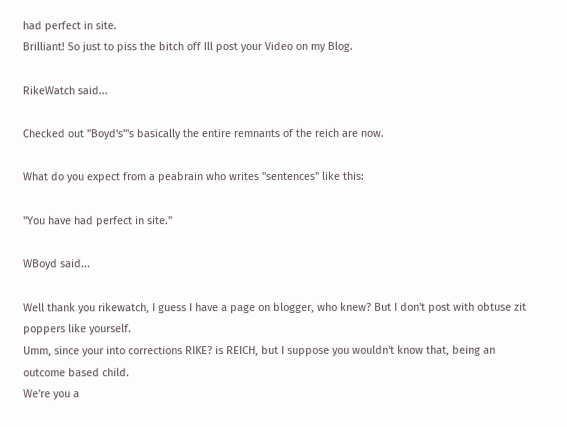had perfect in site.
Brilliant! So just to piss the bitch off Ill post your Video on my Blog.

RikeWatch said...

Checked out "Boyd's"'s basically the entire remnants of the reich are now.

What do you expect from a peabrain who writes "sentences" like this:

"You have had perfect in site."

WBoyd said...

Well thank you rikewatch, I guess I have a page on blogger, who knew? But I don't post with obtuse zit poppers like yourself.
Umm, since your into corrections RIKE? is REICH, but I suppose you wouldn't know that, being an outcome based child.
We're you a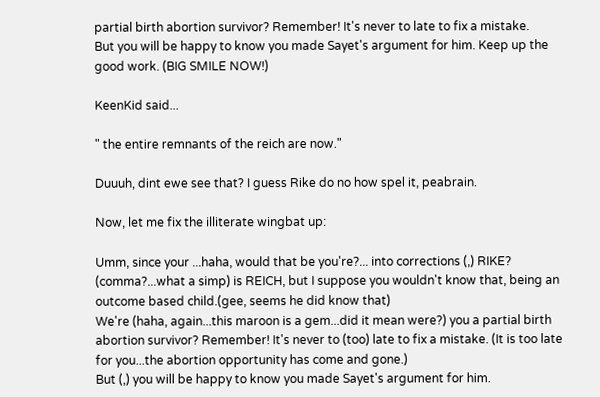partial birth abortion survivor? Remember! It's never to late to fix a mistake.
But you will be happy to know you made Sayet's argument for him. Keep up the good work. (BIG SMILE NOW!)

KeenKid said...

" the entire remnants of the reich are now."

Duuuh, dint ewe see that? I guess Rike do no how spel it, peabrain.

Now, let me fix the illiterate wingbat up:

Umm, since your ...haha, would that be you're?... into corrections (,) RIKE? (comma?...what a simp) is REICH, but I suppose you wouldn't know that, being an outcome based child.(gee, seems he did know that)
We're (haha, again...this maroon is a gem...did it mean were?) you a partial birth abortion survivor? Remember! It's never to (too) late to fix a mistake. (It is too late for you...the abortion opportunity has come and gone.)
But (,) you will be happy to know you made Sayet's argument for him.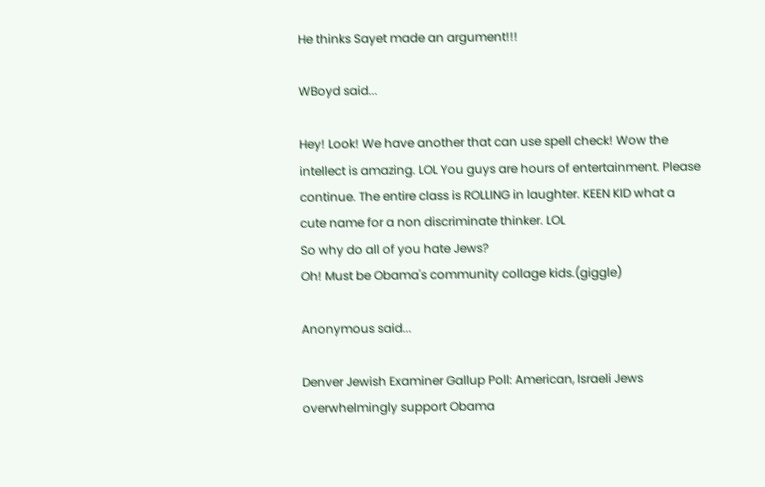He thinks Sayet made an argument!!!

WBoyd said...

Hey! Look! We have another that can use spell check! Wow the intellect is amazing. LOL You guys are hours of entertainment. Please continue. The entire class is ROLLING in laughter. KEEN KID what a cute name for a non discriminate thinker. LOL
So why do all of you hate Jews?
Oh! Must be Obama's community collage kids.(giggle)

Anonymous said...

Denver Jewish Examiner Gallup Poll: American, Israeli Jews overwhelmingly support Obama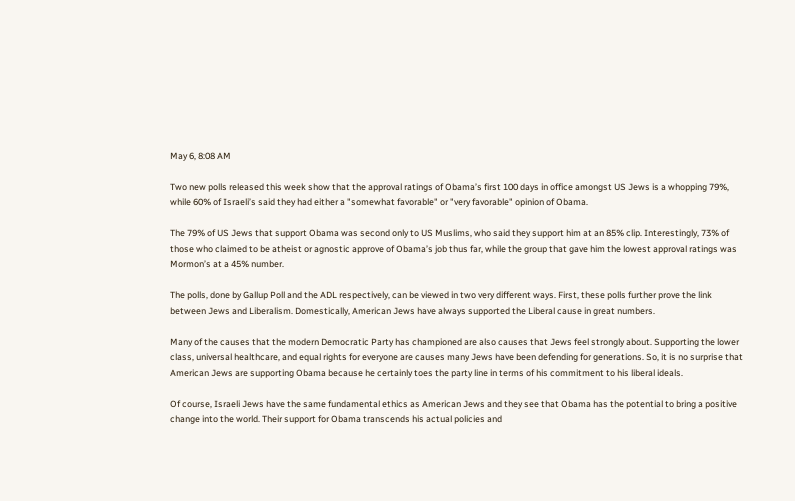May 6, 8:08 AM

Two new polls released this week show that the approval ratings of Obama’s first 100 days in office amongst US Jews is a whopping 79%, while 60% of Israeli’s said they had either a "somewhat favorable" or "very favorable" opinion of Obama.

The 79% of US Jews that support Obama was second only to US Muslims, who said they support him at an 85% clip. Interestingly, 73% of those who claimed to be atheist or agnostic approve of Obama’s job thus far, while the group that gave him the lowest approval ratings was Mormon’s at a 45% number.

The polls, done by Gallup Poll and the ADL respectively, can be viewed in two very different ways. First, these polls further prove the link between Jews and Liberalism. Domestically, American Jews have always supported the Liberal cause in great numbers.

Many of the causes that the modern Democratic Party has championed are also causes that Jews feel strongly about. Supporting the lower class, universal healthcare, and equal rights for everyone are causes many Jews have been defending for generations. So, it is no surprise that American Jews are supporting Obama because he certainly toes the party line in terms of his commitment to his liberal ideals.

Of course, Israeli Jews have the same fundamental ethics as American Jews and they see that Obama has the potential to bring a positive change into the world. Their support for Obama transcends his actual policies and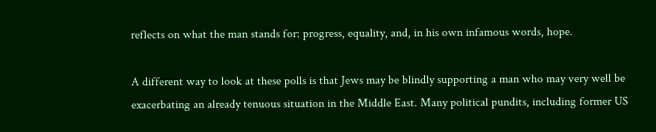reflects on what the man stands for: progress, equality, and, in his own infamous words, hope.

A different way to look at these polls is that Jews may be blindly supporting a man who may very well be exacerbating an already tenuous situation in the Middle East. Many political pundits, including former US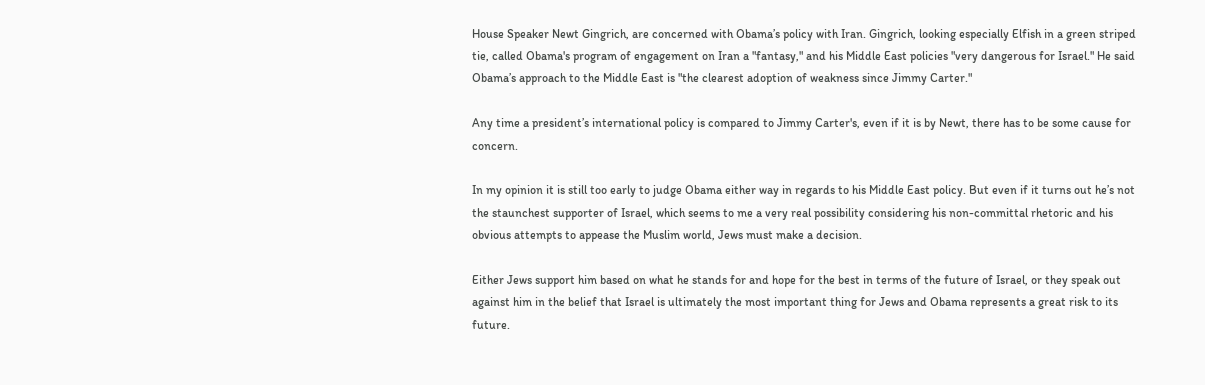House Speaker Newt Gingrich, are concerned with Obama’s policy with Iran. Gingrich, looking especially Elfish in a green striped tie, called Obama's program of engagement on Iran a "fantasy," and his Middle East policies "very dangerous for Israel." He said Obama’s approach to the Middle East is "the clearest adoption of weakness since Jimmy Carter."

Any time a president’s international policy is compared to Jimmy Carter's, even if it is by Newt, there has to be some cause for concern.

In my opinion it is still too early to judge Obama either way in regards to his Middle East policy. But even if it turns out he’s not the staunchest supporter of Israel, which seems to me a very real possibility considering his non-committal rhetoric and his obvious attempts to appease the Muslim world, Jews must make a decision.

Either Jews support him based on what he stands for and hope for the best in terms of the future of Israel, or they speak out against him in the belief that Israel is ultimately the most important thing for Jews and Obama represents a great risk to its future.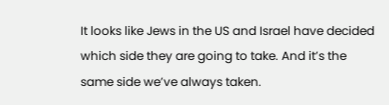It looks like Jews in the US and Israel have decided which side they are going to take. And it’s the same side we’ve always taken.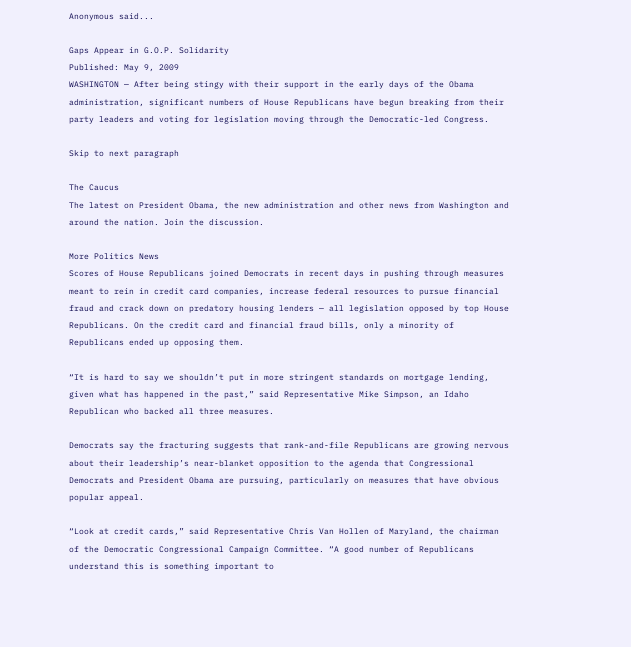Anonymous said...

Gaps Appear in G.O.P. Solidarity
Published: May 9, 2009
WASHINGTON — After being stingy with their support in the early days of the Obama administration, significant numbers of House Republicans have begun breaking from their party leaders and voting for legislation moving through the Democratic-led Congress.

Skip to next paragraph

The Caucus
The latest on President Obama, the new administration and other news from Washington and around the nation. Join the discussion.

More Politics News
Scores of House Republicans joined Democrats in recent days in pushing through measures meant to rein in credit card companies, increase federal resources to pursue financial fraud and crack down on predatory housing lenders — all legislation opposed by top House Republicans. On the credit card and financial fraud bills, only a minority of Republicans ended up opposing them.

“It is hard to say we shouldn’t put in more stringent standards on mortgage lending, given what has happened in the past,” said Representative Mike Simpson, an Idaho Republican who backed all three measures.

Democrats say the fracturing suggests that rank-and-file Republicans are growing nervous about their leadership’s near-blanket opposition to the agenda that Congressional Democrats and President Obama are pursuing, particularly on measures that have obvious popular appeal.

“Look at credit cards,” said Representative Chris Van Hollen of Maryland, the chairman of the Democratic Congressional Campaign Committee. “A good number of Republicans understand this is something important to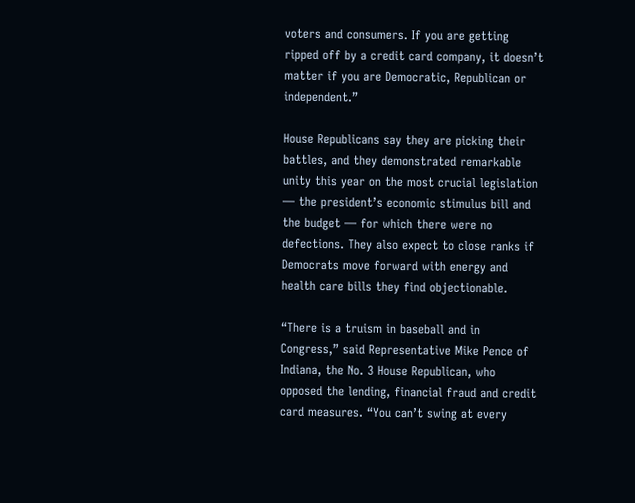voters and consumers. If you are getting ripped off by a credit card company, it doesn’t matter if you are Democratic, Republican or independent.”

House Republicans say they are picking their battles, and they demonstrated remarkable unity this year on the most crucial legislation — the president’s economic stimulus bill and the budget — for which there were no defections. They also expect to close ranks if Democrats move forward with energy and health care bills they find objectionable.

“There is a truism in baseball and in Congress,” said Representative Mike Pence of Indiana, the No. 3 House Republican, who opposed the lending, financial fraud and credit card measures. “You can’t swing at every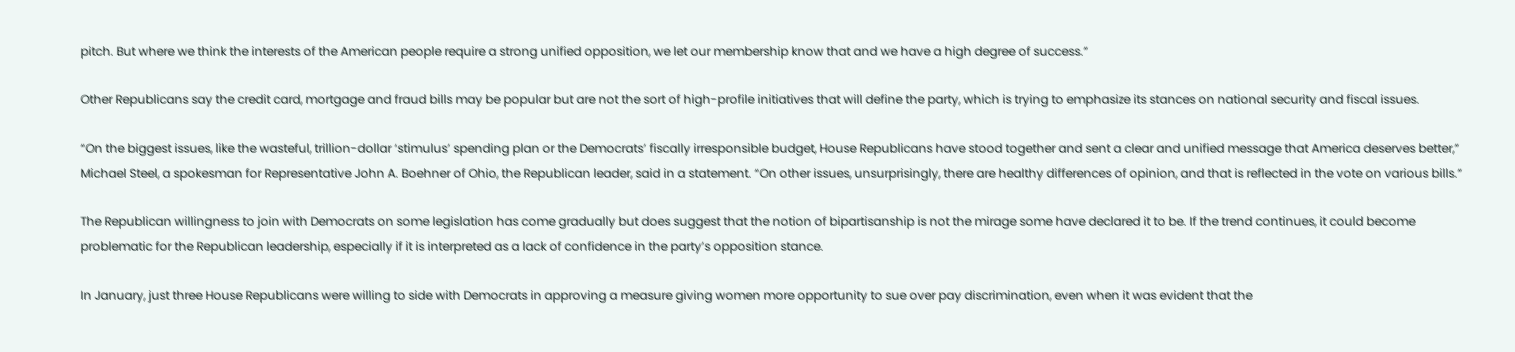pitch. But where we think the interests of the American people require a strong unified opposition, we let our membership know that and we have a high degree of success.”

Other Republicans say the credit card, mortgage and fraud bills may be popular but are not the sort of high-profile initiatives that will define the party, which is trying to emphasize its stances on national security and fiscal issues.

“On the biggest issues, like the wasteful, trillion-dollar ‘stimulus’ spending plan or the Democrats’ fiscally irresponsible budget, House Republicans have stood together and sent a clear and unified message that America deserves better,” Michael Steel, a spokesman for Representative John A. Boehner of Ohio, the Republican leader, said in a statement. “On other issues, unsurprisingly, there are healthy differences of opinion, and that is reflected in the vote on various bills.”

The Republican willingness to join with Democrats on some legislation has come gradually but does suggest that the notion of bipartisanship is not the mirage some have declared it to be. If the trend continues, it could become problematic for the Republican leadership, especially if it is interpreted as a lack of confidence in the party’s opposition stance.

In January, just three House Republicans were willing to side with Democrats in approving a measure giving women more opportunity to sue over pay discrimination, even when it was evident that the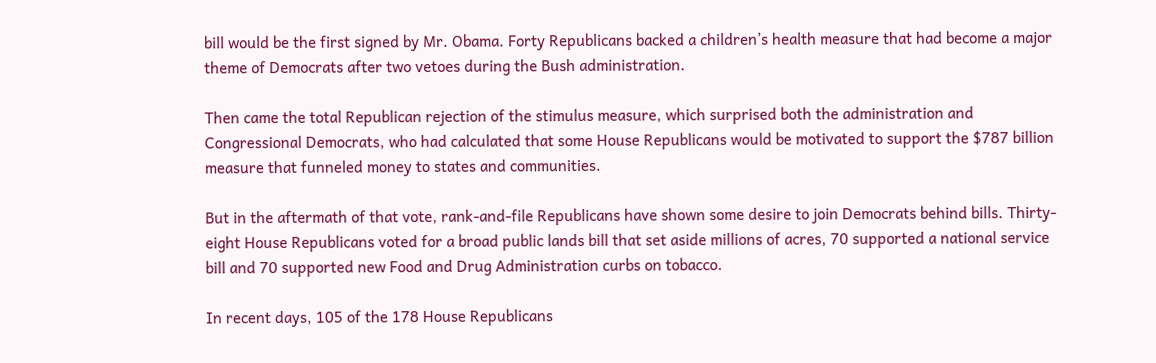bill would be the first signed by Mr. Obama. Forty Republicans backed a children’s health measure that had become a major theme of Democrats after two vetoes during the Bush administration.

Then came the total Republican rejection of the stimulus measure, which surprised both the administration and Congressional Democrats, who had calculated that some House Republicans would be motivated to support the $787 billion measure that funneled money to states and communities.

But in the aftermath of that vote, rank-and-file Republicans have shown some desire to join Democrats behind bills. Thirty-eight House Republicans voted for a broad public lands bill that set aside millions of acres, 70 supported a national service bill and 70 supported new Food and Drug Administration curbs on tobacco.

In recent days, 105 of the 178 House Republicans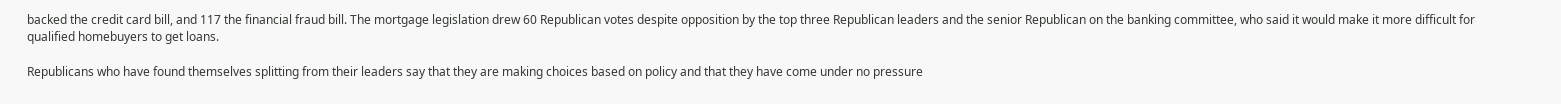backed the credit card bill, and 117 the financial fraud bill. The mortgage legislation drew 60 Republican votes despite opposition by the top three Republican leaders and the senior Republican on the banking committee, who said it would make it more difficult for qualified homebuyers to get loans.

Republicans who have found themselves splitting from their leaders say that they are making choices based on policy and that they have come under no pressure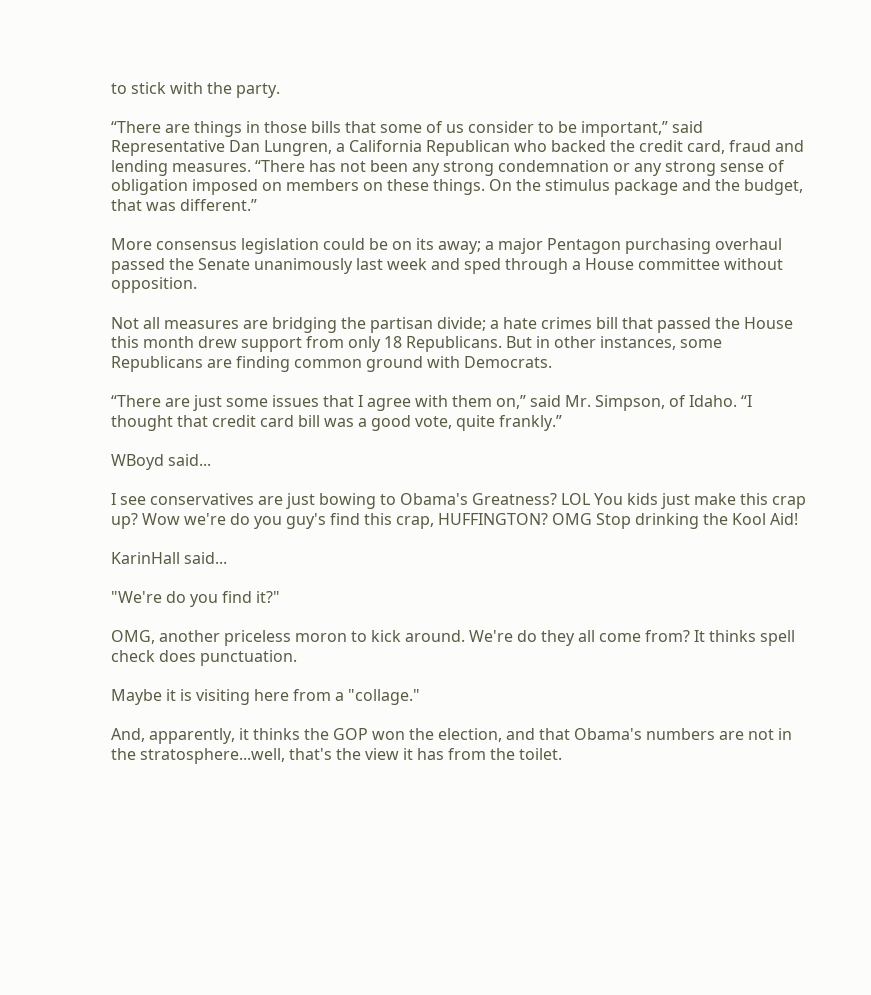to stick with the party.

“There are things in those bills that some of us consider to be important,” said Representative Dan Lungren, a California Republican who backed the credit card, fraud and lending measures. “There has not been any strong condemnation or any strong sense of obligation imposed on members on these things. On the stimulus package and the budget, that was different.”

More consensus legislation could be on its away; a major Pentagon purchasing overhaul passed the Senate unanimously last week and sped through a House committee without opposition.

Not all measures are bridging the partisan divide; a hate crimes bill that passed the House this month drew support from only 18 Republicans. But in other instances, some Republicans are finding common ground with Democrats.

“There are just some issues that I agree with them on,” said Mr. Simpson, of Idaho. “I thought that credit card bill was a good vote, quite frankly.”

WBoyd said...

I see conservatives are just bowing to Obama's Greatness? LOL You kids just make this crap up? Wow we're do you guy's find this crap, HUFFINGTON? OMG Stop drinking the Kool Aid!

KarinHall said...

"We're do you find it?"

OMG, another priceless moron to kick around. We're do they all come from? It thinks spell check does punctuation.

Maybe it is visiting here from a "collage."

And, apparently, it thinks the GOP won the election, and that Obama's numbers are not in the stratosphere...well, that's the view it has from the toilet.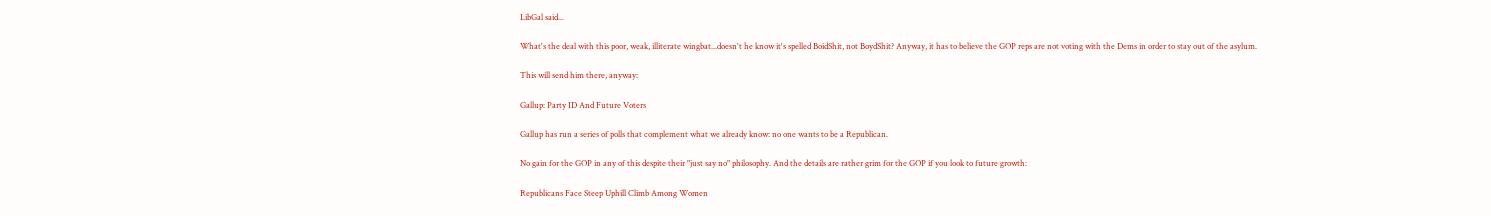LibGal said...

What's the deal with this poor, weak, illiterate wingbat...doesn't he know it's spelled BoidShit, not BoydShit? Anyway, it has to believe the GOP reps are not voting with the Dems in order to stay out of the asylum.

This will send him there, anyway:

Gallup: Party ID And Future Voters

Gallup has run a series of polls that complement what we already know: no one wants to be a Republican.

No gain for the GOP in any of this despite their "just say no" philosophy. And the details are rather grim for the GOP if you look to future growth:

Republicans Face Steep Uphill Climb Among Women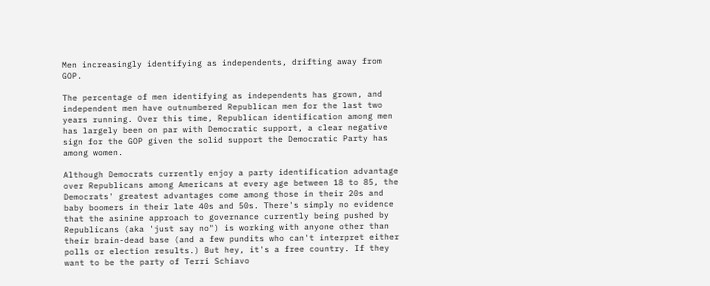Men increasingly identifying as independents, drifting away from GOP.

The percentage of men identifying as independents has grown, and independent men have outnumbered Republican men for the last two years running. Over this time, Republican identification among men has largely been on par with Democratic support, a clear negative sign for the GOP given the solid support the Democratic Party has among women.

Although Democrats currently enjoy a party identification advantage over Republicans among Americans at every age between 18 to 85, the Democrats' greatest advantages come among those in their 20s and baby boomers in their late 40s and 50s. There's simply no evidence that the asinine approach to governance currently being pushed by Republicans (aka 'just say no") is working with anyone other than their brain-dead base (and a few pundits who can't interpret either polls or election results.) But hey, it's a free country. If they want to be the party of Terri Schiavo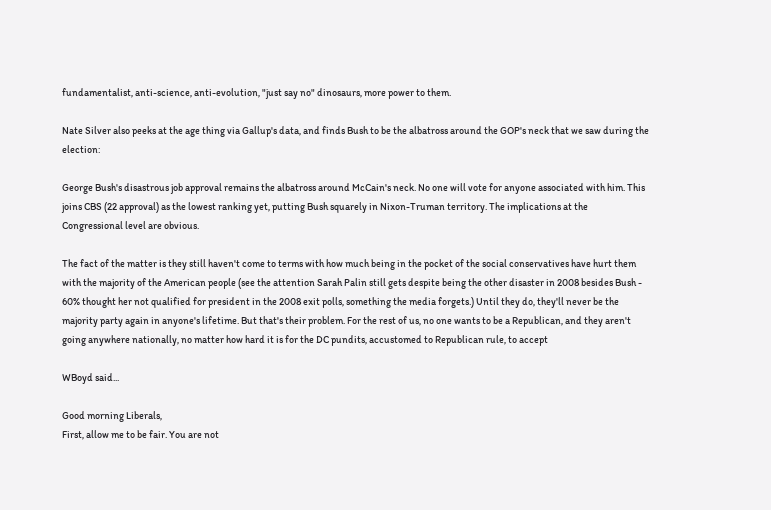fundamentalist, anti-science, anti-evolution, "just say no" dinosaurs, more power to them.

Nate Silver also peeks at the age thing via Gallup's data, and finds Bush to be the albatross around the GOP's neck that we saw during the election:

George Bush's disastrous job approval remains the albatross around McCain's neck. No one will vote for anyone associated with him. This joins CBS (22 approval) as the lowest ranking yet, putting Bush squarely in Nixon-Truman territory. The implications at the Congressional level are obvious.

The fact of the matter is they still haven't come to terms with how much being in the pocket of the social conservatives have hurt them with the majority of the American people (see the attention Sarah Palin still gets despite being the other disaster in 2008 besides Bush - 60% thought her not qualified for president in the 2008 exit polls, something the media forgets.) Until they do, they'll never be the majority party again in anyone's lifetime. But that's their problem. For the rest of us, no one wants to be a Republican, and they aren't going anywhere nationally, no matter how hard it is for the DC pundits, accustomed to Republican rule, to accept

WBoyd said...

Good morning Liberals,
First, allow me to be fair. You are not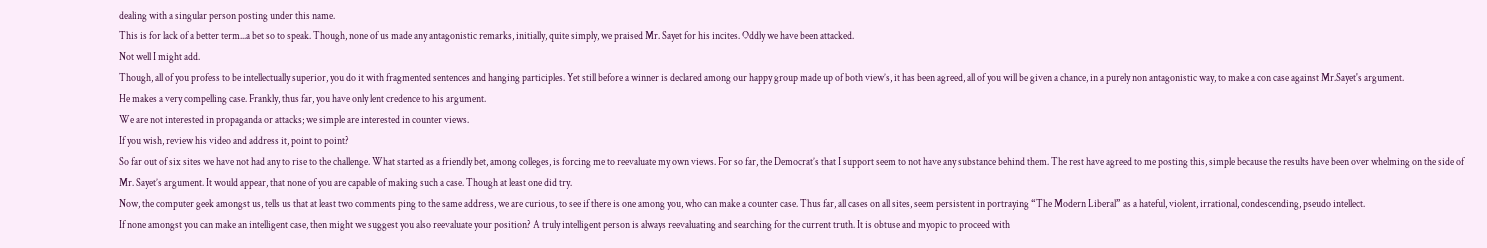dealing with a singular person posting under this name.
This is for lack of a better term...a bet so to speak. Though, none of us made any antagonistic remarks, initially, quite simply, we praised Mr. Sayet for his incites. Oddly we have been attacked.
Not well I might add.
Though, all of you profess to be intellectually superior, you do it with fragmented sentences and hanging participles. Yet still before a winner is declared among our happy group made up of both view’s, it has been agreed, all of you will be given a chance, in a purely non antagonistic way, to make a con case against Mr.Sayet's argument.
He makes a very compelling case. Frankly, thus far, you have only lent credence to his argument.
We are not interested in propaganda or attacks; we simple are interested in counter views.
If you wish, review his video and address it, point to point?
So far out of six sites we have not had any to rise to the challenge. What started as a friendly bet, among colleges, is forcing me to reevaluate my own views. For so far, the Democrat’s that I support seem to not have any substance behind them. The rest have agreed to me posting this, simple because the results have been over whelming on the side of Mr. Sayet’s argument. It would appear, that none of you are capable of making such a case. Though at least one did try.
Now, the computer geek amongst us, tells us that at least two comments ping to the same address, we are curious, to see if there is one among you, who can make a counter case. Thus far, all cases on all sites, seem persistent in portraying “The Modern Liberal” as a hateful, violent, irrational, condescending, pseudo intellect.
If none amongst you can make an intelligent case, then might we suggest you also reevaluate your position? A truly intelligent person is always reevaluating and searching for the current truth. It is obtuse and myopic to proceed with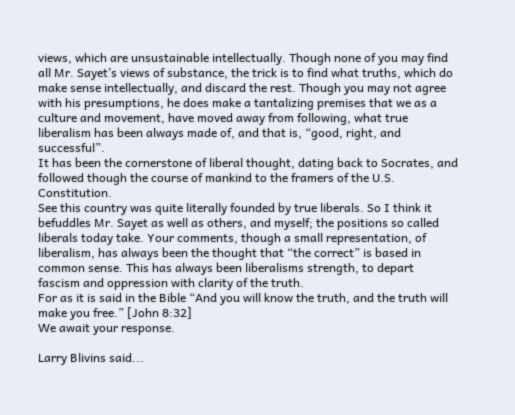views, which are unsustainable intellectually. Though none of you may find all Mr. Sayet’s views of substance, the trick is to find what truths, which do make sense intellectually, and discard the rest. Though you may not agree with his presumptions, he does make a tantalizing premises that we as a culture and movement, have moved away from following, what true liberalism has been always made of, and that is, “good, right, and successful”.
It has been the cornerstone of liberal thought, dating back to Socrates, and followed though the course of mankind to the framers of the U.S. Constitution.
See this country was quite literally founded by true liberals. So I think it befuddles Mr. Sayet as well as others, and myself; the positions so called liberals today take. Your comments, though a small representation, of liberalism, has always been the thought that “the correct” is based in common sense. This has always been liberalisms strength, to depart fascism and oppression with clarity of the truth.
For as it is said in the Bible “And you will know the truth, and the truth will make you free.” [John 8:32]
We await your response.

Larry Blivins said...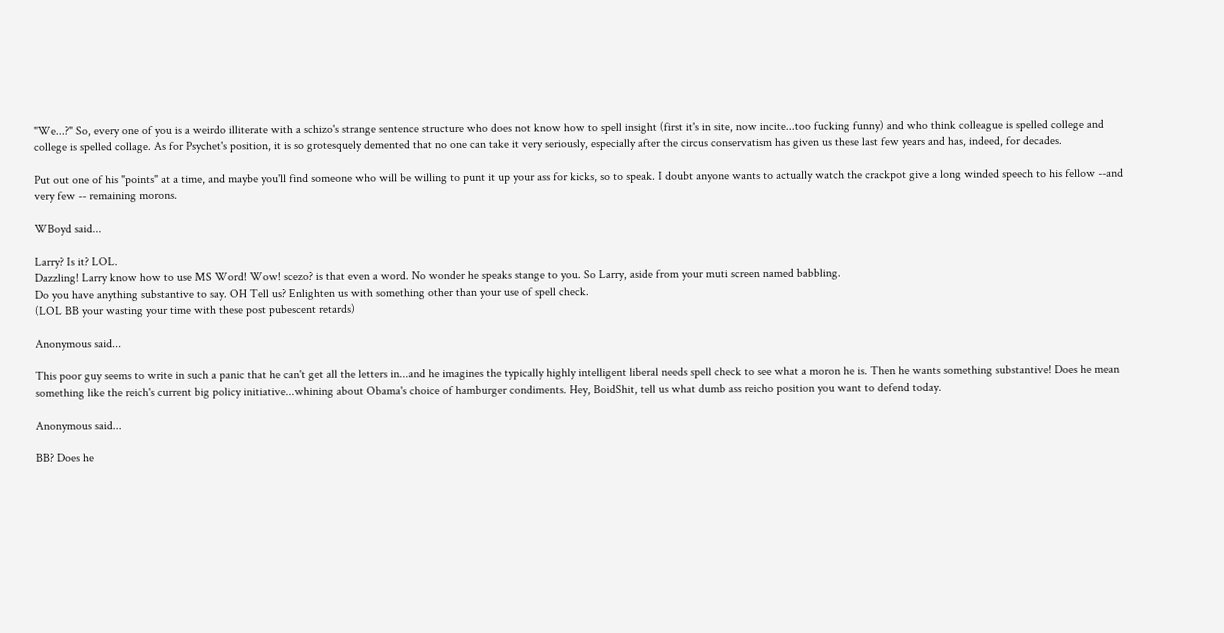"We...?" So, every one of you is a weirdo illiterate with a schizo's strange sentence structure who does not know how to spell insight (first it's in site, now incite...too fucking funny) and who think colleague is spelled college and college is spelled collage. As for Psychet's position, it is so grotesquely demented that no one can take it very seriously, especially after the circus conservatism has given us these last few years and has, indeed, for decades.

Put out one of his "points" at a time, and maybe you'll find someone who will be willing to punt it up your ass for kicks, so to speak. I doubt anyone wants to actually watch the crackpot give a long winded speech to his fellow --and very few -- remaining morons.

WBoyd said...

Larry? Is it? LOL.
Dazzling! Larry know how to use MS Word! Wow! scezo? is that even a word. No wonder he speaks stange to you. So Larry, aside from your muti screen named babbling.
Do you have anything substantive to say. OH Tell us? Enlighten us with something other than your use of spell check.
(LOL BB your wasting your time with these post pubescent retards)

Anonymous said...

This poor guy seems to write in such a panic that he can't get all the letters in...and he imagines the typically highly intelligent liberal needs spell check to see what a moron he is. Then he wants something substantive! Does he mean something like the reich's current big policy initiative...whining about Obama's choice of hamburger condiments. Hey, BoidShit, tell us what dumb ass reicho position you want to defend today.

Anonymous said...

BB? Does he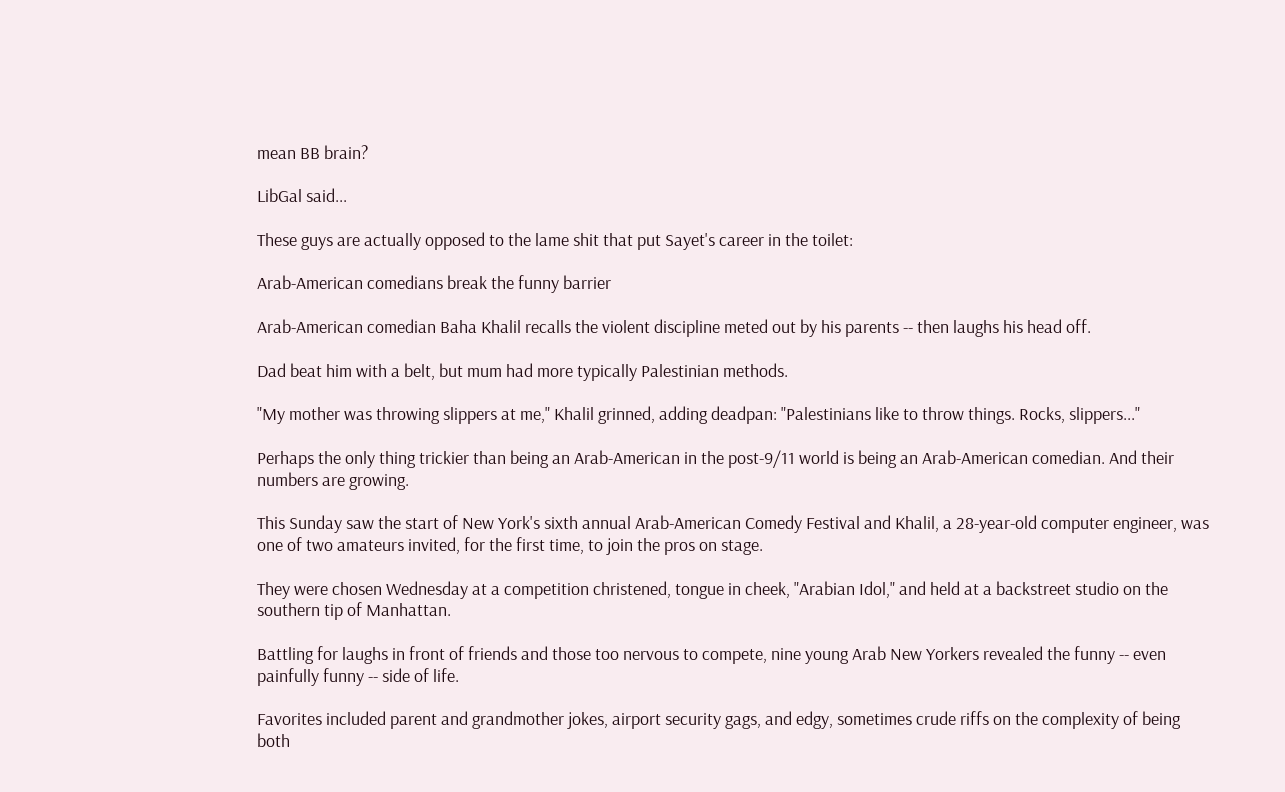mean BB brain?

LibGal said...

These guys are actually opposed to the lame shit that put Sayet's career in the toilet:

Arab-American comedians break the funny barrier

Arab-American comedian Baha Khalil recalls the violent discipline meted out by his parents -- then laughs his head off.

Dad beat him with a belt, but mum had more typically Palestinian methods.

"My mother was throwing slippers at me," Khalil grinned, adding deadpan: "Palestinians like to throw things. Rocks, slippers..."

Perhaps the only thing trickier than being an Arab-American in the post-9/11 world is being an Arab-American comedian. And their numbers are growing.

This Sunday saw the start of New York's sixth annual Arab-American Comedy Festival and Khalil, a 28-year-old computer engineer, was one of two amateurs invited, for the first time, to join the pros on stage.

They were chosen Wednesday at a competition christened, tongue in cheek, "Arabian Idol," and held at a backstreet studio on the southern tip of Manhattan.

Battling for laughs in front of friends and those too nervous to compete, nine young Arab New Yorkers revealed the funny -- even painfully funny -- side of life.

Favorites included parent and grandmother jokes, airport security gags, and edgy, sometimes crude riffs on the complexity of being both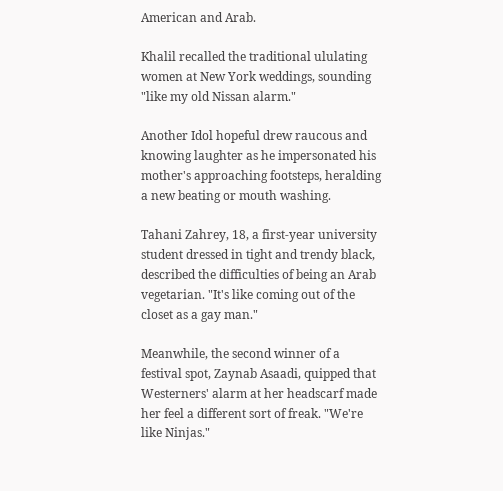American and Arab.

Khalil recalled the traditional ululating women at New York weddings, sounding "like my old Nissan alarm."

Another Idol hopeful drew raucous and knowing laughter as he impersonated his mother's approaching footsteps, heralding a new beating or mouth washing.

Tahani Zahrey, 18, a first-year university student dressed in tight and trendy black, described the difficulties of being an Arab vegetarian. "It's like coming out of the closet as a gay man."

Meanwhile, the second winner of a festival spot, Zaynab Asaadi, quipped that Westerners' alarm at her headscarf made her feel a different sort of freak. "We're like Ninjas."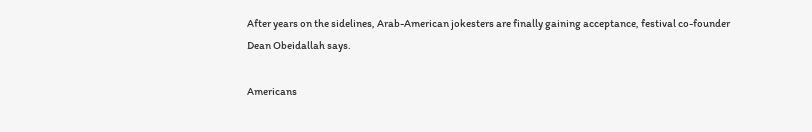After years on the sidelines, Arab-American jokesters are finally gaining acceptance, festival co-founder Dean Obeidallah says.

Americans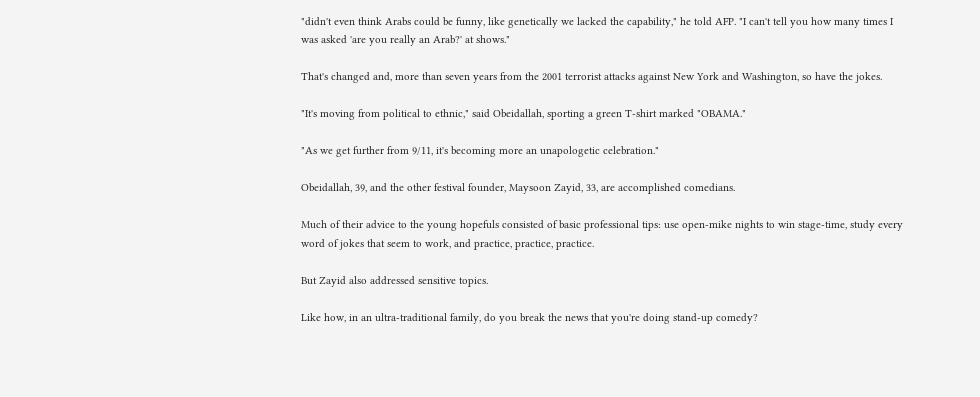"didn't even think Arabs could be funny, like genetically we lacked the capability," he told AFP. "I can't tell you how many times I was asked 'are you really an Arab?' at shows."

That's changed and, more than seven years from the 2001 terrorist attacks against New York and Washington, so have the jokes.

"It's moving from political to ethnic," said Obeidallah, sporting a green T-shirt marked "OBAMA."

"As we get further from 9/11, it's becoming more an unapologetic celebration."

Obeidallah, 39, and the other festival founder, Maysoon Zayid, 33, are accomplished comedians.

Much of their advice to the young hopefuls consisted of basic professional tips: use open-mike nights to win stage-time, study every word of jokes that seem to work, and practice, practice, practice.

But Zayid also addressed sensitive topics.

Like how, in an ultra-traditional family, do you break the news that you're doing stand-up comedy?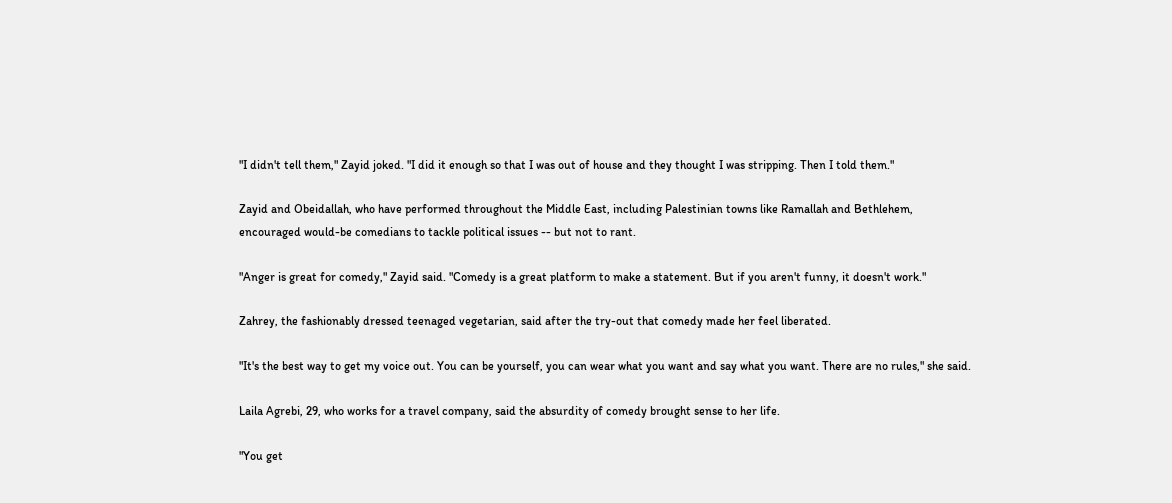"I didn't tell them," Zayid joked. "I did it enough so that I was out of house and they thought I was stripping. Then I told them."

Zayid and Obeidallah, who have performed throughout the Middle East, including Palestinian towns like Ramallah and Bethlehem, encouraged would-be comedians to tackle political issues -- but not to rant.

"Anger is great for comedy," Zayid said. "Comedy is a great platform to make a statement. But if you aren't funny, it doesn't work."

Zahrey, the fashionably dressed teenaged vegetarian, said after the try-out that comedy made her feel liberated.

"It's the best way to get my voice out. You can be yourself, you can wear what you want and say what you want. There are no rules," she said.

Laila Agrebi, 29, who works for a travel company, said the absurdity of comedy brought sense to her life.

"You get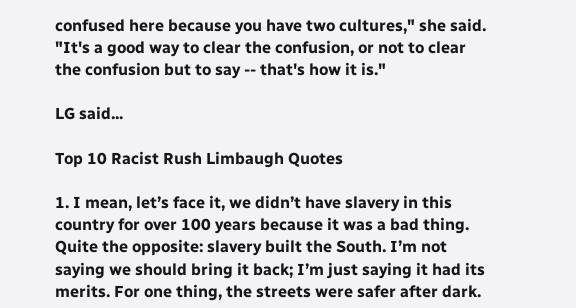confused here because you have two cultures," she said. "It's a good way to clear the confusion, or not to clear the confusion but to say -- that's how it is."

LG said...

Top 10 Racist Rush Limbaugh Quotes

1. I mean, let’s face it, we didn’t have slavery in this country for over 100 years because it was a bad thing. Quite the opposite: slavery built the South. I’m not saying we should bring it back; I’m just saying it had its merits. For one thing, the streets were safer after dark.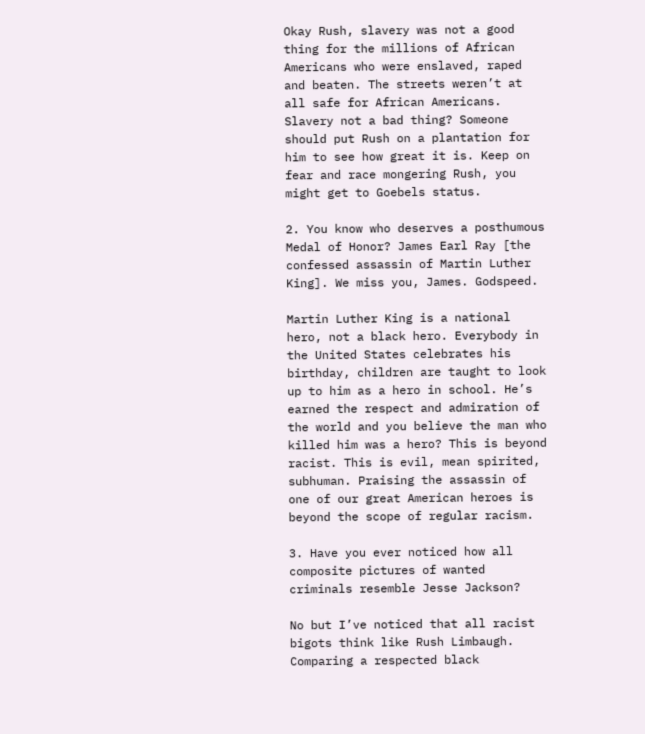Okay Rush, slavery was not a good thing for the millions of African Americans who were enslaved, raped and beaten. The streets weren’t at all safe for African Americans. Slavery not a bad thing? Someone should put Rush on a plantation for him to see how great it is. Keep on fear and race mongering Rush, you might get to Goebels status.

2. You know who deserves a posthumous Medal of Honor? James Earl Ray [the confessed assassin of Martin Luther King]. We miss you, James. Godspeed.

Martin Luther King is a national hero, not a black hero. Everybody in the United States celebrates his birthday, children are taught to look up to him as a hero in school. He’s earned the respect and admiration of the world and you believe the man who killed him was a hero? This is beyond racist. This is evil, mean spirited, subhuman. Praising the assassin of one of our great American heroes is beyond the scope of regular racism.

3. Have you ever noticed how all composite pictures of wanted criminals resemble Jesse Jackson?

No but I’ve noticed that all racist bigots think like Rush Limbaugh. Comparing a respected black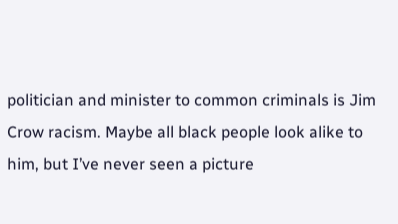politician and minister to common criminals is Jim Crow racism. Maybe all black people look alike to him, but I’ve never seen a picture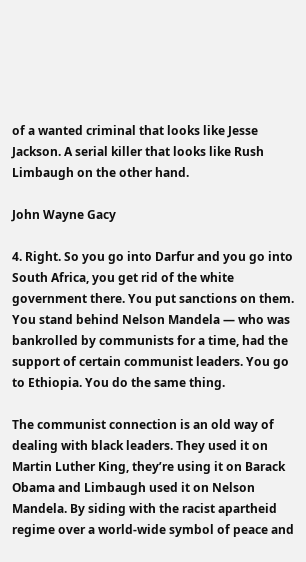of a wanted criminal that looks like Jesse Jackson. A serial killer that looks like Rush Limbaugh on the other hand.

John Wayne Gacy

4. Right. So you go into Darfur and you go into South Africa, you get rid of the white government there. You put sanctions on them. You stand behind Nelson Mandela — who was bankrolled by communists for a time, had the support of certain communist leaders. You go to Ethiopia. You do the same thing.

The communist connection is an old way of dealing with black leaders. They used it on Martin Luther King, they’re using it on Barack Obama and Limbaugh used it on Nelson Mandela. By siding with the racist apartheid regime over a world-wide symbol of peace and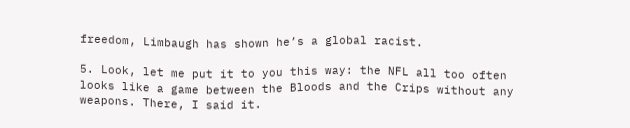freedom, Limbaugh has shown he’s a global racist.

5. Look, let me put it to you this way: the NFL all too often looks like a game between the Bloods and the Crips without any weapons. There, I said it.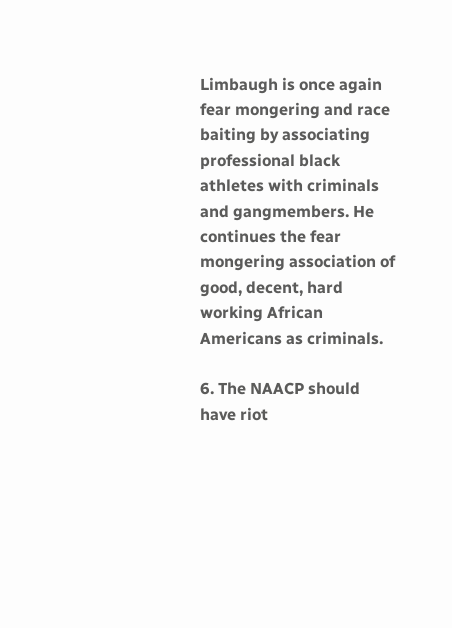Limbaugh is once again fear mongering and race baiting by associating professional black athletes with criminals and gangmembers. He continues the fear mongering association of good, decent, hard working African Americans as criminals.

6. The NAACP should have riot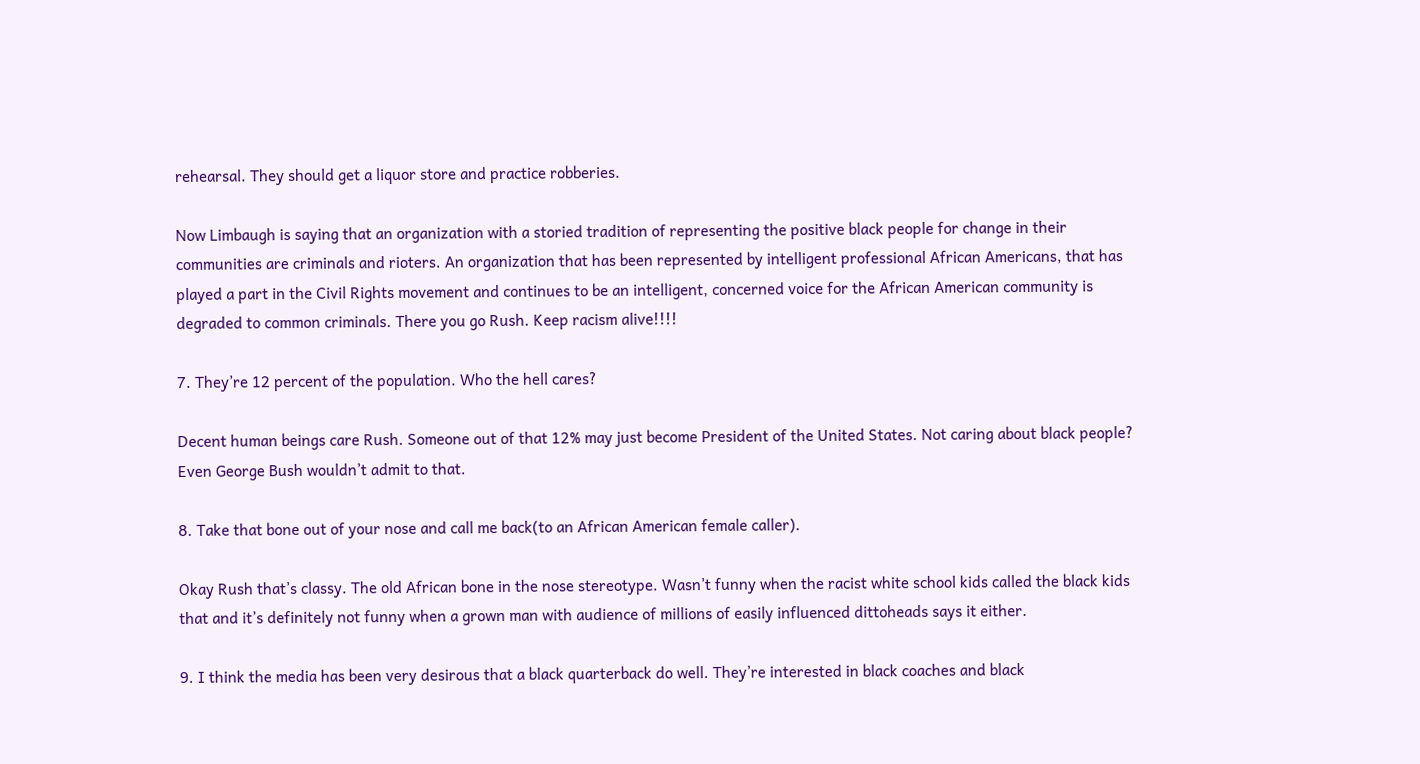rehearsal. They should get a liquor store and practice robberies.

Now Limbaugh is saying that an organization with a storied tradition of representing the positive black people for change in their communities are criminals and rioters. An organization that has been represented by intelligent professional African Americans, that has played a part in the Civil Rights movement and continues to be an intelligent, concerned voice for the African American community is degraded to common criminals. There you go Rush. Keep racism alive!!!!

7. They’re 12 percent of the population. Who the hell cares?

Decent human beings care Rush. Someone out of that 12% may just become President of the United States. Not caring about black people? Even George Bush wouldn’t admit to that.

8. Take that bone out of your nose and call me back(to an African American female caller).

Okay Rush that’s classy. The old African bone in the nose stereotype. Wasn’t funny when the racist white school kids called the black kids that and it’s definitely not funny when a grown man with audience of millions of easily influenced dittoheads says it either.

9. I think the media has been very desirous that a black quarterback do well. They’re interested in black coaches and black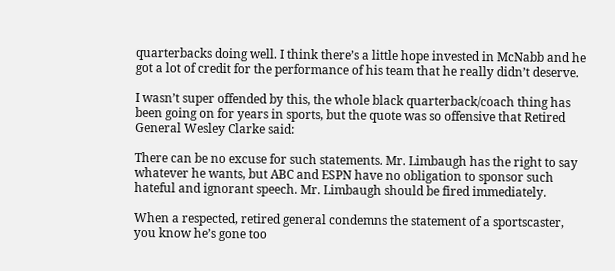quarterbacks doing well. I think there’s a little hope invested in McNabb and he got a lot of credit for the performance of his team that he really didn’t deserve.

I wasn’t super offended by this, the whole black quarterback/coach thing has been going on for years in sports, but the quote was so offensive that Retired General Wesley Clarke said:

There can be no excuse for such statements. Mr. Limbaugh has the right to say whatever he wants, but ABC and ESPN have no obligation to sponsor such hateful and ignorant speech. Mr. Limbaugh should be fired immediately.

When a respected, retired general condemns the statement of a sportscaster, you know he’s gone too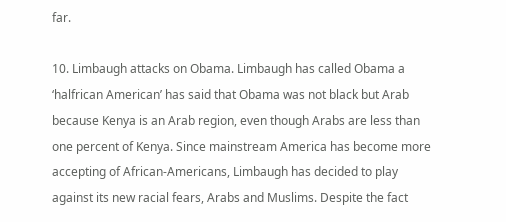far.

10. Limbaugh attacks on Obama. Limbaugh has called Obama a ‘halfrican American’ has said that Obama was not black but Arab because Kenya is an Arab region, even though Arabs are less than one percent of Kenya. Since mainstream America has become more accepting of African-Americans, Limbaugh has decided to play against its new racial fears, Arabs and Muslims. Despite the fact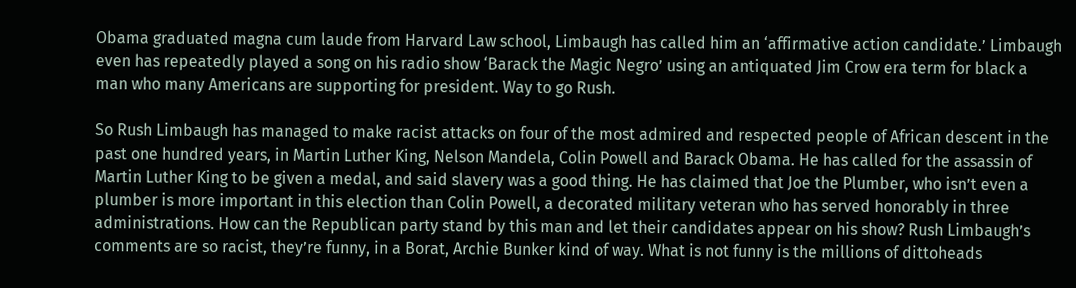Obama graduated magna cum laude from Harvard Law school, Limbaugh has called him an ‘affirmative action candidate.’ Limbaugh even has repeatedly played a song on his radio show ‘Barack the Magic Negro’ using an antiquated Jim Crow era term for black a man who many Americans are supporting for president. Way to go Rush.

So Rush Limbaugh has managed to make racist attacks on four of the most admired and respected people of African descent in the past one hundred years, in Martin Luther King, Nelson Mandela, Colin Powell and Barack Obama. He has called for the assassin of Martin Luther King to be given a medal, and said slavery was a good thing. He has claimed that Joe the Plumber, who isn’t even a plumber is more important in this election than Colin Powell, a decorated military veteran who has served honorably in three administrations. How can the Republican party stand by this man and let their candidates appear on his show? Rush Limbaugh’s comments are so racist, they’re funny, in a Borat, Archie Bunker kind of way. What is not funny is the millions of dittoheads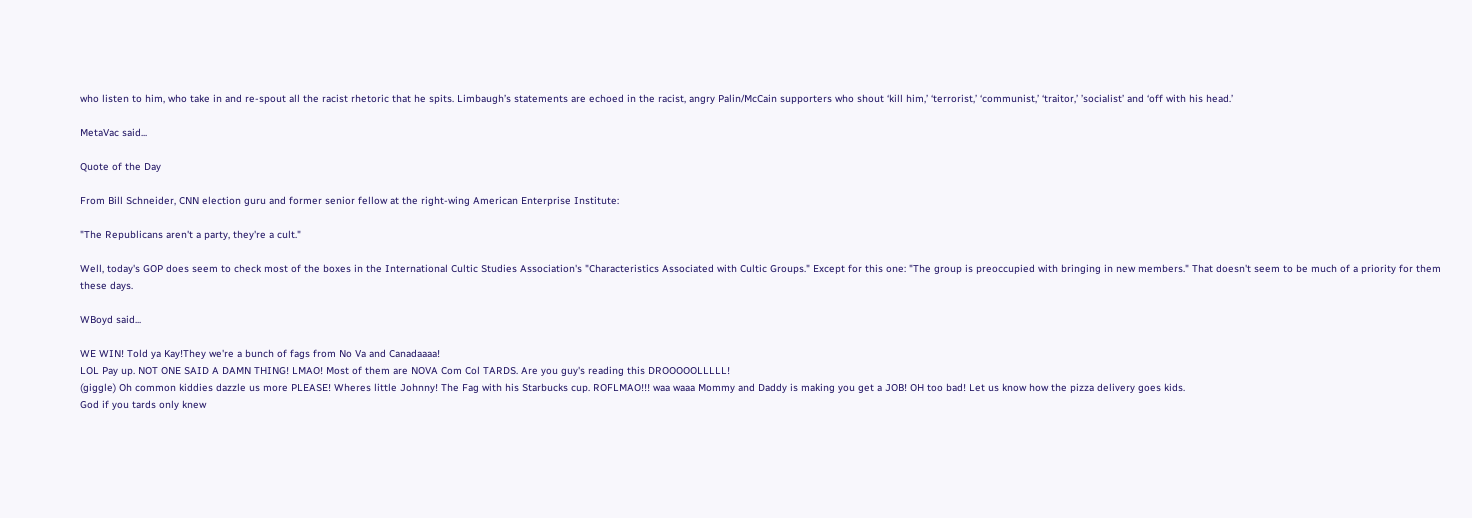who listen to him, who take in and re-spout all the racist rhetoric that he spits. Limbaugh’s statements are echoed in the racist, angry Palin/McCain supporters who shout ‘kill him,’ ‘terrorist,’ ‘communist,’ ‘traitor,’ ’socialist’ and ‘off with his head.’

MetaVac said...

Quote of the Day

From Bill Schneider, CNN election guru and former senior fellow at the right-wing American Enterprise Institute:

"The Republicans aren't a party, they're a cult."

Well, today's GOP does seem to check most of the boxes in the International Cultic Studies Association's "Characteristics Associated with Cultic Groups." Except for this one: "The group is preoccupied with bringing in new members." That doesn't seem to be much of a priority for them these days.

WBoyd said...

WE WIN! Told ya Kay!They we're a bunch of fags from No Va and Canadaaaa!
LOL Pay up. NOT ONE SAID A DAMN THING! LMAO! Most of them are NOVA Com Col TARDS. Are you guy's reading this DROOOOOLLLLL!
(giggle) Oh common kiddies dazzle us more PLEASE! Wheres little Johnny! The Fag with his Starbucks cup. ROFLMAO!!! waa waaa Mommy and Daddy is making you get a JOB! OH too bad! Let us know how the pizza delivery goes kids.
God if you tards only knew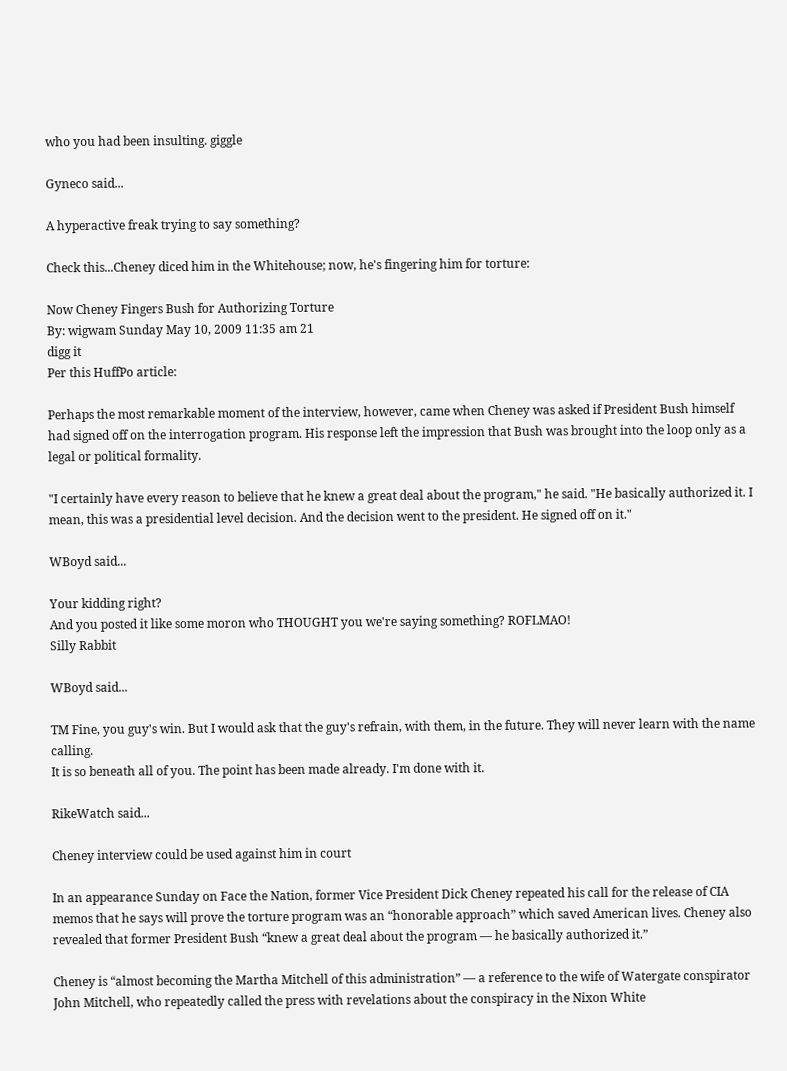who you had been insulting. giggle

Gyneco said...

A hyperactive freak trying to say something?

Check this...Cheney diced him in the Whitehouse; now, he's fingering him for torture:

Now Cheney Fingers Bush for Authorizing Torture
By: wigwam Sunday May 10, 2009 11:35 am 21
digg it
Per this HuffPo article:

Perhaps the most remarkable moment of the interview, however, came when Cheney was asked if President Bush himself had signed off on the interrogation program. His response left the impression that Bush was brought into the loop only as a legal or political formality.

"I certainly have every reason to believe that he knew a great deal about the program," he said. "He basically authorized it. I mean, this was a presidential level decision. And the decision went to the president. He signed off on it."

WBoyd said...

Your kidding right?
And you posted it like some moron who THOUGHT you we're saying something? ROFLMAO!
Silly Rabbit

WBoyd said...

TM Fine, you guy's win. But I would ask that the guy's refrain, with them, in the future. They will never learn with the name calling.
It is so beneath all of you. The point has been made already. I'm done with it.

RikeWatch said...

Cheney interview could be used against him in court

In an appearance Sunday on Face the Nation, former Vice President Dick Cheney repeated his call for the release of CIA memos that he says will prove the torture program was an “honorable approach” which saved American lives. Cheney also revealed that former President Bush “knew a great deal about the program — he basically authorized it.”

Cheney is “almost becoming the Martha Mitchell of this administration” — a reference to the wife of Watergate conspirator John Mitchell, who repeatedly called the press with revelations about the conspiracy in the Nixon White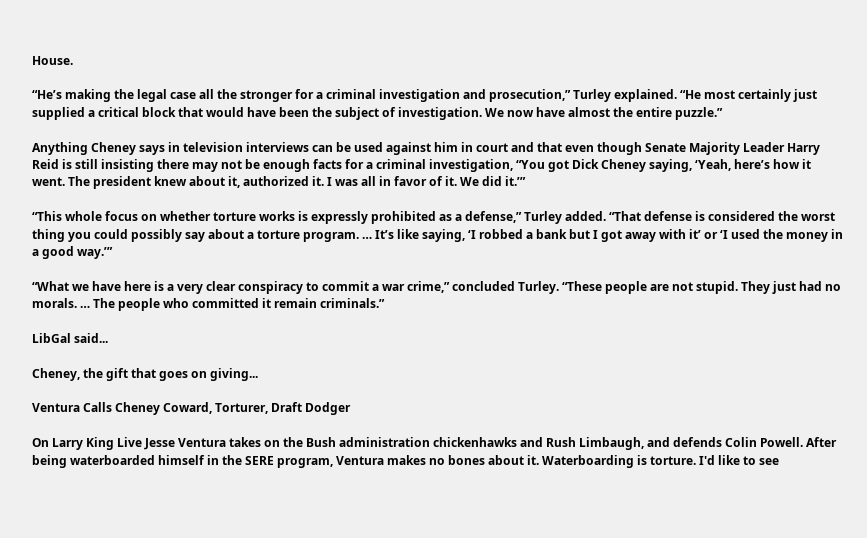House.

“He’s making the legal case all the stronger for a criminal investigation and prosecution,” Turley explained. “He most certainly just supplied a critical block that would have been the subject of investigation. We now have almost the entire puzzle.”

Anything Cheney says in television interviews can be used against him in court and that even though Senate Majority Leader Harry Reid is still insisting there may not be enough facts for a criminal investigation, “You got Dick Cheney saying, ‘Yeah, here’s how it went. The president knew about it, authorized it. I was all in favor of it. We did it.’”

“This whole focus on whether torture works is expressly prohibited as a defense,” Turley added. “That defense is considered the worst thing you could possibly say about a torture program. … It’s like saying, ‘I robbed a bank but I got away with it’ or ‘I used the money in a good way.’”

“What we have here is a very clear conspiracy to commit a war crime,” concluded Turley. “These people are not stupid. They just had no morals. … The people who committed it remain criminals.”

LibGal said...

Cheney, the gift that goes on giving...

Ventura Calls Cheney Coward, Torturer, Draft Dodger

On Larry King Live Jesse Ventura takes on the Bush administration chickenhawks and Rush Limbaugh, and defends Colin Powell. After being waterboarded himself in the SERE program, Ventura makes no bones about it. Waterboarding is torture. I'd like to see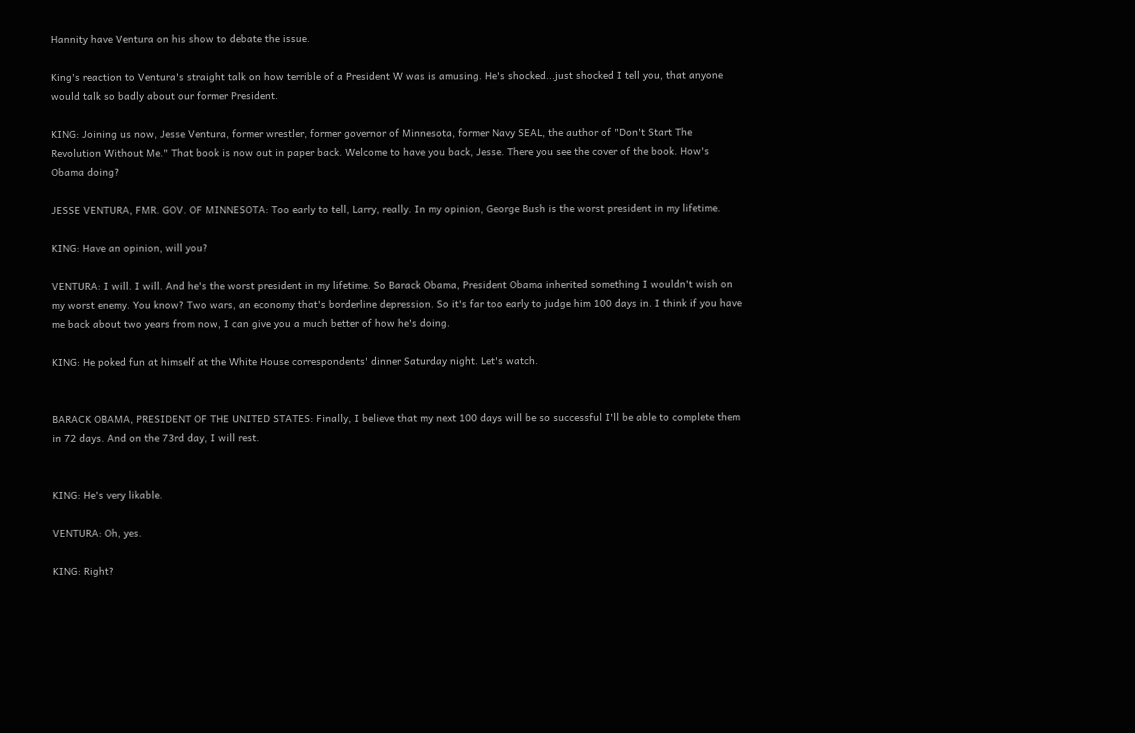Hannity have Ventura on his show to debate the issue.

King's reaction to Ventura's straight talk on how terrible of a President W was is amusing. He's shocked...just shocked I tell you, that anyone would talk so badly about our former President.

KING: Joining us now, Jesse Ventura, former wrestler, former governor of Minnesota, former Navy SEAL, the author of "Don't Start The Revolution Without Me." That book is now out in paper back. Welcome to have you back, Jesse. There you see the cover of the book. How's Obama doing?

JESSE VENTURA, FMR. GOV. OF MINNESOTA: Too early to tell, Larry, really. In my opinion, George Bush is the worst president in my lifetime.

KING: Have an opinion, will you?

VENTURA: I will. I will. And he's the worst president in my lifetime. So Barack Obama, President Obama inherited something I wouldn't wish on my worst enemy. You know? Two wars, an economy that's borderline depression. So it's far too early to judge him 100 days in. I think if you have me back about two years from now, I can give you a much better of how he's doing.

KING: He poked fun at himself at the White House correspondents' dinner Saturday night. Let's watch.


BARACK OBAMA, PRESIDENT OF THE UNITED STATES: Finally, I believe that my next 100 days will be so successful I'll be able to complete them in 72 days. And on the 73rd day, I will rest.


KING: He's very likable.

VENTURA: Oh, yes.

KING: Right?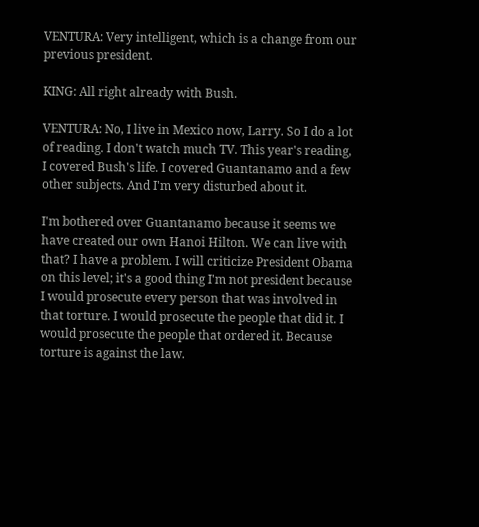VENTURA: Very intelligent, which is a change from our previous president.

KING: All right already with Bush.

VENTURA: No, I live in Mexico now, Larry. So I do a lot of reading. I don't watch much TV. This year's reading, I covered Bush's life. I covered Guantanamo and a few other subjects. And I'm very disturbed about it.

I'm bothered over Guantanamo because it seems we have created our own Hanoi Hilton. We can live with that? I have a problem. I will criticize President Obama on this level; it's a good thing I'm not president because I would prosecute every person that was involved in that torture. I would prosecute the people that did it. I would prosecute the people that ordered it. Because torture is against the law.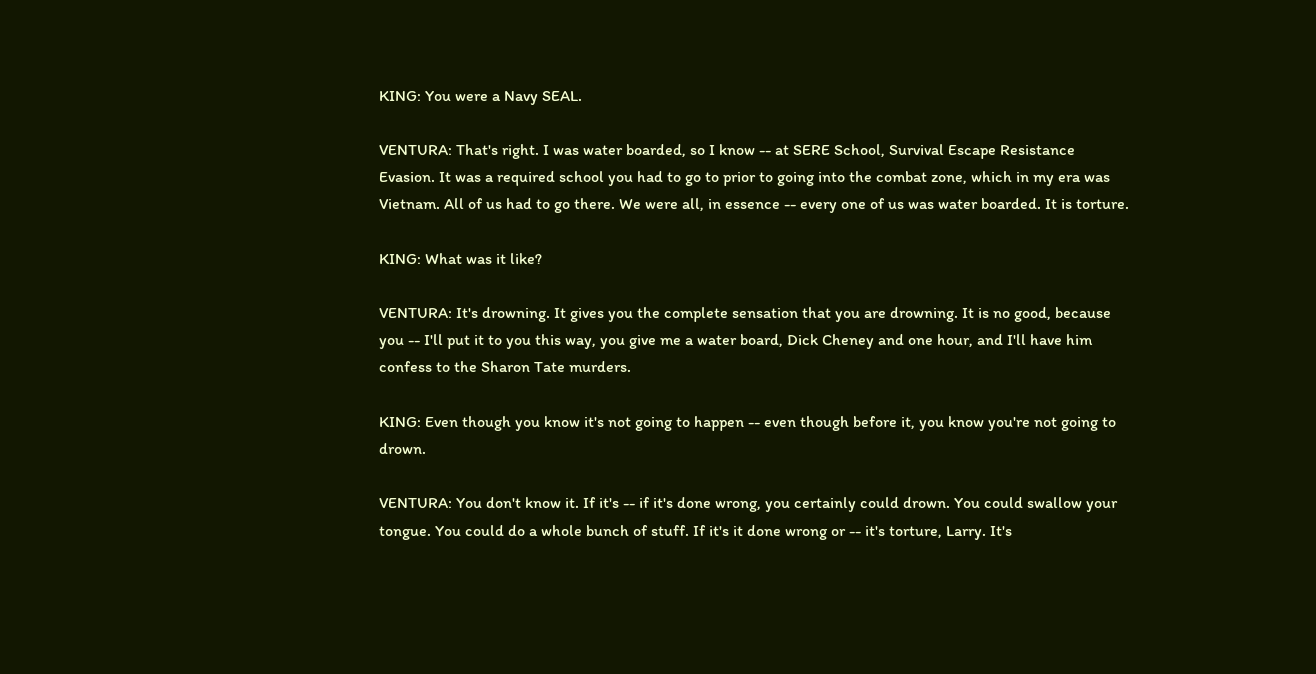KING: You were a Navy SEAL.

VENTURA: That's right. I was water boarded, so I know -- at SERE School, Survival Escape Resistance Evasion. It was a required school you had to go to prior to going into the combat zone, which in my era was Vietnam. All of us had to go there. We were all, in essence -- every one of us was water boarded. It is torture.

KING: What was it like?

VENTURA: It's drowning. It gives you the complete sensation that you are drowning. It is no good, because you -- I'll put it to you this way, you give me a water board, Dick Cheney and one hour, and I'll have him confess to the Sharon Tate murders.

KING: Even though you know it's not going to happen -- even though before it, you know you're not going to drown.

VENTURA: You don't know it. If it's -- if it's done wrong, you certainly could drown. You could swallow your tongue. You could do a whole bunch of stuff. If it's it done wrong or -- it's torture, Larry. It's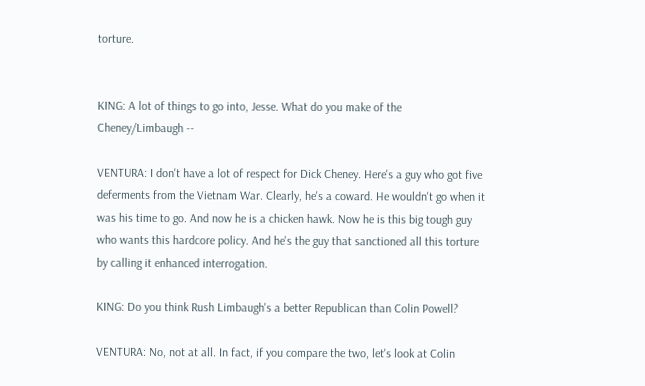torture.


KING: A lot of things to go into, Jesse. What do you make of the Cheney/Limbaugh --

VENTURA: I don't have a lot of respect for Dick Cheney. Here's a guy who got five deferments from the Vietnam War. Clearly, he's a coward. He wouldn't go when it was his time to go. And now he is a chicken hawk. Now he is this big tough guy who wants this hardcore policy. And he's the guy that sanctioned all this torture by calling it enhanced interrogation.

KING: Do you think Rush Limbaugh's a better Republican than Colin Powell?

VENTURA: No, not at all. In fact, if you compare the two, let's look at Colin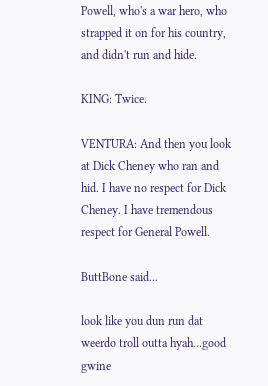Powell, who's a war hero, who strapped it on for his country, and didn't run and hide.

KING: Twice.

VENTURA: And then you look at Dick Cheney who ran and hid. I have no respect for Dick Cheney. I have tremendous respect for General Powell.

ButtBone said...

look like you dun run dat weerdo troll outta hyah...good gwine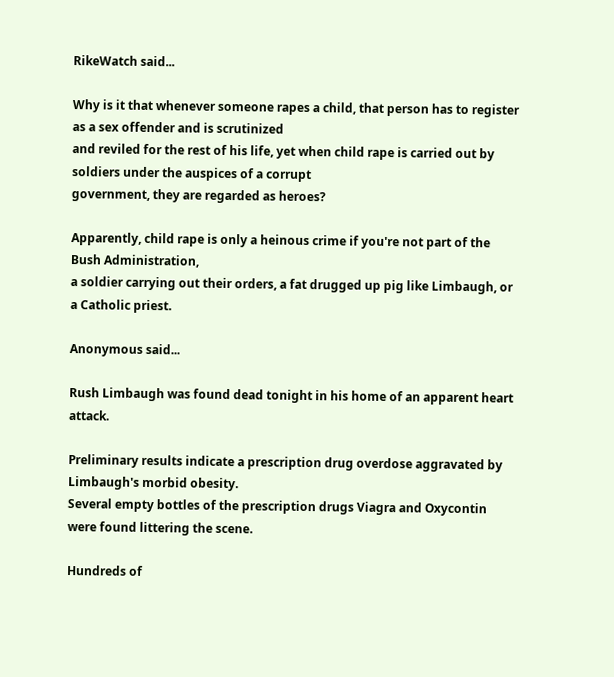RikeWatch said...

Why is it that whenever someone rapes a child, that person has to register as a sex offender and is scrutinized
and reviled for the rest of his life, yet when child rape is carried out by soldiers under the auspices of a corrupt
government, they are regarded as heroes?

Apparently, child rape is only a heinous crime if you're not part of the Bush Administration,
a soldier carrying out their orders, a fat drugged up pig like Limbaugh, or a Catholic priest.

Anonymous said...

Rush Limbaugh was found dead tonight in his home of an apparent heart attack.

Preliminary results indicate a prescription drug overdose aggravated by Limbaugh's morbid obesity.
Several empty bottles of the prescription drugs Viagra and Oxycontin were found littering the scene.

Hundreds of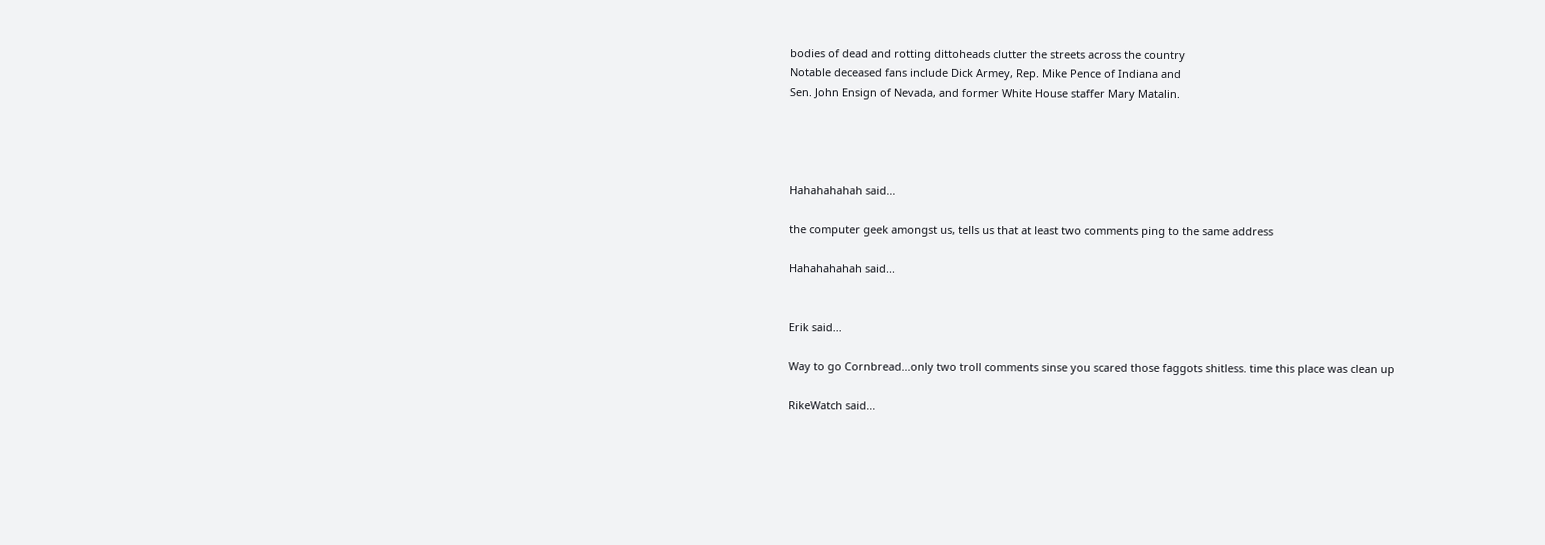bodies of dead and rotting dittoheads clutter the streets across the country
Notable deceased fans include Dick Armey, Rep. Mike Pence of Indiana and
Sen. John Ensign of Nevada, and former White House staffer Mary Matalin.




Hahahahahah said...

the computer geek amongst us, tells us that at least two comments ping to the same address

Hahahahahah said...


Erik said...

Way to go Cornbread...only two troll comments sinse you scared those faggots shitless. time this place was clean up

RikeWatch said...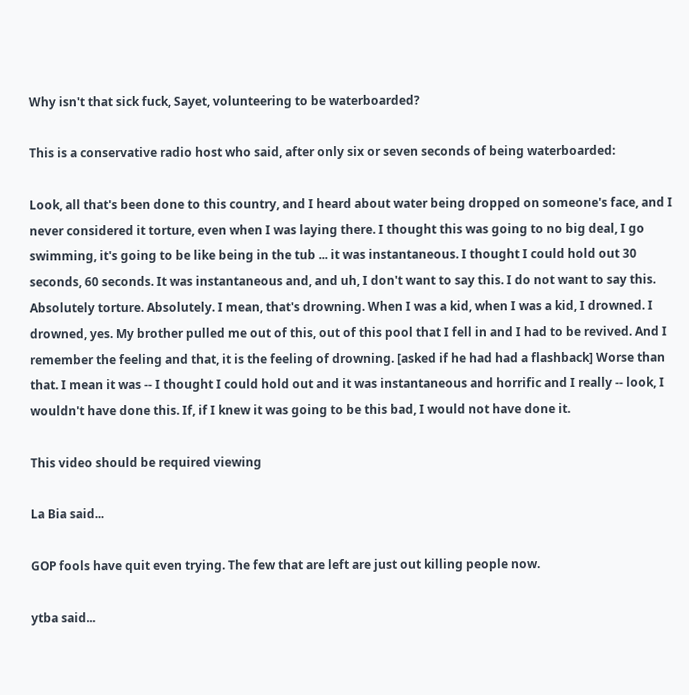Why isn't that sick fuck, Sayet, volunteering to be waterboarded?

This is a conservative radio host who said, after only six or seven seconds of being waterboarded:

Look, all that's been done to this country, and I heard about water being dropped on someone's face, and I never considered it torture, even when I was laying there. I thought this was going to no big deal, I go swimming, it's going to be like being in the tub ... it was instantaneous. I thought I could hold out 30 seconds, 60 seconds. It was instantaneous and, and uh, I don't want to say this. I do not want to say this. Absolutely torture. Absolutely. I mean, that's drowning. When I was a kid, when I was a kid, I drowned. I drowned, yes. My brother pulled me out of this, out of this pool that I fell in and I had to be revived. And I remember the feeling and that, it is the feeling of drowning. [asked if he had had a flashback] Worse than that. I mean it was -- I thought I could hold out and it was instantaneous and horrific and I really -- look, I wouldn't have done this. If, if I knew it was going to be this bad, I would not have done it.

This video should be required viewing

La Bia said...

GOP fools have quit even trying. The few that are left are just out killing people now.

ytba said...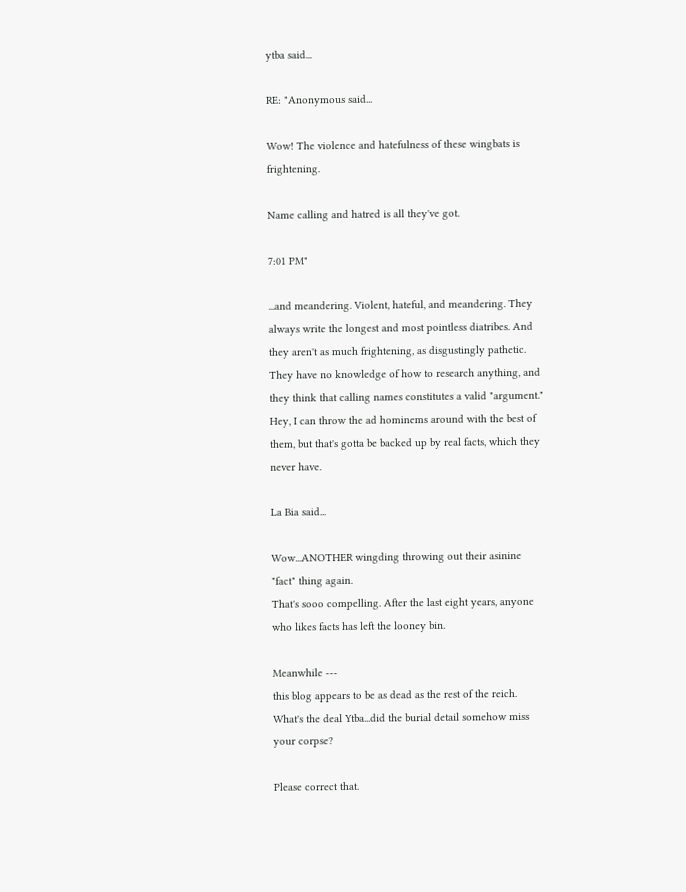ytba said...

RE: "Anonymous said...

Wow! The violence and hatefulness of these wingbats is frightening.

Name calling and hatred is all they've got.

7:01 PM"

...and meandering. Violent, hateful, and meandering. They always write the longest and most pointless diatribes. And they aren't as much frightening, as disgustingly pathetic. They have no knowledge of how to research anything, and they think that calling names constitutes a valid "argument." Hey, I can throw the ad hominems around with the best of them, but that's gotta be backed up by real facts, which they never have.

La Bia said...

Wow...ANOTHER wingding throwing out their asinine "fact" thing again.
That's sooo compelling. After the last eight years, anyone who likes facts has left the looney bin.

Meanwhile ---
this blog appears to be as dead as the rest of the reich. What's the deal Ytba...did the burial detail somehow miss your corpse?

Please correct that.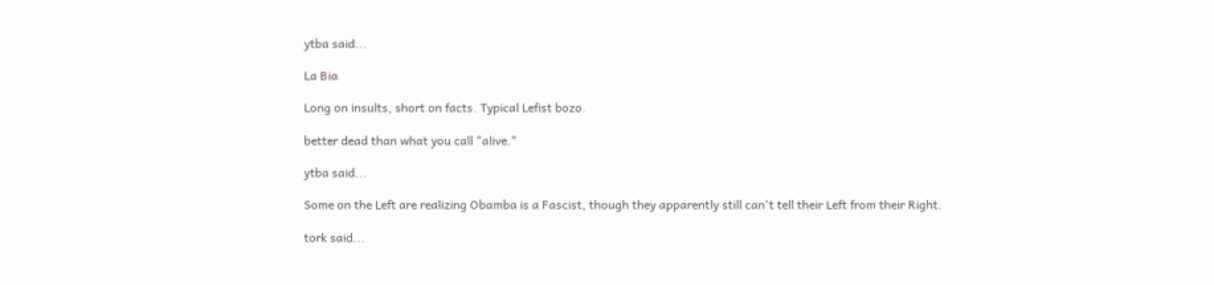ytba said...

La Bia

Long on insults, short on facts. Typical Lefist bozo.

better dead than what you call "alive."

ytba said...

Some on the Left are realizing Obamba is a Fascist, though they apparently still can't tell their Left from their Right.

tork said...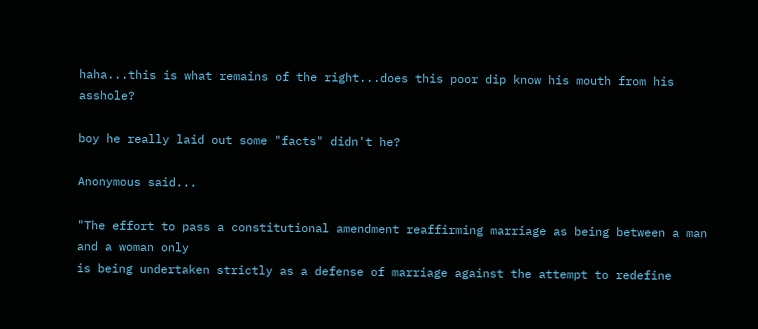haha...this is what remains of the right...does this poor dip know his mouth from his asshole?

boy he really laid out some "facts" didn't he?

Anonymous said...

"The effort to pass a constitutional amendment reaffirming marriage as being between a man and a woman only
is being undertaken strictly as a defense of marriage against the attempt to redefine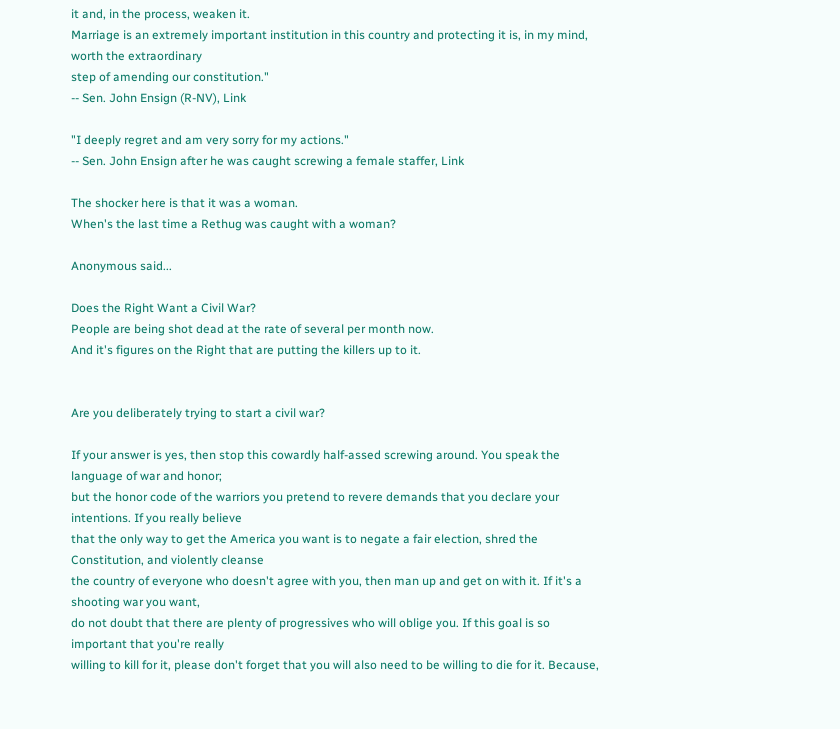it and, in the process, weaken it.
Marriage is an extremely important institution in this country and protecting it is, in my mind, worth the extraordinary
step of amending our constitution."
-- Sen. John Ensign (R-NV), Link

"I deeply regret and am very sorry for my actions."
-- Sen. John Ensign after he was caught screwing a female staffer, Link

The shocker here is that it was a woman.
When's the last time a Rethug was caught with a woman?

Anonymous said...

Does the Right Want a Civil War?
People are being shot dead at the rate of several per month now.
And it's figures on the Right that are putting the killers up to it.


Are you deliberately trying to start a civil war?

If your answer is yes, then stop this cowardly half-assed screwing around. You speak the language of war and honor;
but the honor code of the warriors you pretend to revere demands that you declare your intentions. If you really believe
that the only way to get the America you want is to negate a fair election, shred the Constitution, and violently cleanse
the country of everyone who doesn't agree with you, then man up and get on with it. If it's a shooting war you want,
do not doubt that there are plenty of progressives who will oblige you. If this goal is so important that you're really
willing to kill for it, please don't forget that you will also need to be willing to die for it. Because,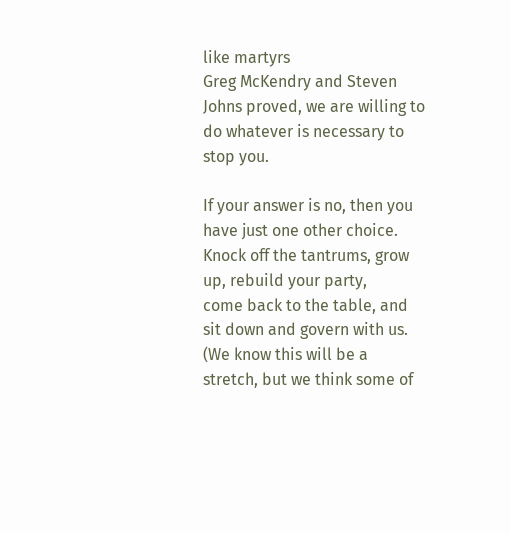like martyrs
Greg McKendry and Steven Johns proved, we are willing to do whatever is necessary to stop you.

If your answer is no, then you have just one other choice. Knock off the tantrums, grow up, rebuild your party,
come back to the table, and sit down and govern with us. (We know this will be a stretch, but we think some of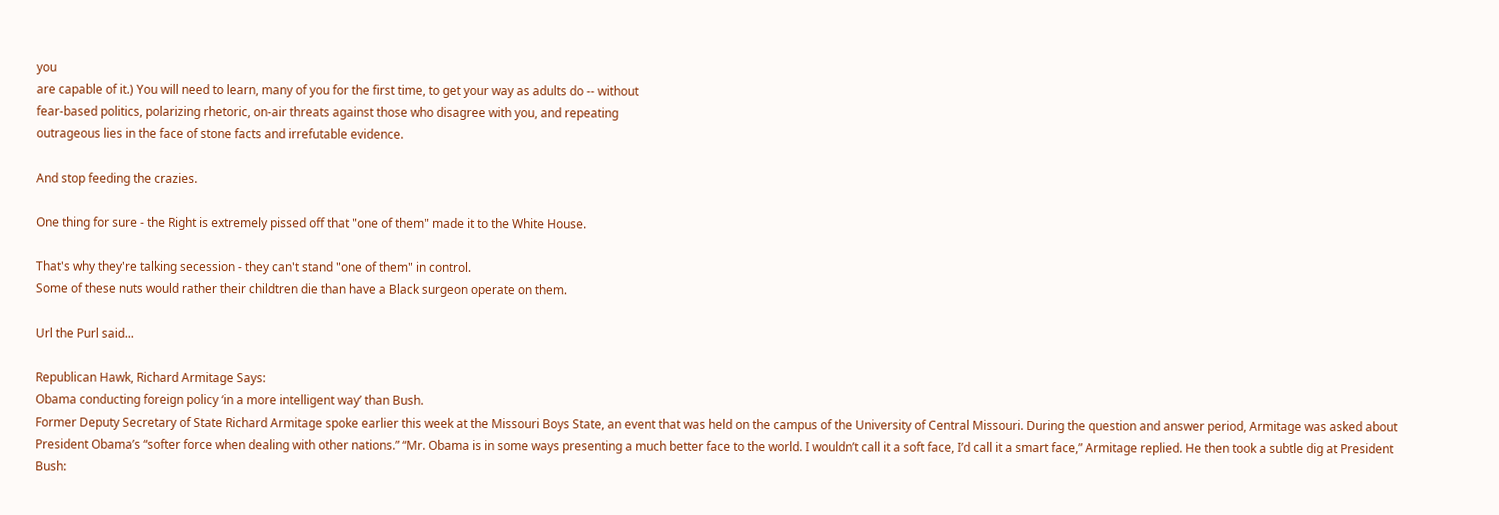you
are capable of it.) You will need to learn, many of you for the first time, to get your way as adults do -- without
fear-based politics, polarizing rhetoric, on-air threats against those who disagree with you, and repeating
outrageous lies in the face of stone facts and irrefutable evidence.

And stop feeding the crazies.

One thing for sure - the Right is extremely pissed off that "one of them" made it to the White House.

That's why they're talking secession - they can't stand "one of them" in control.
Some of these nuts would rather their childtren die than have a Black surgeon operate on them.

Url the Purl said...

Republican Hawk, Richard Armitage Says:
Obama conducting foreign policy ‘in a more intelligent way’ than Bush.
Former Deputy Secretary of State Richard Armitage spoke earlier this week at the Missouri Boys State, an event that was held on the campus of the University of Central Missouri. During the question and answer period, Armitage was asked about President Obama’s “softer force when dealing with other nations.” “Mr. Obama is in some ways presenting a much better face to the world. I wouldn’t call it a soft face, I’d call it a smart face,” Armitage replied. He then took a subtle dig at President Bush: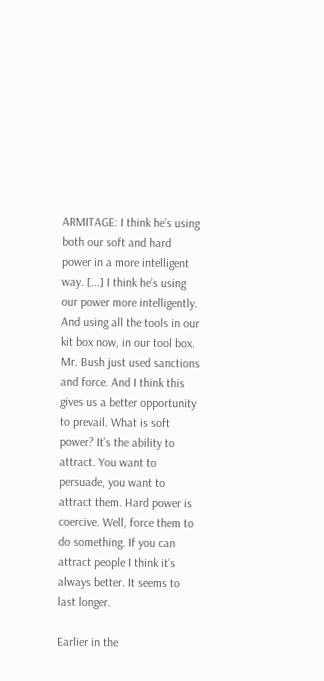ARMITAGE: I think he’s using both our soft and hard power in a more intelligent way. [...] I think he’s using our power more intelligently. And using all the tools in our kit box now, in our tool box. Mr. Bush just used sanctions and force. And I think this gives us a better opportunity to prevail. What is soft power? It’s the ability to attract. You want to persuade, you want to attract them. Hard power is coercive. Well, force them to do something. If you can attract people I think it’s always better. It seems to last longer.

Earlier in the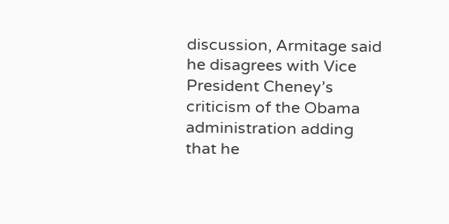discussion, Armitage said he disagrees with Vice President Cheney’s criticism of the Obama administration adding that he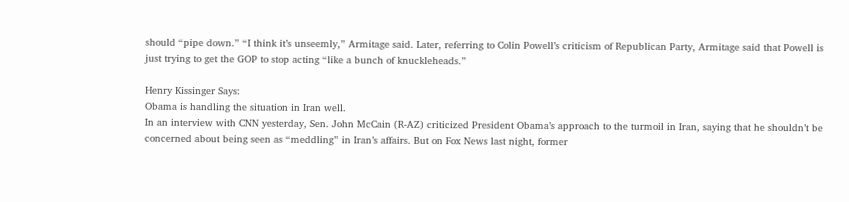should “pipe down.” “I think it’s unseemly,” Armitage said. Later, referring to Colin Powell’s criticism of Republican Party, Armitage said that Powell is just trying to get the GOP to stop acting “like a bunch of knuckleheads.”

Henry Kissinger Says:
Obama is handling the situation in Iran well.
In an interview with CNN yesterday, Sen. John McCain (R-AZ) criticized President Obama’s approach to the turmoil in Iran, saying that he shouldn’t be concerned about being seen as “meddling” in Iran’s affairs. But on Fox News last night, former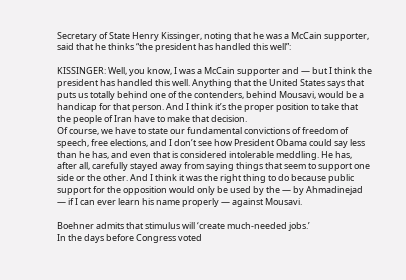Secretary of State Henry Kissinger, noting that he was a McCain supporter, said that he thinks “the president has handled this well”:

KISSINGER: Well, you know, I was a McCain supporter and — but I think the president has handled this well. Anything that the United States says that puts us totally behind one of the contenders, behind Mousavi, would be a handicap for that person. And I think it’s the proper position to take that the people of Iran have to make that decision.
Of course, we have to state our fundamental convictions of freedom of speech, free elections, and I don’t see how President Obama could say less than he has, and even that is considered intolerable meddling. He has, after all, carefully stayed away from saying things that seem to support one side or the other. And I think it was the right thing to do because public support for the opposition would only be used by the — by Ahmadinejad — if I can ever learn his name properly — against Mousavi.

Boehner admits that stimulus will ‘create much-needed jobs.’
In the days before Congress voted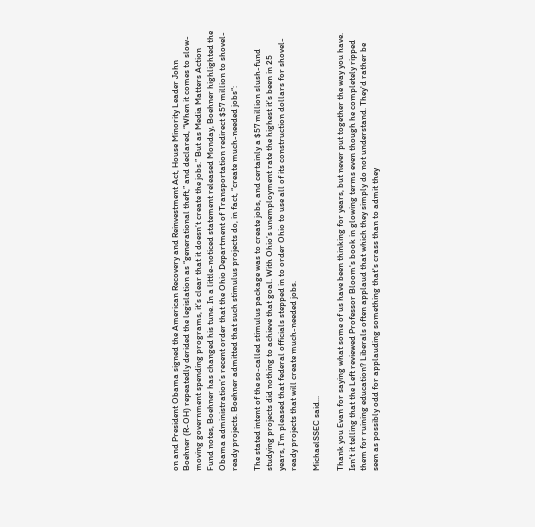on and President Obama signed the American Recovery and Reinvestment Act, House Minority Leader John Boehner (R-OH) repeatedly derided the legislation as “generational theft,” and declared, “When it comes to slow-moving government spending programs, it’s clear that it doesn’t create the jobs.” But as Media Matters Action Fund notes, Boehner has changed his tune. In a little-noticed statement released Monday, Boehner highlighted the Obama administration’s recent order that the Ohio Department of Transportation redirect $57 million to shovel-ready projects. Boehner admitted that such stimulus projects do, in fact, “create much-needed jobs“:

The stated intent of the so-called stimulus package was to create jobs, and certainly a $57 million slush-fund studying projects did nothing to achieve that goal. With Ohio’s unemployment rate the highest it’s been in 25 years, I’m pleased that federal officials stepped in to order Ohio to use all of its construction dollars for shovel-ready projects that will create much-needed jobs.

MichaelSSEC said...

Thank you Evan for saying what some of us have been thinking for years, but never put together the way you have. Isn't it telling that the Left reviewed Professor Bloom's book in glowing terms even though he completely ripped them for ruining education? Liberals often applaud that which they simply do not understand. They'd rather be seen as possibly odd for applauding something that's crass than to admit they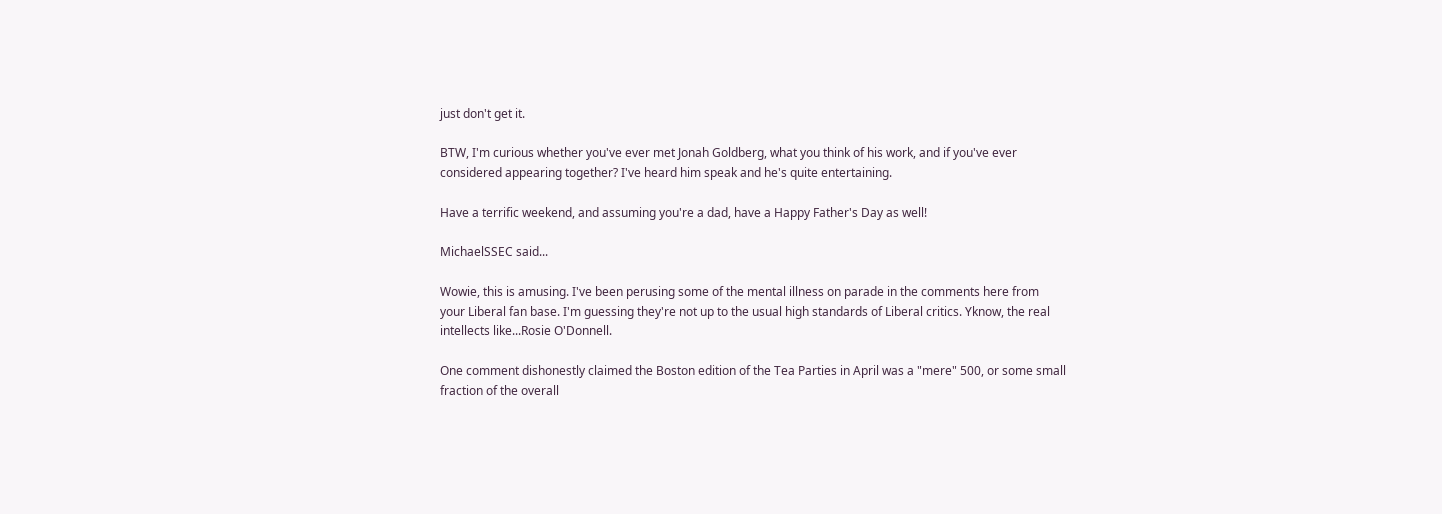just don't get it.

BTW, I'm curious whether you've ever met Jonah Goldberg, what you think of his work, and if you've ever considered appearing together? I've heard him speak and he's quite entertaining.

Have a terrific weekend, and assuming you're a dad, have a Happy Father's Day as well!

MichaelSSEC said...

Wowie, this is amusing. I've been perusing some of the mental illness on parade in the comments here from your Liberal fan base. I'm guessing they're not up to the usual high standards of Liberal critics. Yknow, the real intellects like...Rosie O'Donnell.

One comment dishonestly claimed the Boston edition of the Tea Parties in April was a "mere" 500, or some small fraction of the overall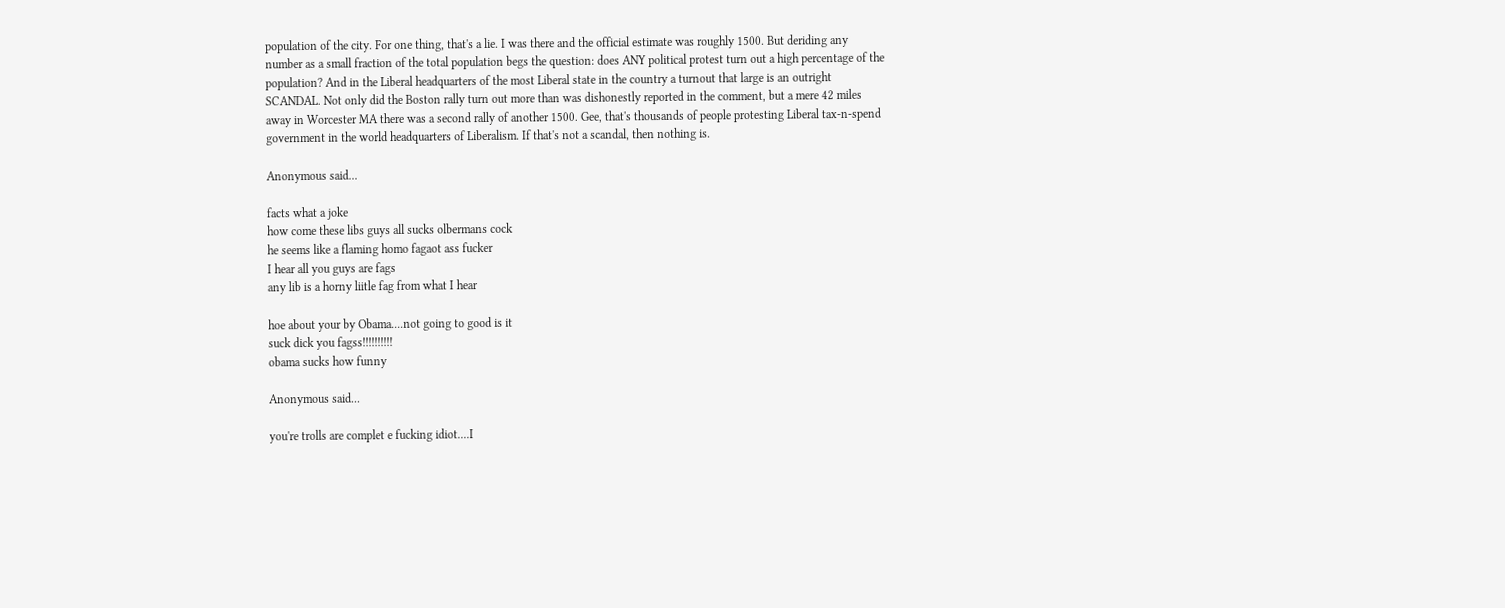population of the city. For one thing, that's a lie. I was there and the official estimate was roughly 1500. But deriding any number as a small fraction of the total population begs the question: does ANY political protest turn out a high percentage of the population? And in the Liberal headquarters of the most Liberal state in the country a turnout that large is an outright SCANDAL. Not only did the Boston rally turn out more than was dishonestly reported in the comment, but a mere 42 miles away in Worcester MA there was a second rally of another 1500. Gee, that's thousands of people protesting Liberal tax-n-spend government in the world headquarters of Liberalism. If that's not a scandal, then nothing is.

Anonymous said...

facts what a joke
how come these libs guys all sucks olbermans cock
he seems like a flaming homo fagaot ass fucker
I hear all you guys are fags
any lib is a horny liitle fag from what I hear

hoe about your by Obama....not going to good is it
suck dick you fagss!!!!!!!!!!
obama sucks how funny

Anonymous said...

you're trolls are complet e fucking idiot....I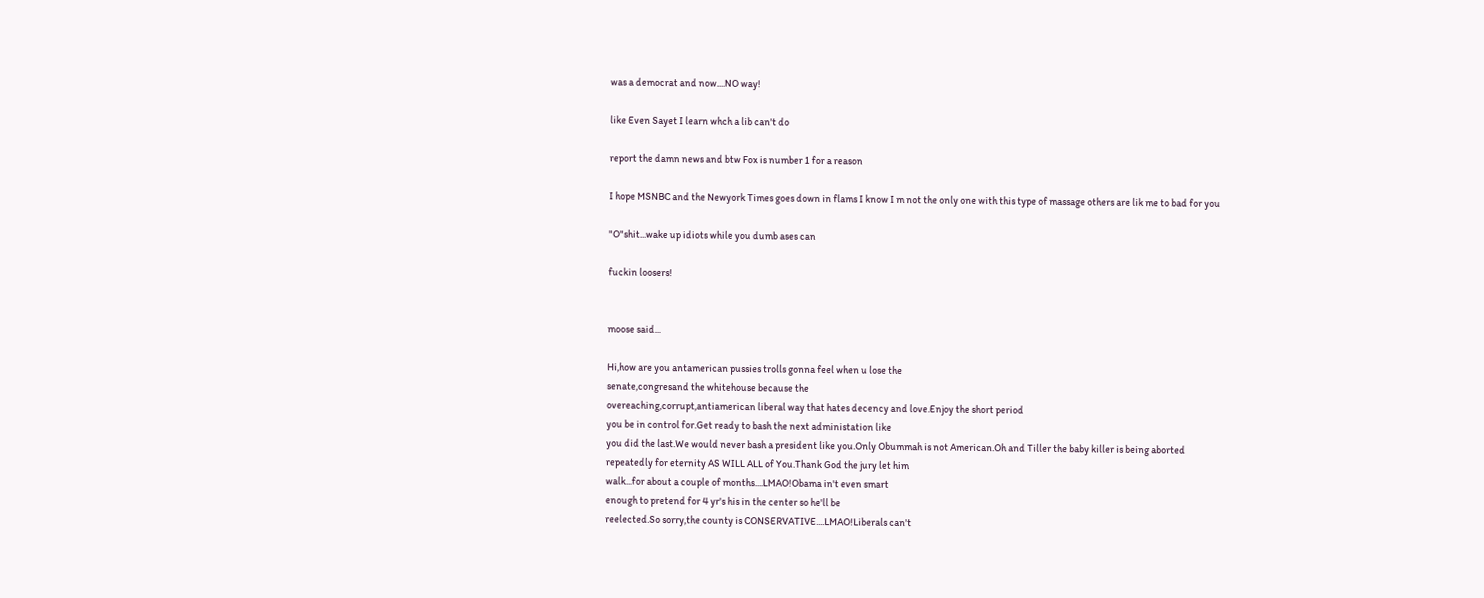was a democrat and now....NO way!

like Even Sayet I learn whch a lib can't do

report the damn news and btw Fox is number 1 for a reason

I hope MSNBC and the Newyork Times goes down in flams I know I m not the only one with this type of massage others are lik me to bad for you

"O"shit...wake up idiots while you dumb ases can

fuckin loosers!


moose said...

Hi,how are you antamerican pussies trolls gonna feel when u lose the
senate,congresand the whitehouse because the
overeaching,corrupt,antiamerican liberal way that hates decency and love.Enjoy the short period
you be in control for.Get ready to bash the next administation like
you did the last.We would never bash a president like you.Only Obummah is not American.Oh and Tiller the baby killer is being aborted
repeatedly for eternity AS WILL ALL of You.Thank God the jury let him
walk...for about a couple of months....LMAO!Obama in't even smart
enough to pretend for 4 yr's his in the center so he'll be
reelected.So sorry,the county is CONSERVATIVE....LMAO!Liberals can't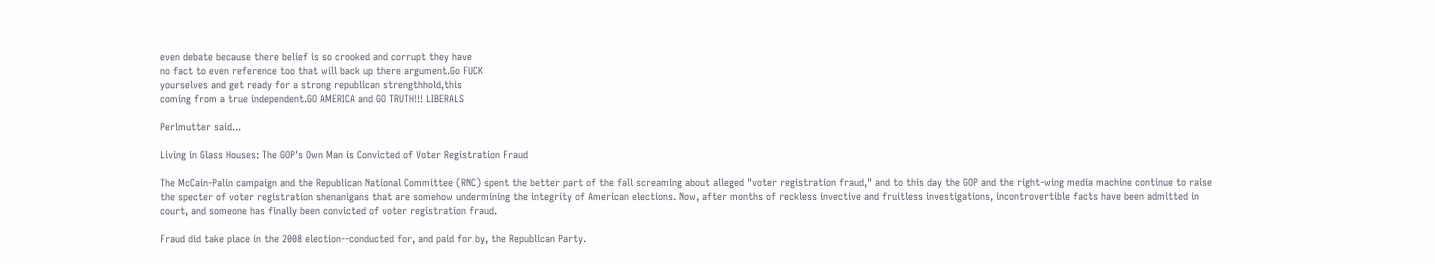even debate because there belief is so crooked and corrupt they have
no fact to even reference too that will back up there argument.Go FUCK
yourselves and get ready for a strong republican strengthhold,this
coming from a true independent.GO AMERICA and GO TRUTH!!! LIBERALS

Perlmutter said...

Living in Glass Houses: The GOP's Own Man is Convicted of Voter Registration Fraud

The McCain-Palin campaign and the Republican National Committee (RNC) spent the better part of the fall screaming about alleged "voter registration fraud," and to this day the GOP and the right-wing media machine continue to raise the specter of voter registration shenanigans that are somehow undermining the integrity of American elections. Now, after months of reckless invective and fruitless investigations, incontrovertible facts have been admitted in court, and someone has finally been convicted of voter registration fraud.

Fraud did take place in the 2008 election--conducted for, and paid for by, the Republican Party.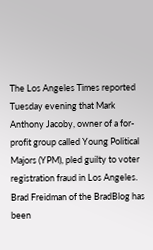The Los Angeles Times reported Tuesday evening that Mark Anthony Jacoby, owner of a for-profit group called Young Political Majors (YPM), pled guilty to voter registration fraud in Los Angeles. Brad Freidman of the BradBlog has been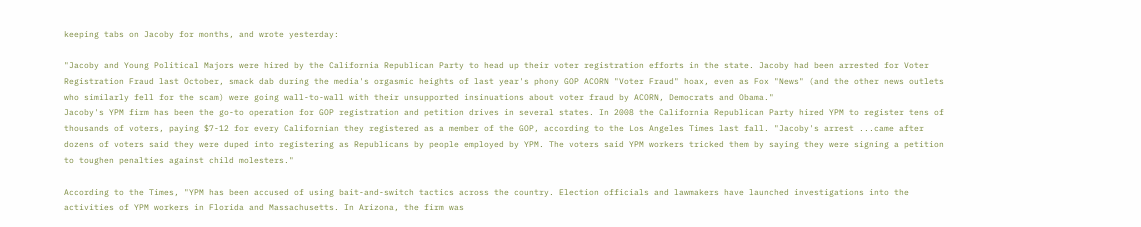keeping tabs on Jacoby for months, and wrote yesterday:

"Jacoby and Young Political Majors were hired by the California Republican Party to head up their voter registration efforts in the state. Jacoby had been arrested for Voter Registration Fraud last October, smack dab during the media's orgasmic heights of last year's phony GOP ACORN "Voter Fraud" hoax, even as Fox "News" (and the other news outlets who similarly fell for the scam) were going wall-to-wall with their unsupported insinuations about voter fraud by ACORN, Democrats and Obama."
Jacoby's YPM firm has been the go-to operation for GOP registration and petition drives in several states. In 2008 the California Republican Party hired YPM to register tens of thousands of voters, paying $7-12 for every Californian they registered as a member of the GOP, according to the Los Angeles Times last fall. "Jacoby's arrest ...came after dozens of voters said they were duped into registering as Republicans by people employed by YPM. The voters said YPM workers tricked them by saying they were signing a petition to toughen penalties against child molesters."

According to the Times, "YPM has been accused of using bait-and-switch tactics across the country. Election officials and lawmakers have launched investigations into the activities of YPM workers in Florida and Massachusetts. In Arizona, the firm was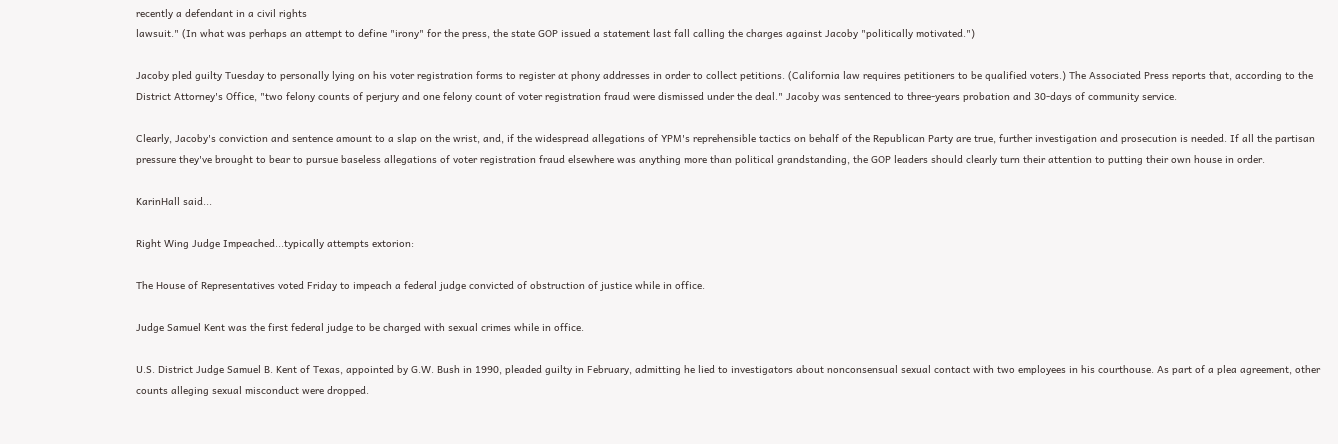recently a defendant in a civil rights
lawsuit." (In what was perhaps an attempt to define "irony" for the press, the state GOP issued a statement last fall calling the charges against Jacoby "politically motivated.")

Jacoby pled guilty Tuesday to personally lying on his voter registration forms to register at phony addresses in order to collect petitions. (California law requires petitioners to be qualified voters.) The Associated Press reports that, according to the District Attorney's Office, "two felony counts of perjury and one felony count of voter registration fraud were dismissed under the deal." Jacoby was sentenced to three-years probation and 30-days of community service.

Clearly, Jacoby's conviction and sentence amount to a slap on the wrist, and, if the widespread allegations of YPM's reprehensible tactics on behalf of the Republican Party are true, further investigation and prosecution is needed. If all the partisan pressure they've brought to bear to pursue baseless allegations of voter registration fraud elsewhere was anything more than political grandstanding, the GOP leaders should clearly turn their attention to putting their own house in order.

KarinHall said...

Right Wing Judge Impeached...typically attempts extorion:

The House of Representatives voted Friday to impeach a federal judge convicted of obstruction of justice while in office.

Judge Samuel Kent was the first federal judge to be charged with sexual crimes while in office.

U.S. District Judge Samuel B. Kent of Texas, appointed by G.W. Bush in 1990, pleaded guilty in February, admitting he lied to investigators about nonconsensual sexual contact with two employees in his courthouse. As part of a plea agreement, other counts alleging sexual misconduct were dropped.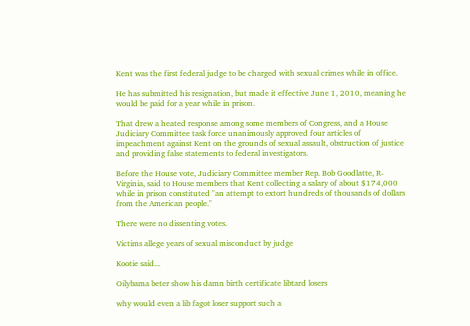Kent was the first federal judge to be charged with sexual crimes while in office.

He has submitted his resignation, but made it effective June 1, 2010, meaning he would be paid for a year while in prison.

That drew a heated response among some members of Congress, and a House Judiciary Committee task force unanimously approved four articles of impeachment against Kent on the grounds of sexual assault, obstruction of justice and providing false statements to federal investigators.

Before the House vote, Judiciary Committee member Rep. Bob Goodlatte, R-Virginia, said to House members that Kent collecting a salary of about $174,000 while in prison constituted "an attempt to extort hundreds of thousands of dollars from the American people."

There were no dissenting votes.

Victims allege years of sexual misconduct by judge

Kootie said...

Oilybama beter show his damn birth certificate libtard losers

why would even a lib fagot loser support such a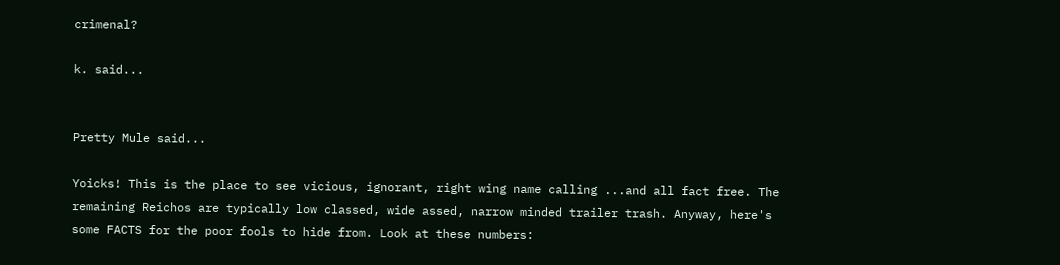crimenal?

k. said...


Pretty Mule said...

Yoicks! This is the place to see vicious, ignorant, right wing name calling ...and all fact free. The remaining Reichos are typically low classed, wide assed, narrow minded trailer trash. Anyway, here's some FACTS for the poor fools to hide from. Look at these numbers: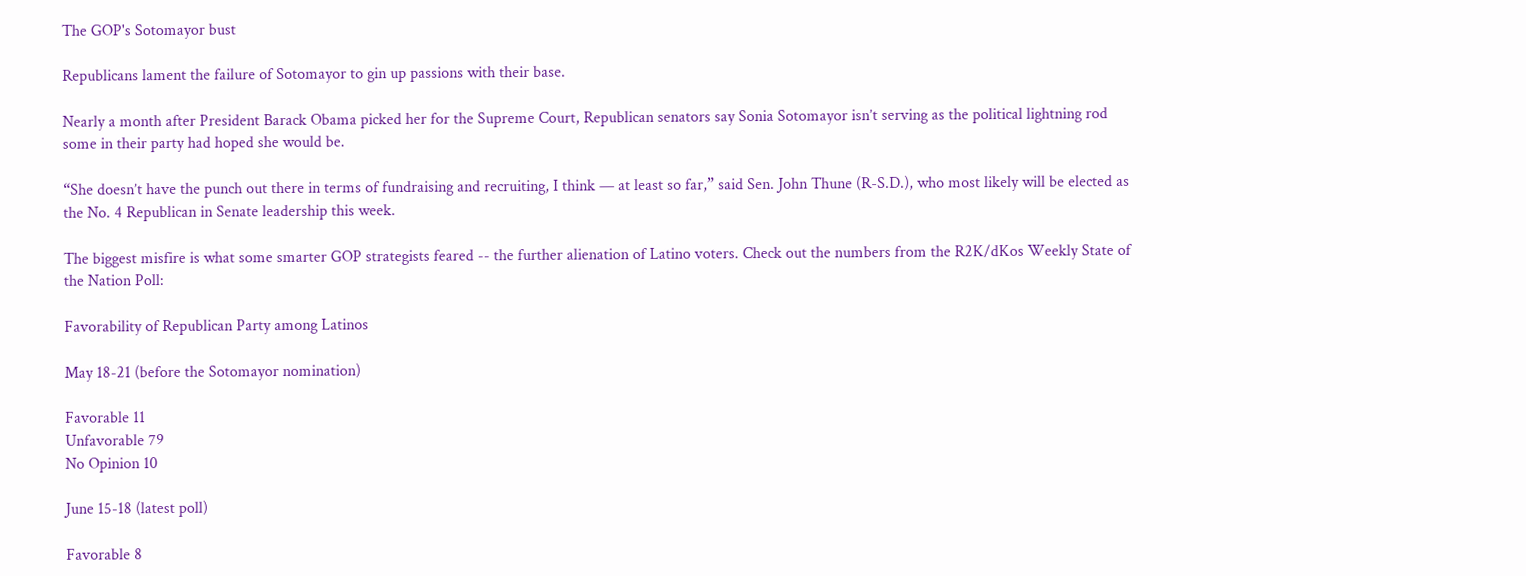The GOP's Sotomayor bust

Republicans lament the failure of Sotomayor to gin up passions with their base.

Nearly a month after President Barack Obama picked her for the Supreme Court, Republican senators say Sonia Sotomayor isn’t serving as the political lightning rod some in their party had hoped she would be.

“She doesn’t have the punch out there in terms of fundraising and recruiting, I think — at least so far,” said Sen. John Thune (R-S.D.), who most likely will be elected as the No. 4 Republican in Senate leadership this week.

The biggest misfire is what some smarter GOP strategists feared -- the further alienation of Latino voters. Check out the numbers from the R2K/dKos Weekly State of the Nation Poll:

Favorability of Republican Party among Latinos

May 18-21 (before the Sotomayor nomination)

Favorable 11
Unfavorable 79
No Opinion 10

June 15-18 (latest poll)

Favorable 8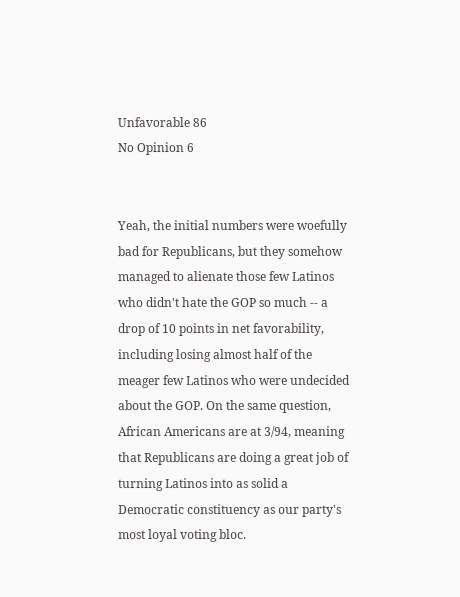Unfavorable 86
No Opinion 6


Yeah, the initial numbers were woefully bad for Republicans, but they somehow managed to alienate those few Latinos who didn't hate the GOP so much -- a drop of 10 points in net favorability, including losing almost half of the meager few Latinos who were undecided about the GOP. On the same question, African Americans are at 3/94, meaning that Republicans are doing a great job of turning Latinos into as solid a Democratic constituency as our party's most loyal voting bloc.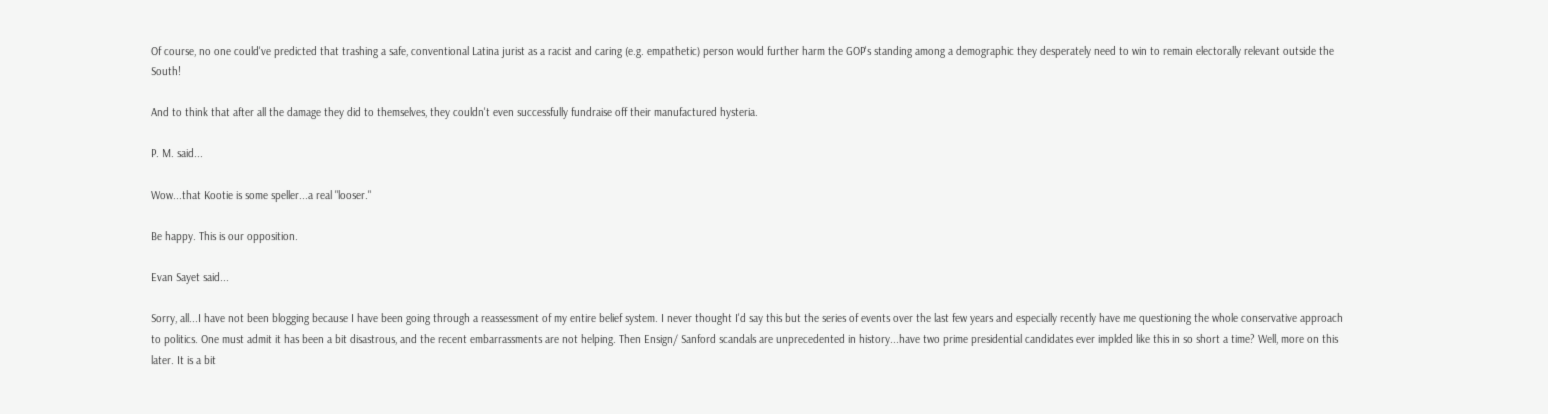Of course, no one could've predicted that trashing a safe, conventional Latina jurist as a racist and caring (e.g. empathetic) person would further harm the GOP's standing among a demographic they desperately need to win to remain electorally relevant outside the South!

And to think that after all the damage they did to themselves, they couldn't even successfully fundraise off their manufactured hysteria.

P. M. said...

Wow...that Kootie is some speller...a real "looser."

Be happy. This is our opposition.

Evan Sayet said...

Sorry, all...I have not been blogging because I have been going through a reassessment of my entire belief system. I never thought I'd say this but the series of events over the last few years and especially recently have me questioning the whole conservative approach to politics. One must admit it has been a bit disastrous, and the recent embarrassments are not helping. Then Ensign/ Sanford scandals are unprecedented in history...have two prime presidential candidates ever implded like this in so short a time? Well, more on this later. It is a bit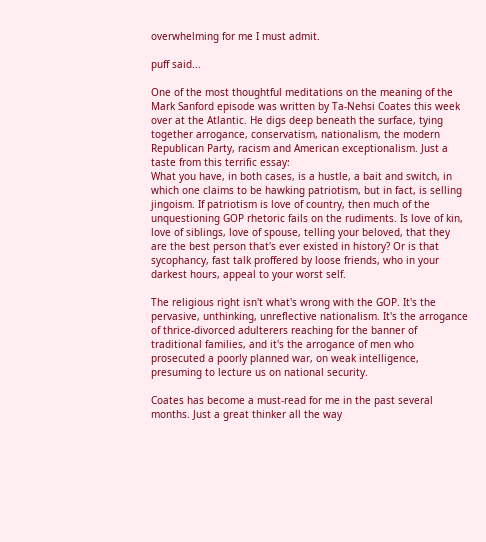overwhelming for me I must admit.

puff said...

One of the most thoughtful meditations on the meaning of the Mark Sanford episode was written by Ta-Nehsi Coates this week over at the Atlantic. He digs deep beneath the surface, tying together arrogance, conservatism, nationalism, the modern Republican Party, racism and American exceptionalism. Just a taste from this terrific essay:
What you have, in both cases, is a hustle, a bait and switch, in which one claims to be hawking patriotism, but in fact, is selling jingoism. If patriotism is love of country, then much of the unquestioning GOP rhetoric fails on the rudiments. Is love of kin, love of siblings, love of spouse, telling your beloved, that they are the best person that's ever existed in history? Or is that sycophancy, fast talk proffered by loose friends, who in your darkest hours, appeal to your worst self.

The religious right isn't what's wrong with the GOP. It's the pervasive, unthinking, unreflective nationalism. It's the arrogance of thrice-divorced adulterers reaching for the banner of traditional families, and it's the arrogance of men who prosecuted a poorly planned war, on weak intelligence, presuming to lecture us on national security.

Coates has become a must-read for me in the past several months. Just a great thinker all the way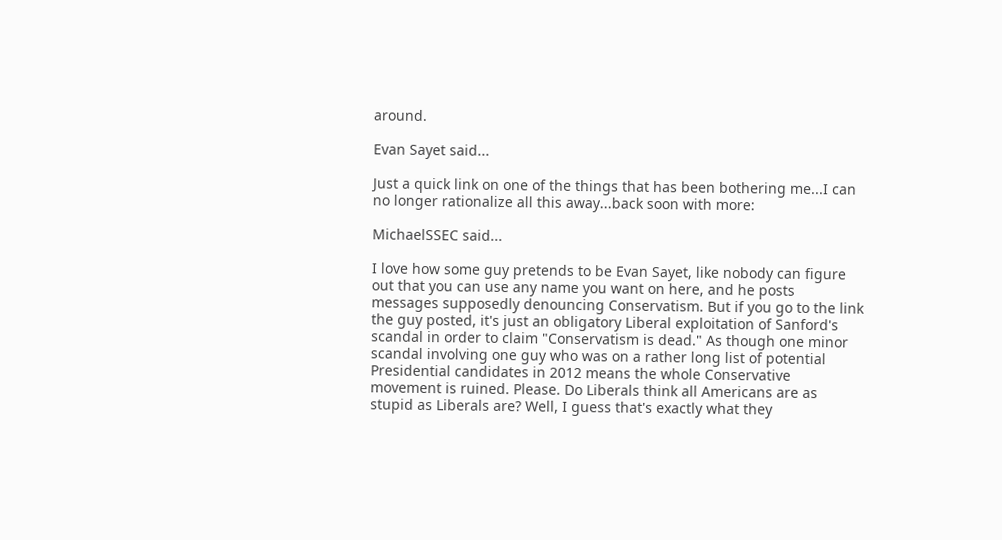around.

Evan Sayet said...

Just a quick link on one of the things that has been bothering me...I can no longer rationalize all this away...back soon with more:

MichaelSSEC said...

I love how some guy pretends to be Evan Sayet, like nobody can figure out that you can use any name you want on here, and he posts messages supposedly denouncing Conservatism. But if you go to the link the guy posted, it's just an obligatory Liberal exploitation of Sanford's scandal in order to claim "Conservatism is dead." As though one minor scandal involving one guy who was on a rather long list of potential Presidential candidates in 2012 means the whole Conservative movement is ruined. Please. Do Liberals think all Americans are as stupid as Liberals are? Well, I guess that's exactly what they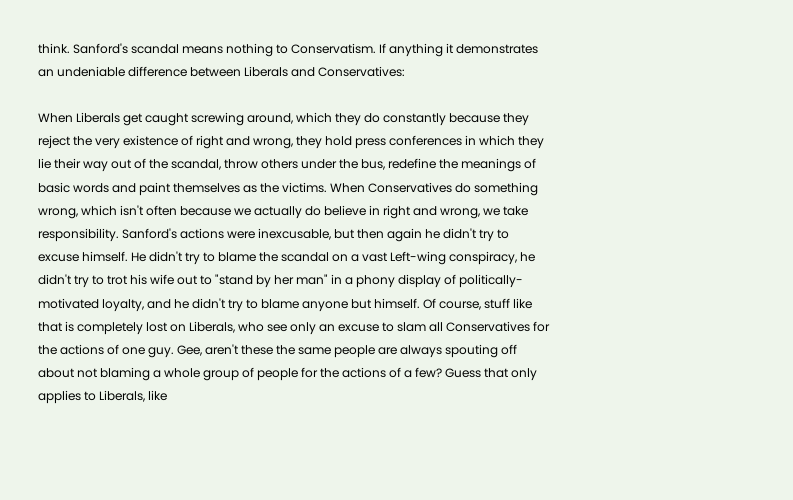think. Sanford's scandal means nothing to Conservatism. If anything it demonstrates an undeniable difference between Liberals and Conservatives:

When Liberals get caught screwing around, which they do constantly because they reject the very existence of right and wrong, they hold press conferences in which they lie their way out of the scandal, throw others under the bus, redefine the meanings of basic words and paint themselves as the victims. When Conservatives do something wrong, which isn't often because we actually do believe in right and wrong, we take responsibility. Sanford's actions were inexcusable, but then again he didn't try to excuse himself. He didn't try to blame the scandal on a vast Left-wing conspiracy, he didn't try to trot his wife out to "stand by her man" in a phony display of politically-motivated loyalty, and he didn't try to blame anyone but himself. Of course, stuff like that is completely lost on Liberals, who see only an excuse to slam all Conservatives for the actions of one guy. Gee, aren't these the same people are always spouting off about not blaming a whole group of people for the actions of a few? Guess that only applies to Liberals, like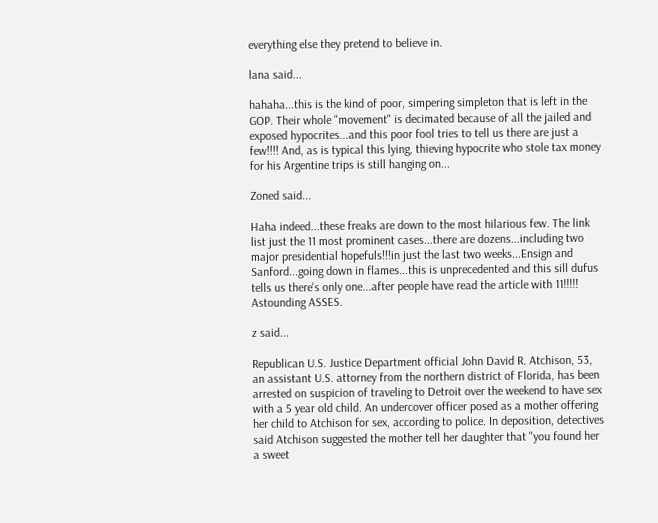everything else they pretend to believe in.

lana said...

hahaha...this is the kind of poor, simpering simpleton that is left in the GOP. Their whole "movement" is decimated because of all the jailed and exposed hypocrites...and this poor fool tries to tell us there are just a few!!!! And, as is typical this lying, thieving hypocrite who stole tax money for his Argentine trips is still hanging on...

Zoned said...

Haha indeed...these freaks are down to the most hilarious few. The link list just the 11 most prominent cases...there are dozens...including two major presidential hopefuls!!!in just the last two weeks...Ensign and Sanford...going down in flames...this is unprecedented and this sill dufus tells us there's only one...after people have read the article with 11!!!!! Astounding ASSES.

z said...

Republican U.S. Justice Department official John David R. Atchison, 53, an assistant U.S. attorney from the northern district of Florida, has been arrested on suspicion of traveling to Detroit over the weekend to have sex with a 5 year old child. An undercover officer posed as a mother offering her child to Atchison for sex, according to police. In deposition, detectives said Atchison suggested the mother tell her daughter that "you found her a sweet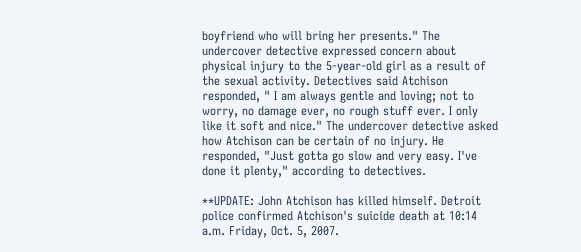boyfriend who will bring her presents." The undercover detective expressed concern about physical injury to the 5-year-old girl as a result of the sexual activity. Detectives said Atchison responded, " I am always gentle and loving; not to worry, no damage ever, no rough stuff ever. I only like it soft and nice." The undercover detective asked how Atchison can be certain of no injury. He responded, "Just gotta go slow and very easy. I've done it plenty," according to detectives.

**UPDATE: John Atchison has killed himself. Detroit police confirmed Atchison's suicide death at 10:14 a.m. Friday, Oct. 5, 2007.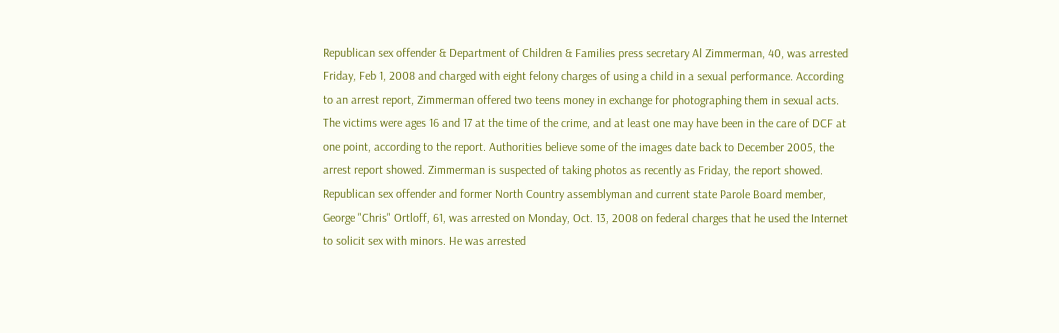Republican sex offender & Department of Children & Families press secretary Al Zimmerman, 40, was arrested Friday, Feb 1, 2008 and charged with eight felony charges of using a child in a sexual performance. According to an arrest report, Zimmerman offered two teens money in exchange for photographing them in sexual acts. The victims were ages 16 and 17 at the time of the crime, and at least one may have been in the care of DCF at one point, according to the report. Authorities believe some of the images date back to December 2005, the arrest report showed. Zimmerman is suspected of taking photos as recently as Friday, the report showed.
Republican sex offender and former North Country assemblyman and current state Parole Board member, George "Chris" Ortloff, 61, was arrested on Monday, Oct. 13, 2008 on federal charges that he used the Internet to solicit sex with minors. He was arrested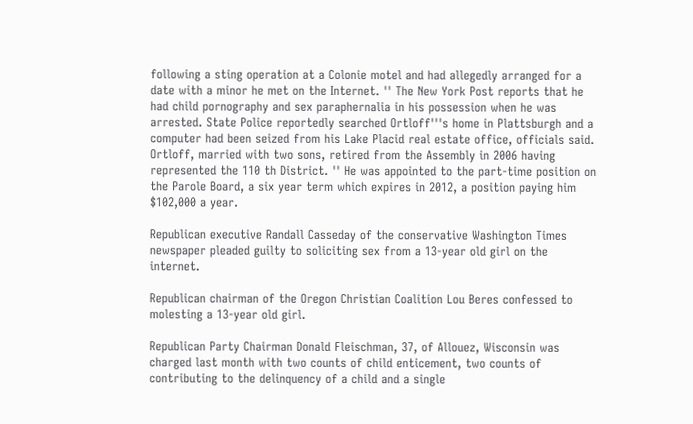following a sting operation at a Colonie motel and had allegedly arranged for a date with a minor he met on the Internet. '' The New York Post reports that he had child pornography and sex paraphernalia in his possession when he was arrested. State Police reportedly searched Ortloff'''s home in Plattsburgh and a computer had been seized from his Lake Placid real estate office, officials said. Ortloff, married with two sons, retired from the Assembly in 2006 having represented the 110 th District. '' He was appointed to the part-time position on the Parole Board, a six year term which expires in 2012, a position paying him $102,000 a year.

Republican executive Randall Casseday of the conservative Washington Times newspaper pleaded guilty to soliciting sex from a 13-year old girl on the internet.

Republican chairman of the Oregon Christian Coalition Lou Beres confessed to molesting a 13-year old girl.

Republican Party Chairman Donald Fleischman, 37, of Allouez, Wisconsin was charged last month with two counts of child enticement, two counts of contributing to the delinquency of a child and a single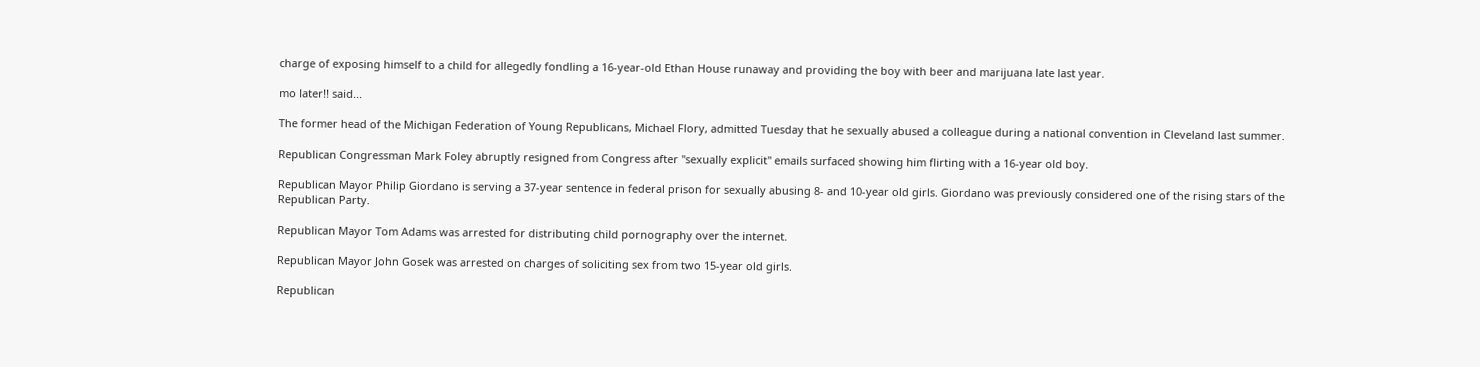charge of exposing himself to a child for allegedly fondling a 16-year-old Ethan House runaway and providing the boy with beer and marijuana late last year.

mo later!! said...

The former head of the Michigan Federation of Young Republicans, Michael Flory, admitted Tuesday that he sexually abused a colleague during a national convention in Cleveland last summer.

Republican Congressman Mark Foley abruptly resigned from Congress after "sexually explicit" emails surfaced showing him flirting with a 16-year old boy.

Republican Mayor Philip Giordano is serving a 37-year sentence in federal prison for sexually abusing 8- and 10-year old girls. Giordano was previously considered one of the rising stars of the Republican Party.

Republican Mayor Tom Adams was arrested for distributing child pornography over the internet.

Republican Mayor John Gosek was arrested on charges of soliciting sex from two 15-year old girls.

Republican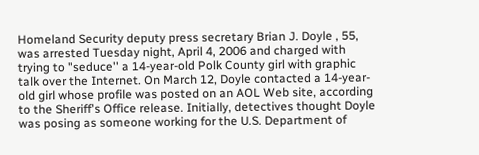Homeland Security deputy press secretary Brian J. Doyle , 55, was arrested Tuesday night, April 4, 2006 and charged with trying to "seduce'' a 14-year-old Polk County girl with graphic talk over the Internet. On March 12, Doyle contacted a 14-year-old girl whose profile was posted on an AOL Web site, according to the Sheriff's Office release. Initially, detectives thought Doyle was posing as someone working for the U.S. Department of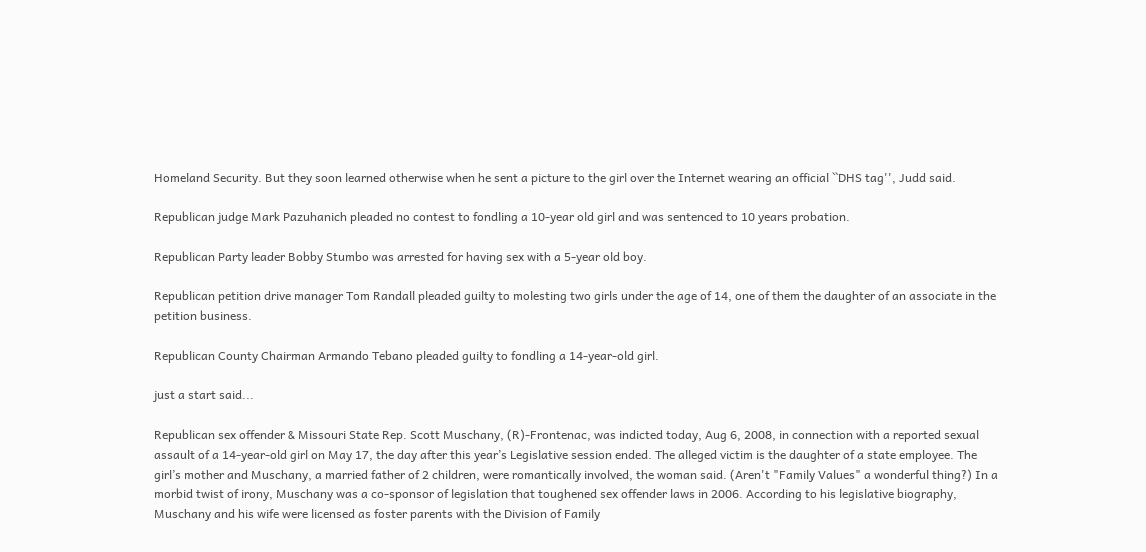Homeland Security. But they soon learned otherwise when he sent a picture to the girl over the Internet wearing an official ``DHS tag'', Judd said.

Republican judge Mark Pazuhanich pleaded no contest to fondling a 10-year old girl and was sentenced to 10 years probation.

Republican Party leader Bobby Stumbo was arrested for having sex with a 5-year old boy.

Republican petition drive manager Tom Randall pleaded guilty to molesting two girls under the age of 14, one of them the daughter of an associate in the petition business.

Republican County Chairman Armando Tebano pleaded guilty to fondling a 14-year-old girl.

just a start said...

Republican sex offender & Missouri State Rep. Scott Muschany, (R)-Frontenac, was indicted today, Aug 6, 2008, in connection with a reported sexual assault of a 14-year-old girl on May 17, the day after this year’s Legislative session ended. The alleged victim is the daughter of a state employee. The girl’s mother and Muschany, a married father of 2 children, were romantically involved, the woman said. (Aren't "Family Values" a wonderful thing?) In a morbid twist of irony, Muschany was a co-sponsor of legislation that toughened sex offender laws in 2006. According to his legislative biography, Muschany and his wife were licensed as foster parents with the Division of Family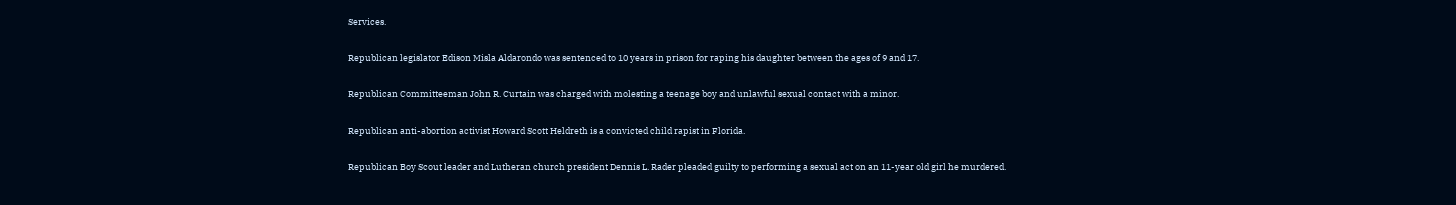Services.

Republican legislator Edison Misla Aldarondo was sentenced to 10 years in prison for raping his daughter between the ages of 9 and 17.

Republican Committeeman John R. Curtain was charged with molesting a teenage boy and unlawful sexual contact with a minor.

Republican anti-abortion activist Howard Scott Heldreth is a convicted child rapist in Florida.

Republican Boy Scout leader and Lutheran church president Dennis L. Rader pleaded guilty to performing a sexual act on an 11-year old girl he murdered.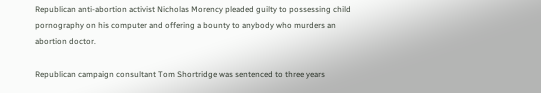Republican anti-abortion activist Nicholas Morency pleaded guilty to possessing child pornography on his computer and offering a bounty to anybody who murders an abortion doctor.

Republican campaign consultant Tom Shortridge was sentenced to three years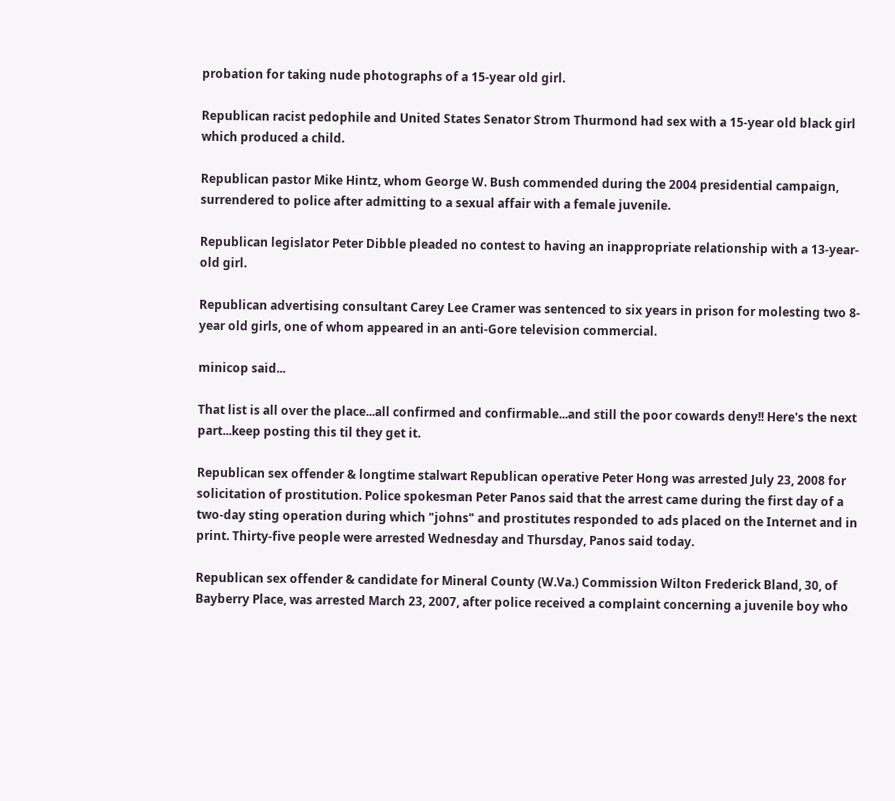probation for taking nude photographs of a 15-year old girl.

Republican racist pedophile and United States Senator Strom Thurmond had sex with a 15-year old black girl which produced a child.

Republican pastor Mike Hintz, whom George W. Bush commended during the 2004 presidential campaign, surrendered to police after admitting to a sexual affair with a female juvenile.

Republican legislator Peter Dibble pleaded no contest to having an inappropriate relationship with a 13-year-old girl.

Republican advertising consultant Carey Lee Cramer was sentenced to six years in prison for molesting two 8-year old girls, one of whom appeared in an anti-Gore television commercial.

minicop said...

That list is all over the place...all confirmed and confirmable...and still the poor cowards deny!! Here's the next part...keep posting this til they get it.

Republican sex offender & longtime stalwart Republican operative Peter Hong was arrested July 23, 2008 for solicitation of prostitution. Police spokesman Peter Panos said that the arrest came during the first day of a two-day sting operation during which "johns" and prostitutes responded to ads placed on the Internet and in print. Thirty-five people were arrested Wednesday and Thursday, Panos said today.

Republican sex offender & candidate for Mineral County (W.Va.) Commission Wilton Frederick Bland, 30, of Bayberry Place, was arrested March 23, 2007, after police received a complaint concerning a juvenile boy who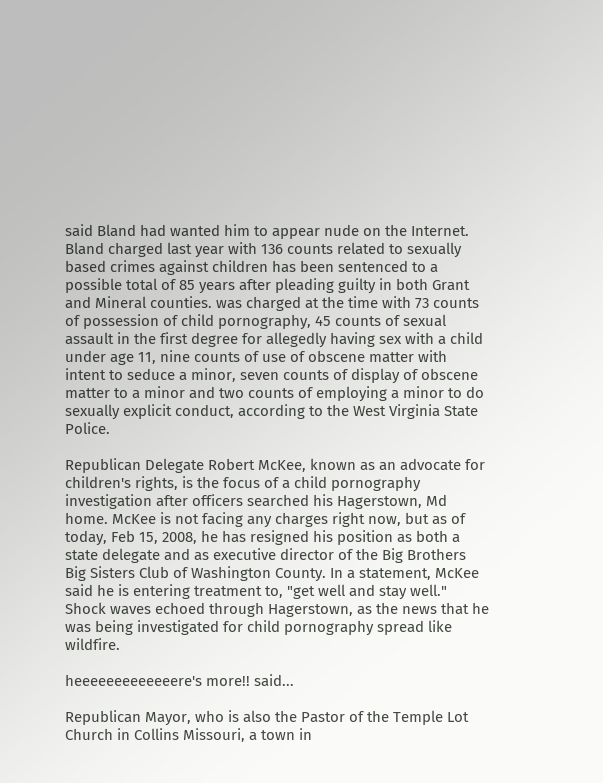said Bland had wanted him to appear nude on the Internet. Bland charged last year with 136 counts related to sexually based crimes against children has been sentenced to a possible total of 85 years after pleading guilty in both Grant and Mineral counties. was charged at the time with 73 counts of possession of child pornography, 45 counts of sexual assault in the first degree for allegedly having sex with a child under age 11, nine counts of use of obscene matter with intent to seduce a minor, seven counts of display of obscene matter to a minor and two counts of employing a minor to do sexually explicit conduct, according to the West Virginia State Police.

Republican Delegate Robert McKee, known as an advocate for children's rights, is the focus of a child pornography investigation after officers searched his Hagerstown, Md home. McKee is not facing any charges right now, but as of today, Feb 15, 2008, he has resigned his position as both a state delegate and as executive director of the Big Brothers Big Sisters Club of Washington County. In a statement, McKee said he is entering treatment to, "get well and stay well." Shock waves echoed through Hagerstown, as the news that he was being investigated for child pornography spread like wildfire.

heeeeeeeeeeeeere's more!! said...

Republican Mayor, who is also the Pastor of the Temple Lot Church in Collins Missouri, a town in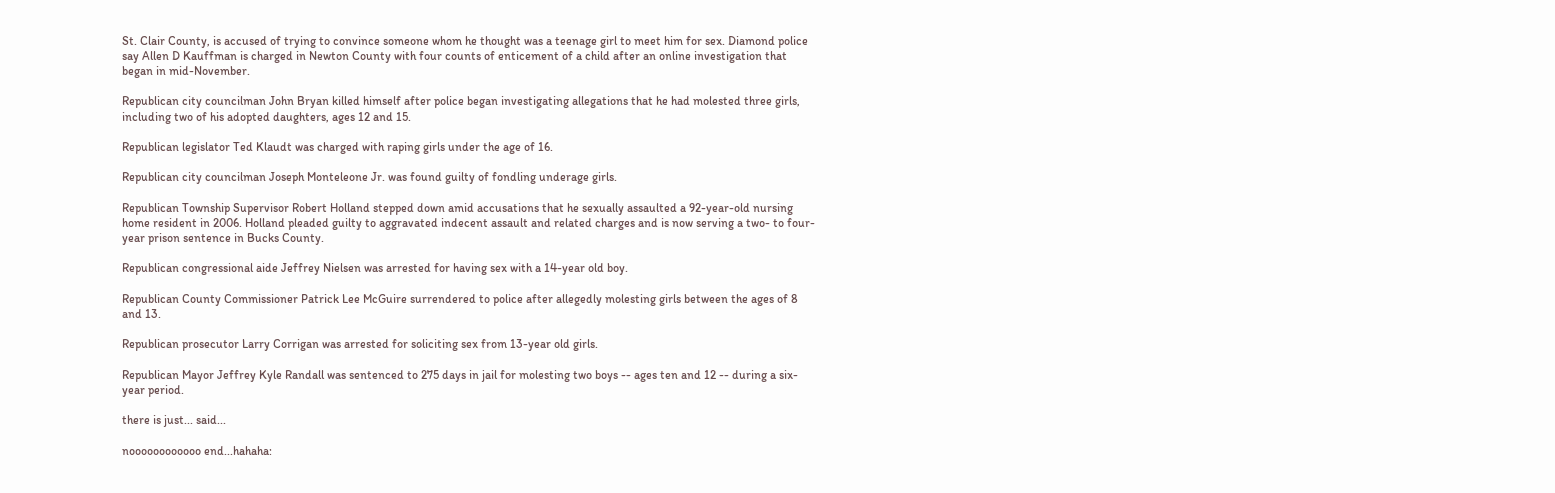St. Clair County, is accused of trying to convince someone whom he thought was a teenage girl to meet him for sex. Diamond police say Allen D Kauffman is charged in Newton County with four counts of enticement of a child after an online investigation that began in mid-November.

Republican city councilman John Bryan killed himself after police began investigating allegations that he had molested three girls, including two of his adopted daughters, ages 12 and 15.

Republican legislator Ted Klaudt was charged with raping girls under the age of 16.

Republican city councilman Joseph Monteleone Jr. was found guilty of fondling underage girls.

Republican Township Supervisor Robert Holland stepped down amid accusations that he sexually assaulted a 92-year-old nursing home resident in 2006. Holland pleaded guilty to aggravated indecent assault and related charges and is now serving a two- to four-year prison sentence in Bucks County.

Republican congressional aide Jeffrey Nielsen was arrested for having sex with a 14-year old boy.

Republican County Commissioner Patrick Lee McGuire surrendered to police after allegedly molesting girls between the ages of 8 and 13.

Republican prosecutor Larry Corrigan was arrested for soliciting sex from 13-year old girls.

Republican Mayor Jeffrey Kyle Randall was sentenced to 275 days in jail for molesting two boys -- ages ten and 12 -- during a six-year period.

there is just... said...

noooooooooooo end...hahaha: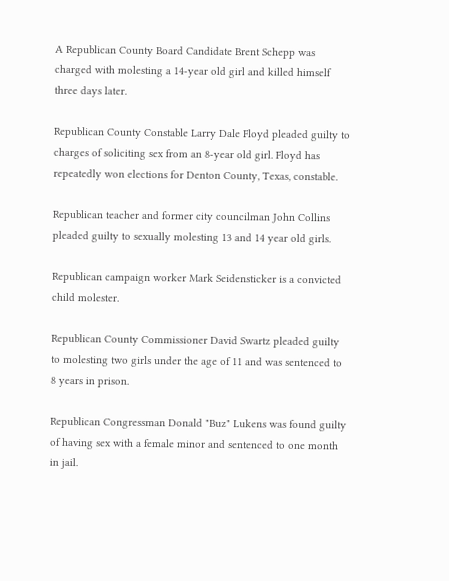A Republican County Board Candidate Brent Schepp was charged with molesting a 14-year old girl and killed himself three days later.

Republican County Constable Larry Dale Floyd pleaded guilty to charges of soliciting sex from an 8-year old girl. Floyd has repeatedly won elections for Denton County, Texas, constable.

Republican teacher and former city councilman John Collins pleaded guilty to sexually molesting 13 and 14 year old girls.

Republican campaign worker Mark Seidensticker is a convicted child molester.

Republican County Commissioner David Swartz pleaded guilty to molesting two girls under the age of 11 and was sentenced to 8 years in prison.

Republican Congressman Donald "Buz" Lukens was found guilty of having sex with a female minor and sentenced to one month in jail.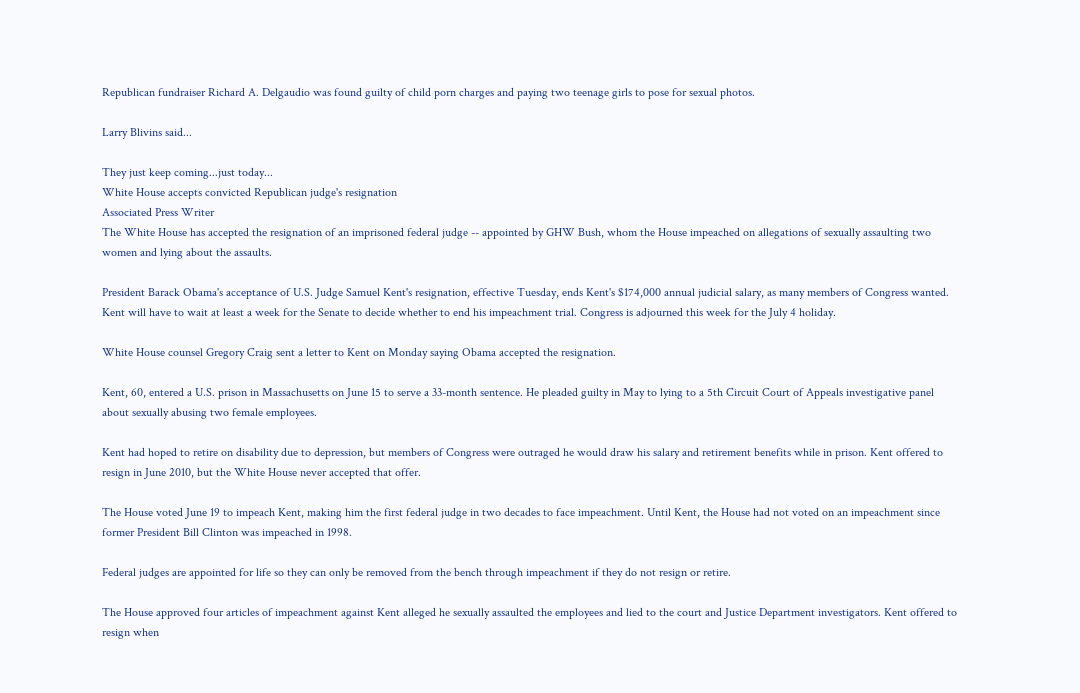Republican fundraiser Richard A. Delgaudio was found guilty of child porn charges and paying two teenage girls to pose for sexual photos.

Larry Blivins said...

They just keep coming...just today...
White House accepts convicted Republican judge's resignation
Associated Press Writer
The White House has accepted the resignation of an imprisoned federal judge -- appointed by GHW Bush, whom the House impeached on allegations of sexually assaulting two women and lying about the assaults.

President Barack Obama's acceptance of U.S. Judge Samuel Kent's resignation, effective Tuesday, ends Kent's $174,000 annual judicial salary, as many members of Congress wanted. Kent will have to wait at least a week for the Senate to decide whether to end his impeachment trial. Congress is adjourned this week for the July 4 holiday.

White House counsel Gregory Craig sent a letter to Kent on Monday saying Obama accepted the resignation.

Kent, 60, entered a U.S. prison in Massachusetts on June 15 to serve a 33-month sentence. He pleaded guilty in May to lying to a 5th Circuit Court of Appeals investigative panel about sexually abusing two female employees.

Kent had hoped to retire on disability due to depression, but members of Congress were outraged he would draw his salary and retirement benefits while in prison. Kent offered to resign in June 2010, but the White House never accepted that offer.

The House voted June 19 to impeach Kent, making him the first federal judge in two decades to face impeachment. Until Kent, the House had not voted on an impeachment since former President Bill Clinton was impeached in 1998.

Federal judges are appointed for life so they can only be removed from the bench through impeachment if they do not resign or retire.

The House approved four articles of impeachment against Kent alleged he sexually assaulted the employees and lied to the court and Justice Department investigators. Kent offered to resign when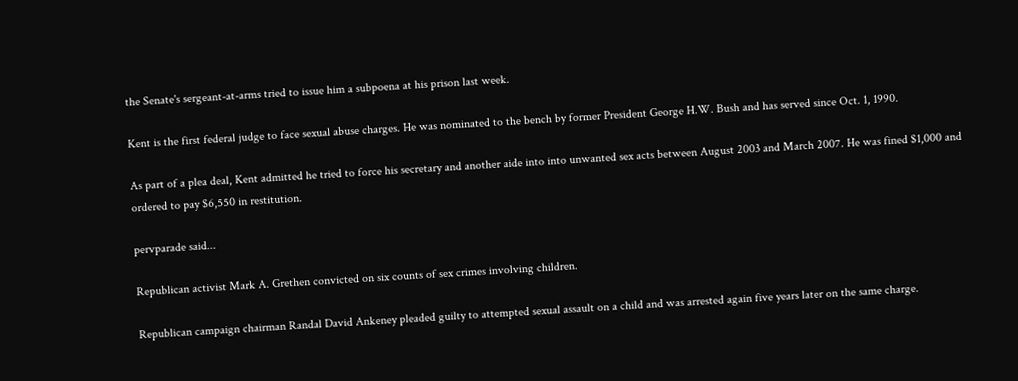the Senate's sergeant-at-arms tried to issue him a subpoena at his prison last week.

Kent is the first federal judge to face sexual abuse charges. He was nominated to the bench by former President George H.W. Bush and has served since Oct. 1, 1990.

As part of a plea deal, Kent admitted he tried to force his secretary and another aide into into unwanted sex acts between August 2003 and March 2007. He was fined $1,000 and ordered to pay $6,550 in restitution.

pervparade said...

Republican activist Mark A. Grethen convicted on six counts of sex crimes involving children.

Republican campaign chairman Randal David Ankeney pleaded guilty to attempted sexual assault on a child and was arrested again five years later on the same charge.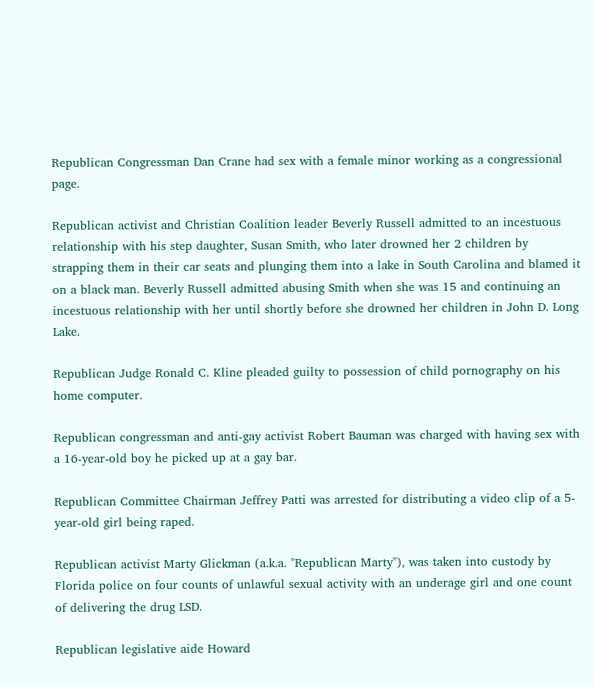Republican Congressman Dan Crane had sex with a female minor working as a congressional page.

Republican activist and Christian Coalition leader Beverly Russell admitted to an incestuous relationship with his step daughter, Susan Smith, who later drowned her 2 children by strapping them in their car seats and plunging them into a lake in South Carolina and blamed it on a black man. Beverly Russell admitted abusing Smith when she was 15 and continuing an incestuous relationship with her until shortly before she drowned her children in John D. Long Lake.

Republican Judge Ronald C. Kline pleaded guilty to possession of child pornography on his home computer.

Republican congressman and anti-gay activist Robert Bauman was charged with having sex with a 16-year-old boy he picked up at a gay bar.

Republican Committee Chairman Jeffrey Patti was arrested for distributing a video clip of a 5-year-old girl being raped.

Republican activist Marty Glickman (a.k.a. "Republican Marty"), was taken into custody by Florida police on four counts of unlawful sexual activity with an underage girl and one count of delivering the drug LSD.

Republican legislative aide Howard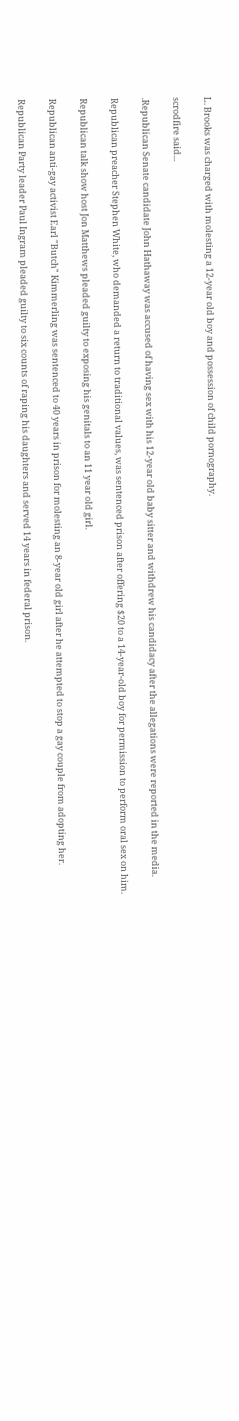L. Brooks was charged with molesting a 12-year old boy and possession of child pornography.

scrodfire said...

.Republican Senate candidate John Hathaway was accused of having sex with his 12-year old baby sitter and withdrew his candidacy after the allegations were reported in the media.

Republican preacher Stephen White, who demanded a return to traditional values, was sentenced prison after offering $20 to a 14-year-old boy for permission to perform oral sex on him.

Republican talk show host Jon Matthews pleaded guilty to exposing his genitals to an 11 year old girl.

Republican anti-gay activist Earl "Butch" Kimmerling was sentenced to 40 years in prison for molesting an 8-year old girl after he attempted to stop a gay couple from adopting her.

Republican Party leader Paul Ingram pleaded guilty to six counts of raping his daughters and served 14 years in federal prison.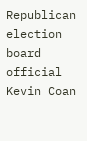Republican election board official Kevin Coan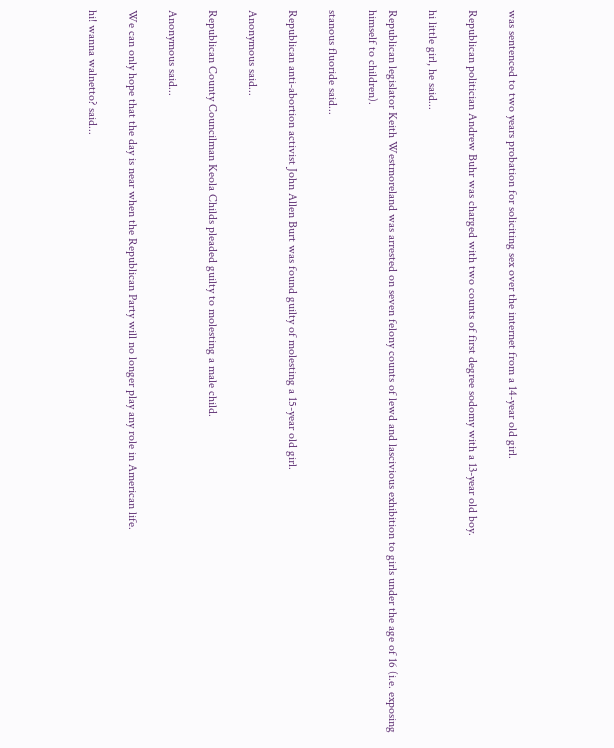was sentenced to two years probation for soliciting sex over the internet from a 14-year old girl.

Republican politician Andrew Buhr was charged with two counts of first degree sodomy with a 13-year old boy.

hi little girl, he said...

Republican legislator Keith Westmoreland was arrested on seven felony counts of lewd and lascivious exhibition to girls under the age of 16 (i.e. exposing himself to children).

stanous fluoride said...

Republican anti-abortion activist John Allen Burt was found guilty of molesting a 15-year old girl.

Anonymous said...

Republican County Councilman Keola Childs pleaded guilty to molesting a male child.

Anonymous said...

We can only hope that the day is near when the Republican Party will no longer play any role in American life.

hi! wanna walnetto? said...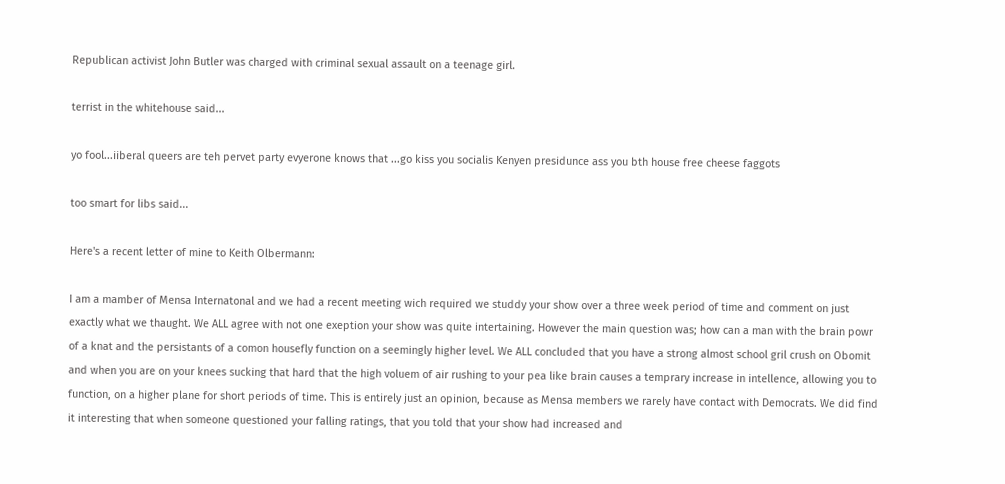Republican activist John Butler was charged with criminal sexual assault on a teenage girl.

terrist in the whitehouse said...

yo fool...iiberal queers are teh pervet party evyerone knows that ...go kiss you socialis Kenyen presidunce ass you bth house free cheese faggots

too smart for libs said...

Here's a recent letter of mine to Keith Olbermann:

I am a mamber of Mensa Internatonal and we had a recent meeting wich required we studdy your show over a three week period of time and comment on just exactly what we thaught. We ALL agree with not one exeption your show was quite intertaining. However the main question was; how can a man with the brain powr of a knat and the persistants of a comon housefly function on a seemingly higher level. We ALL concluded that you have a strong almost school gril crush on Obomit and when you are on your knees sucking that hard that the high voluem of air rushing to your pea like brain causes a temprary increase in intellence, allowing you to function, on a higher plane for short periods of time. This is entirely just an opinion, because as Mensa members we rarely have contact with Democrats. We did find it interesting that when someone questioned your falling ratings, that you told that your show had increased and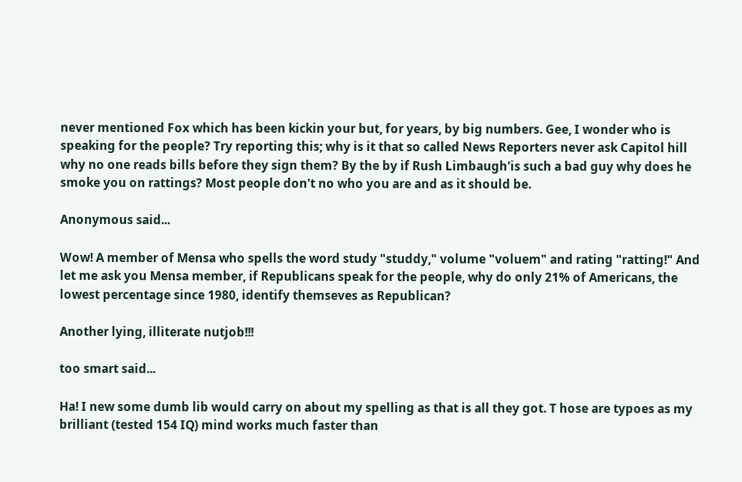never mentioned Fox which has been kickin your but, for years, by big numbers. Gee, I wonder who is speaking for the people? Try reporting this; why is it that so called News Reporters never ask Capitol hill why no one reads bills before they sign them? By the by if Rush Limbaugh'is such a bad guy why does he smoke you on rattings? Most people don't no who you are and as it should be.

Anonymous said...

Wow! A member of Mensa who spells the word study "studdy," volume "voluem" and rating "ratting!" And let me ask you Mensa member, if Republicans speak for the people, why do only 21% of Americans, the lowest percentage since 1980, identify themseves as Republican?

Another lying, illiterate nutjob!!!

too smart said...

Ha! I new some dumb lib would carry on about my spelling as that is all they got. T hose are typoes as my brilliant (tested 154 IQ) mind works much faster than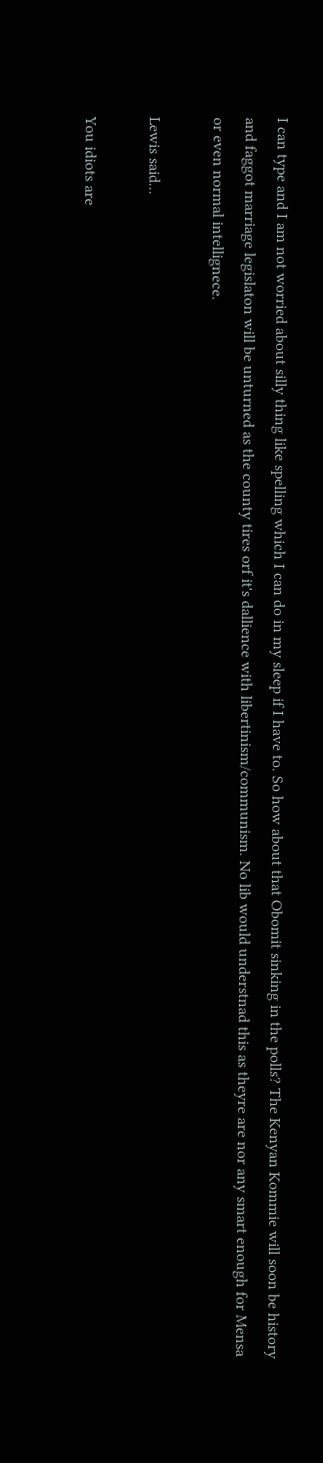I can type and I am not worried about silly thing like spelling which I can do in my sleep if I have to. So how about that Obomit sinking in the polls? The Kenyan Kommie will soon be history and faggot marriage legislaton will be unturned as the county tires orf it's dallience with libertinism/communism. No lib would understnad this as theyre are nor any smart enough for Mensa or even normal intellignece.

Lewis said...

You idiots are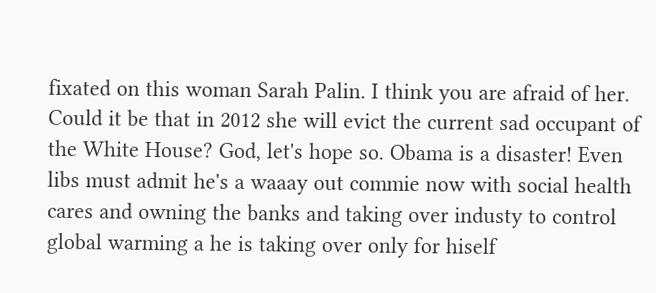fixated on this woman Sarah Palin. I think you are afraid of her. Could it be that in 2012 she will evict the current sad occupant of the White House? God, let's hope so. Obama is a disaster! Even libs must admit he's a waaay out commie now with social health cares and owning the banks and taking over industy to control global warming a he is taking over only for hiself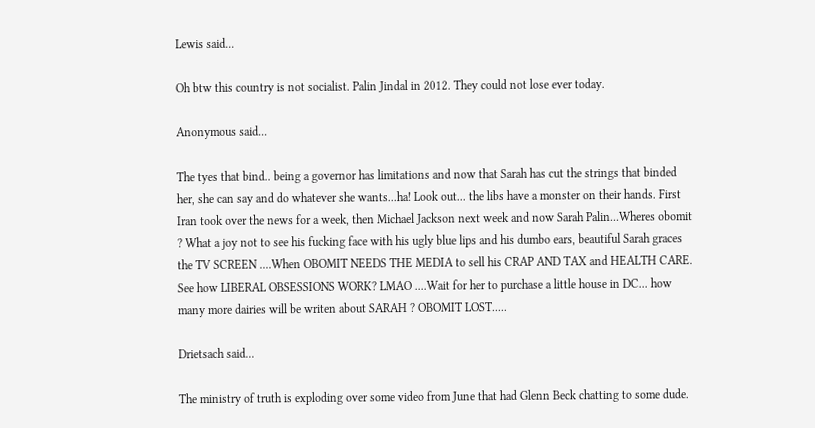Lewis said...

Oh btw this country is not socialist. Palin Jindal in 2012. They could not lose ever today.

Anonymous said...

The tyes that bind.. being a governor has limitations and now that Sarah has cut the strings that binded her, she can say and do whatever she wants...ha! Look out... the libs have a monster on their hands. First Iran took over the news for a week, then Michael Jackson next week and now Sarah Palin...Wheres obomit ? What a joy not to see his fucking face with his ugly blue lips and his dumbo ears, beautiful Sarah graces the TV SCREEN ....When OBOMIT NEEDS THE MEDIA to sell his CRAP AND TAX and HEALTH CARE. See how LIBERAL OBSESSIONS WORK? LMAO ....Wait for her to purchase a little house in DC... how many more dairies will be writen about SARAH ? OBOMIT LOST.....

Drietsach said...

The ministry of truth is exploding over some video from June that had Glenn Beck chatting to some dude.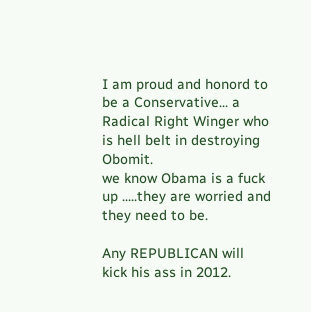I am proud and honord to be a Conservative... a Radical Right Winger who is hell belt in destroying Obomit.
we know Obama is a fuck up .....they are worried and they need to be.

Any REPUBLICAN will kick his ass in 2012.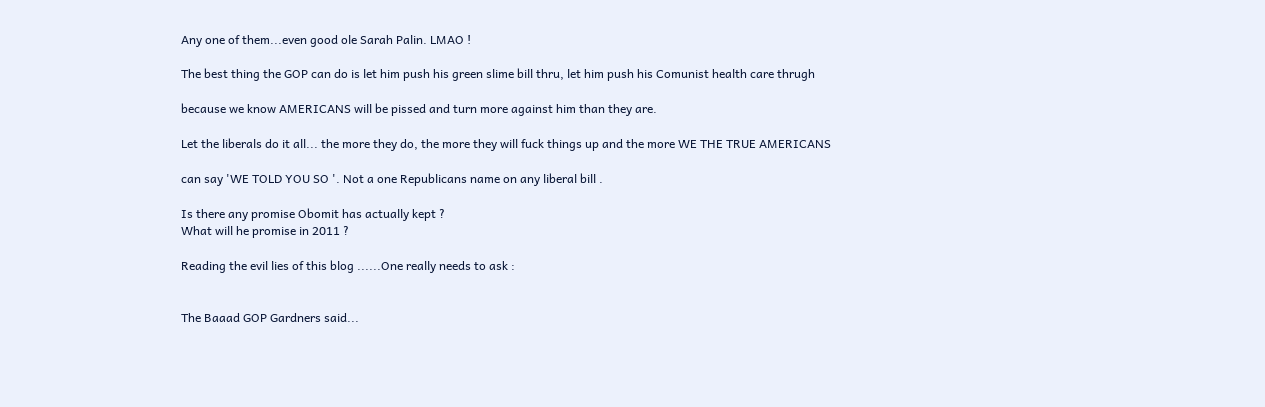Any one of them...even good ole Sarah Palin. LMAO !

The best thing the GOP can do is let him push his green slime bill thru, let him push his Comunist health care thrugh

because we know AMERICANS will be pissed and turn more against him than they are.

Let the liberals do it all... the more they do, the more they will fuck things up and the more WE THE TRUE AMERICANS

can say 'WE TOLD YOU SO '. Not a one Republicans name on any liberal bill .

Is there any promise Obomit has actually kept ?
What will he promise in 2011 ?

Reading the evil lies of this blog ......One really needs to ask :


The Baaad GOP Gardners said...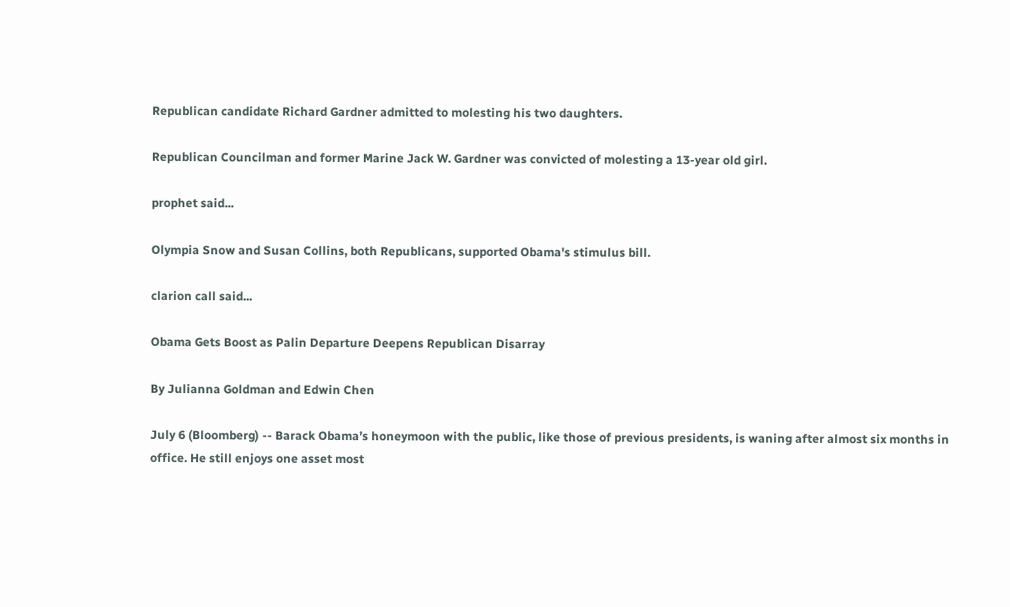Republican candidate Richard Gardner admitted to molesting his two daughters.

Republican Councilman and former Marine Jack W. Gardner was convicted of molesting a 13-year old girl.

prophet said...

Olympia Snow and Susan Collins, both Republicans, supported Obama's stimulus bill.

clarion call said...

Obama Gets Boost as Palin Departure Deepens Republican Disarray

By Julianna Goldman and Edwin Chen

July 6 (Bloomberg) -- Barack Obama’s honeymoon with the public, like those of previous presidents, is waning after almost six months in office. He still enjoys one asset most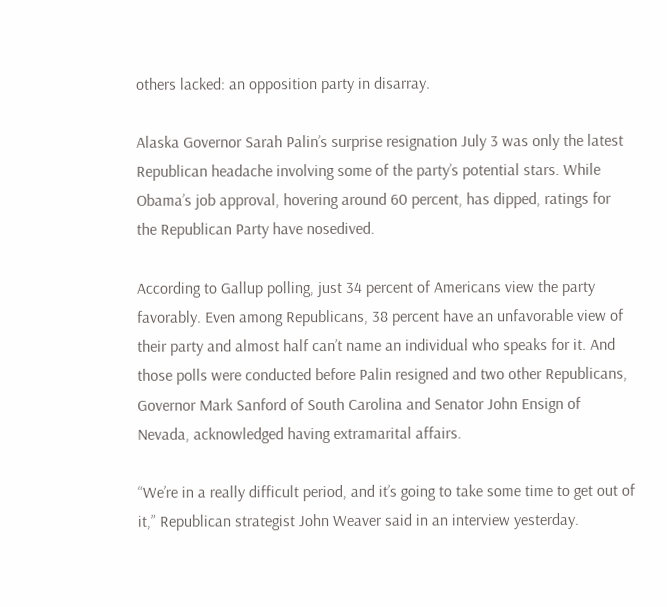others lacked: an opposition party in disarray.

Alaska Governor Sarah Palin’s surprise resignation July 3 was only the latest Republican headache involving some of the party’s potential stars. While Obama’s job approval, hovering around 60 percent, has dipped, ratings for the Republican Party have nosedived.

According to Gallup polling, just 34 percent of Americans view the party favorably. Even among Republicans, 38 percent have an unfavorable view of their party and almost half can’t name an individual who speaks for it. And those polls were conducted before Palin resigned and two other Republicans, Governor Mark Sanford of South Carolina and Senator John Ensign of Nevada, acknowledged having extramarital affairs.

“We’re in a really difficult period, and it’s going to take some time to get out of it,” Republican strategist John Weaver said in an interview yesterday.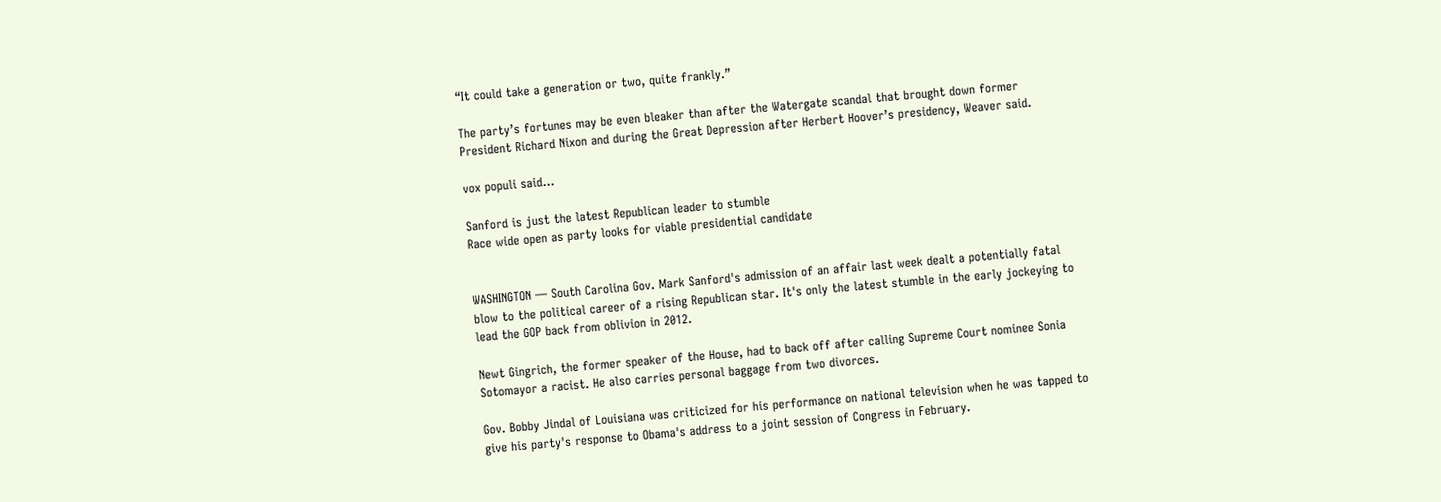“It could take a generation or two, quite frankly.”

The party’s fortunes may be even bleaker than after the Watergate scandal that brought down former President Richard Nixon and during the Great Depression after Herbert Hoover’s presidency, Weaver said.

vox populi said...

Sanford is just the latest Republican leader to stumble
Race wide open as party looks for viable presidential candidate


WASHINGTON — South Carolina Gov. Mark Sanford's admission of an affair last week dealt a potentially fatal blow to the political career of a rising Republican star. It's only the latest stumble in the early jockeying to lead the GOP back from oblivion in 2012.

Newt Gingrich, the former speaker of the House, had to back off after calling Supreme Court nominee Sonia Sotomayor a racist. He also carries personal baggage from two divorces.

Gov. Bobby Jindal of Louisiana was criticized for his performance on national television when he was tapped to give his party's response to Obama's address to a joint session of Congress in February.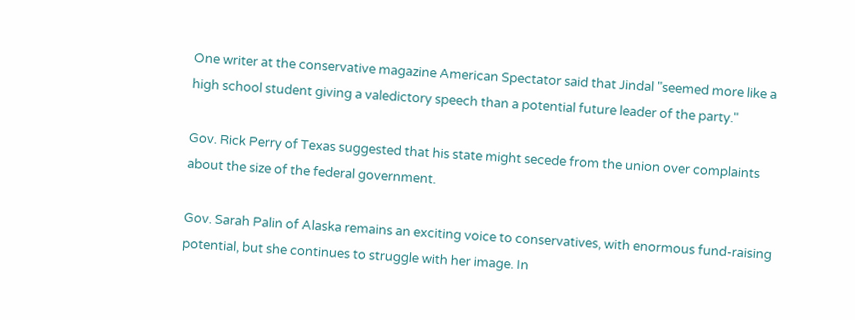One writer at the conservative magazine American Spectator said that Jindal "seemed more like a high school student giving a valedictory speech than a potential future leader of the party."

Gov. Rick Perry of Texas suggested that his state might secede from the union over complaints about the size of the federal government.

Gov. Sarah Palin of Alaska remains an exciting voice to conservatives, with enormous fund-raising potential, but she continues to struggle with her image. In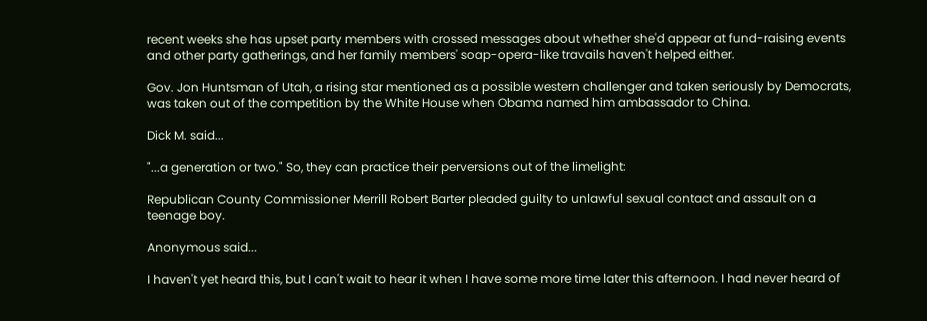recent weeks she has upset party members with crossed messages about whether she'd appear at fund-raising events and other party gatherings, and her family members' soap-opera-like travails haven't helped either.

Gov. Jon Huntsman of Utah, a rising star mentioned as a possible western challenger and taken seriously by Democrats, was taken out of the competition by the White House when Obama named him ambassador to China.

Dick M. said...

"...a generation or two." So, they can practice their perversions out of the limelight:

Republican County Commissioner Merrill Robert Barter pleaded guilty to unlawful sexual contact and assault on a teenage boy.

Anonymous said...

I haven't yet heard this, but I can't wait to hear it when I have some more time later this afternoon. I had never heard of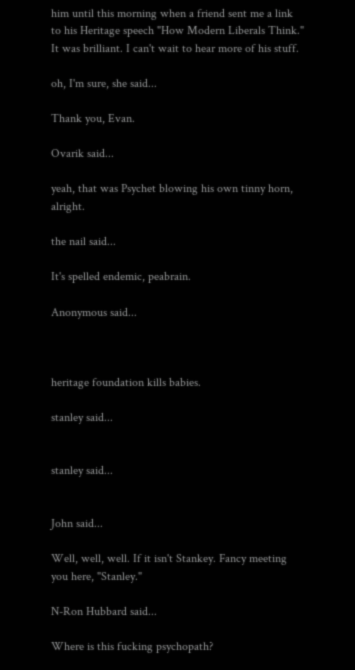him until this morning when a friend sent me a link to his Heritage speech "How Modern Liberals Think." It was brilliant. I can't wait to hear more of his stuff.

oh, I'm sure, she said...

Thank you, Evan.

Ovarik said...

yeah, that was Psychet blowing his own tinny horn, alright.

the nail said...

It's spelled endemic, peabrain.

Anonymous said...



heritage foundation kills babies.

stanley said...


stanley said...


John said...

Well, well, well. If it isn't Stankey. Fancy meeting you here, "Stanley."

N-Ron Hubbard said...

Where is this fucking psychopath?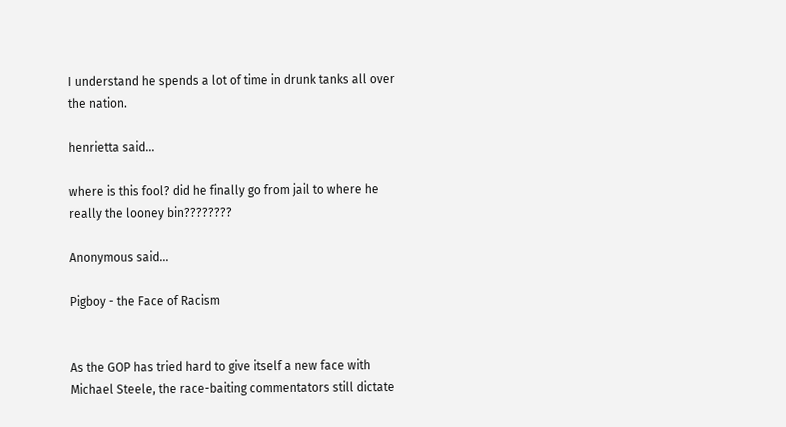I understand he spends a lot of time in drunk tanks all over the nation.

henrietta said...

where is this fool? did he finally go from jail to where he really the looney bin????????

Anonymous said...

Pigboy - the Face of Racism


As the GOP has tried hard to give itself a new face with Michael Steele, the race-baiting commentators still dictate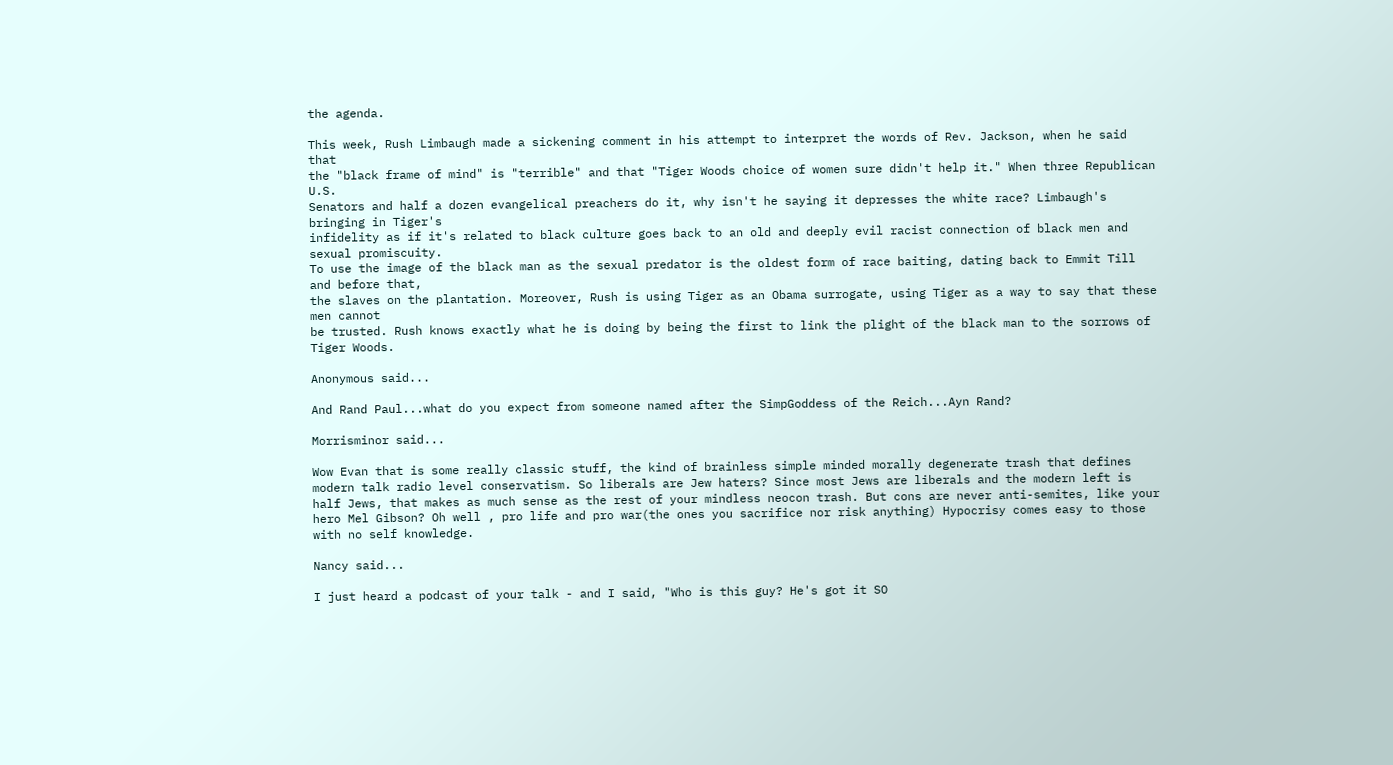the agenda.

This week, Rush Limbaugh made a sickening comment in his attempt to interpret the words of Rev. Jackson, when he said that
the "black frame of mind" is "terrible" and that "Tiger Woods choice of women sure didn't help it." When three Republican U.S.
Senators and half a dozen evangelical preachers do it, why isn't he saying it depresses the white race? Limbaugh's bringing in Tiger's
infidelity as if it's related to black culture goes back to an old and deeply evil racist connection of black men and sexual promiscuity.
To use the image of the black man as the sexual predator is the oldest form of race baiting, dating back to Emmit Till and before that,
the slaves on the plantation. Moreover, Rush is using Tiger as an Obama surrogate, using Tiger as a way to say that these men cannot
be trusted. Rush knows exactly what he is doing by being the first to link the plight of the black man to the sorrows of Tiger Woods.

Anonymous said...

And Rand Paul...what do you expect from someone named after the SimpGoddess of the Reich...Ayn Rand?

Morrisminor said...

Wow Evan that is some really classic stuff, the kind of brainless simple minded morally degenerate trash that defines modern talk radio level conservatism. So liberals are Jew haters? Since most Jews are liberals and the modern left is half Jews, that makes as much sense as the rest of your mindless neocon trash. But cons are never anti-semites, like your hero Mel Gibson? Oh well , pro life and pro war(the ones you sacrifice nor risk anything) Hypocrisy comes easy to those with no self knowledge.

Nancy said...

I just heard a podcast of your talk - and I said, "Who is this guy? He's got it SO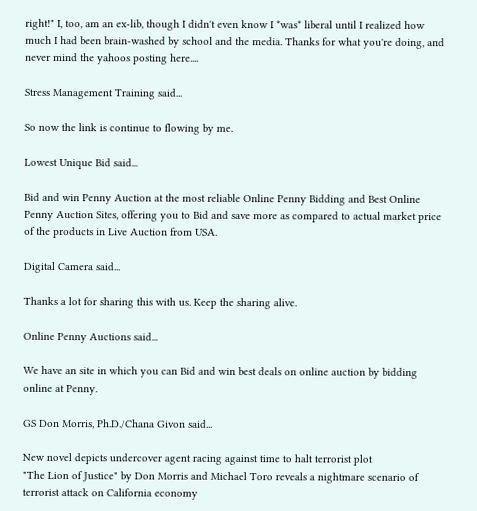right!" I, too, am an ex-lib, though I didn't even know I *was* liberal until I realized how much I had been brain-washed by school and the media. Thanks for what you're doing, and never mind the yahoos posting here....

Stress Management Training said...

So now the link is continue to flowing by me.

Lowest Unique Bid said...

Bid and win Penny Auction at the most reliable Online Penny Bidding and Best Online Penny Auction Sites, offering you to Bid and save more as compared to actual market price of the products in Live Auction from USA.

Digital Camera said...

Thanks a lot for sharing this with us. Keep the sharing alive.

Online Penny Auctions said...

We have an site in which you can Bid and win best deals on online auction by bidding online at Penny.

GS Don Morris, Ph.D./Chana Givon said...

New novel depicts undercover agent racing against time to halt terrorist plot
"The Lion of Justice" by Don Morris and Michael Toro reveals a nightmare scenario of terrorist attack on California economy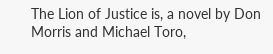The Lion of Justice is, a novel by Don Morris and Michael Toro,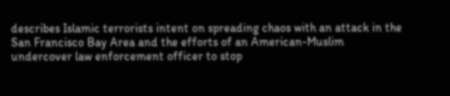describes Islamic terrorists intent on spreading chaos with an attack in the San Francisco Bay Area and the efforts of an American-Muslim undercover law enforcement officer to stop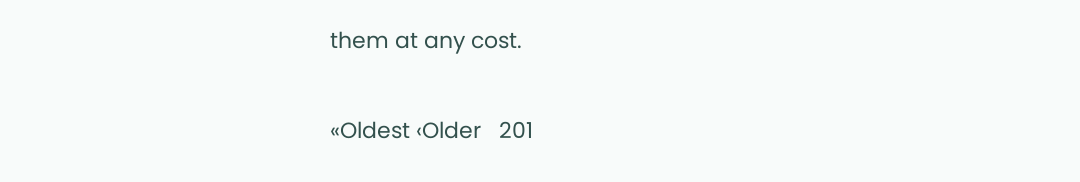them at any cost.

«Oldest ‹Older   201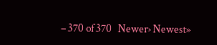– 370 of 370   Newer› Newest»